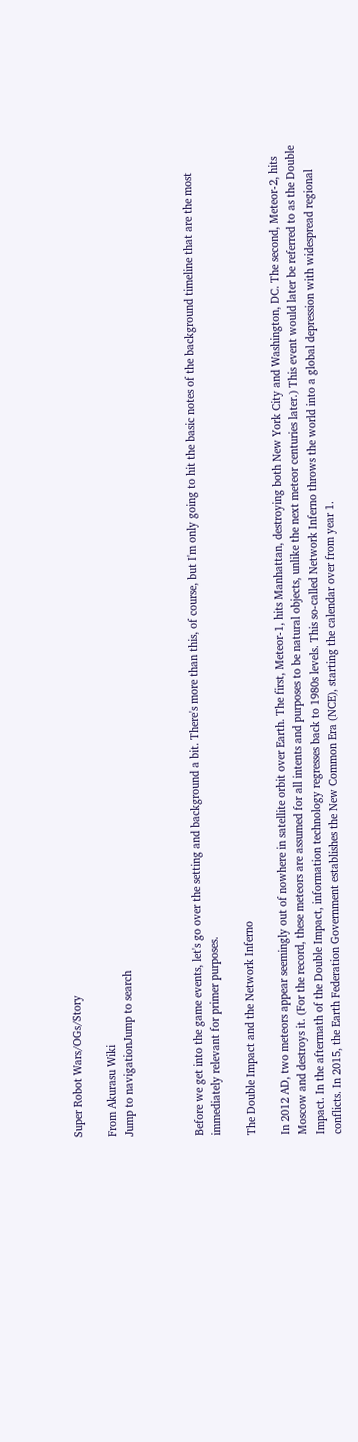Super Robot Wars/OGs/Story

From Akurasu Wiki
Jump to navigationJump to search



Before we get into the game events, let's go over the setting and background a bit. There's more than this, of course, but I'm only going to hit the basic notes of the background timeline that are the most immediately relevant for primer purposes.

The Double Impact and the Network Inferno

In 2012 AD, two meteors appear seemingly out of nowhere in satellite orbit over Earth. The first, Meteor-1, hits Manhattan, destroying both New York City and Washington, DC. The second, Meteor-2, hits Moscow and destroys it. (For the record, these meteors are assumed for all intents and purposes to be natural objects, unlike the next meteor centuries later.) This event would later be referred to as the Double Impact. In the aftermath of the Double Impact, information technology regresses back to 1980s levels. This so-called Network Inferno throws the world into a global depression with widespread regional conflicts. In 2015, the Earth Federation Government establishes the New Common Era (NCE), starting the calendar over from year 1.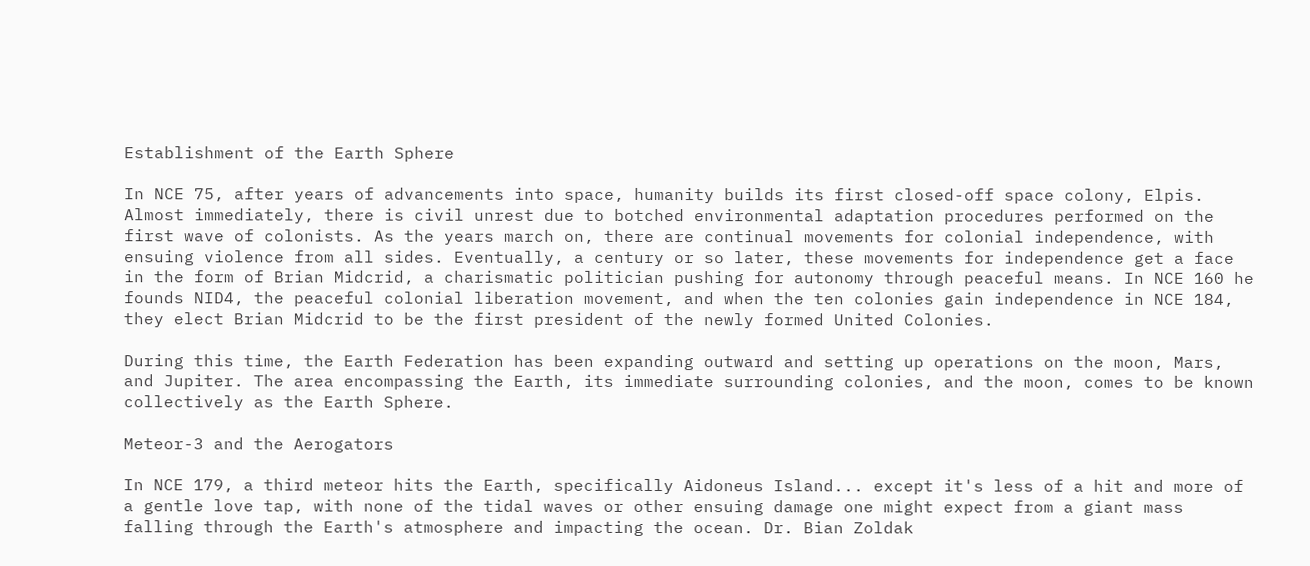Establishment of the Earth Sphere

In NCE 75, after years of advancements into space, humanity builds its first closed-off space colony, Elpis. Almost immediately, there is civil unrest due to botched environmental adaptation procedures performed on the first wave of colonists. As the years march on, there are continual movements for colonial independence, with ensuing violence from all sides. Eventually, a century or so later, these movements for independence get a face in the form of Brian Midcrid, a charismatic politician pushing for autonomy through peaceful means. In NCE 160 he founds NID4, the peaceful colonial liberation movement, and when the ten colonies gain independence in NCE 184, they elect Brian Midcrid to be the first president of the newly formed United Colonies.

During this time, the Earth Federation has been expanding outward and setting up operations on the moon, Mars, and Jupiter. The area encompassing the Earth, its immediate surrounding colonies, and the moon, comes to be known collectively as the Earth Sphere.

Meteor-3 and the Aerogators

In NCE 179, a third meteor hits the Earth, specifically Aidoneus Island... except it's less of a hit and more of a gentle love tap, with none of the tidal waves or other ensuing damage one might expect from a giant mass falling through the Earth's atmosphere and impacting the ocean. Dr. Bian Zoldak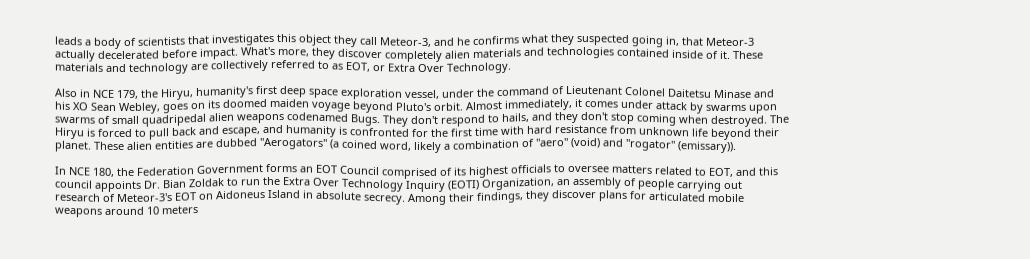leads a body of scientists that investigates this object they call Meteor-3, and he confirms what they suspected going in, that Meteor-3 actually decelerated before impact. What's more, they discover completely alien materials and technologies contained inside of it. These materials and technology are collectively referred to as EOT, or Extra Over Technology.

Also in NCE 179, the Hiryu, humanity's first deep space exploration vessel, under the command of Lieutenant Colonel Daitetsu Minase and his XO Sean Webley, goes on its doomed maiden voyage beyond Pluto's orbit. Almost immediately, it comes under attack by swarms upon swarms of small quadripedal alien weapons codenamed Bugs. They don't respond to hails, and they don't stop coming when destroyed. The Hiryu is forced to pull back and escape, and humanity is confronted for the first time with hard resistance from unknown life beyond their planet. These alien entities are dubbed "Aerogators" (a coined word, likely a combination of "aero" (void) and "rogator" (emissary)).

In NCE 180, the Federation Government forms an EOT Council comprised of its highest officials to oversee matters related to EOT, and this council appoints Dr. Bian Zoldak to run the Extra Over Technology Inquiry (EOTI) Organization, an assembly of people carrying out research of Meteor-3's EOT on Aidoneus Island in absolute secrecy. Among their findings, they discover plans for articulated mobile weapons around 10 meters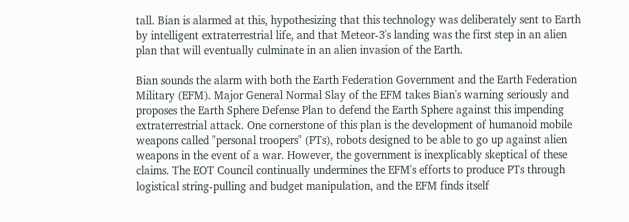tall. Bian is alarmed at this, hypothesizing that this technology was deliberately sent to Earth by intelligent extraterrestrial life, and that Meteor-3's landing was the first step in an alien plan that will eventually culminate in an alien invasion of the Earth.

Bian sounds the alarm with both the Earth Federation Government and the Earth Federation Military (EFM). Major General Normal Slay of the EFM takes Bian's warning seriously and proposes the Earth Sphere Defense Plan to defend the Earth Sphere against this impending extraterrestrial attack. One cornerstone of this plan is the development of humanoid mobile weapons called "personal troopers" (PTs), robots designed to be able to go up against alien weapons in the event of a war. However, the government is inexplicably skeptical of these claims. The EOT Council continually undermines the EFM's efforts to produce PTs through logistical string-pulling and budget manipulation, and the EFM finds itself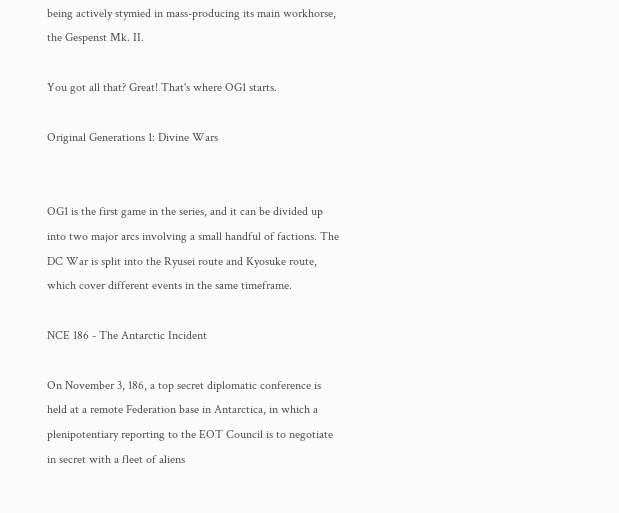being actively stymied in mass-producing its main workhorse, the Gespenst Mk. II.

You got all that? Great! That's where OG1 starts.

Original Generations 1: Divine Wars


OG1 is the first game in the series, and it can be divided up into two major arcs involving a small handful of factions. The DC War is split into the Ryusei route and Kyosuke route, which cover different events in the same timeframe.

NCE 186 - The Antarctic Incident

On November 3, 186, a top secret diplomatic conference is held at a remote Federation base in Antarctica, in which a plenipotentiary reporting to the EOT Council is to negotiate in secret with a fleet of aliens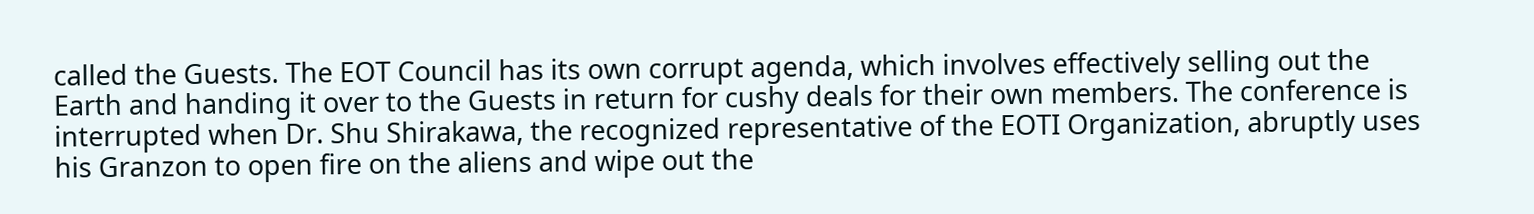called the Guests. The EOT Council has its own corrupt agenda, which involves effectively selling out the Earth and handing it over to the Guests in return for cushy deals for their own members. The conference is interrupted when Dr. Shu Shirakawa, the recognized representative of the EOTI Organization, abruptly uses his Granzon to open fire on the aliens and wipe out the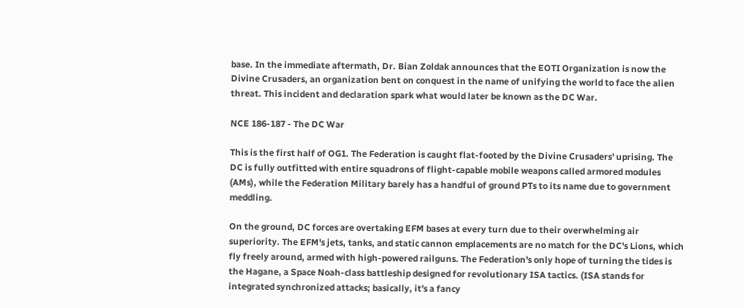base. In the immediate aftermath, Dr. Bian Zoldak announces that the EOTI Organization is now the Divine Crusaders, an organization bent on conquest in the name of unifying the world to face the alien threat. This incident and declaration spark what would later be known as the DC War.

NCE 186-187 - The DC War

This is the first half of OG1. The Federation is caught flat-footed by the Divine Crusaders' uprising. The DC is fully outfitted with entire squadrons of flight-capable mobile weapons called armored modules (AMs), while the Federation Military barely has a handful of ground PTs to its name due to government meddling.

On the ground, DC forces are overtaking EFM bases at every turn due to their overwhelming air superiority. The EFM's jets, tanks, and static cannon emplacements are no match for the DC's Lions, which fly freely around, armed with high-powered railguns. The Federation's only hope of turning the tides is the Hagane, a Space Noah-class battleship designed for revolutionary ISA tactics. (ISA stands for integrated synchronized attacks; basically, it's a fancy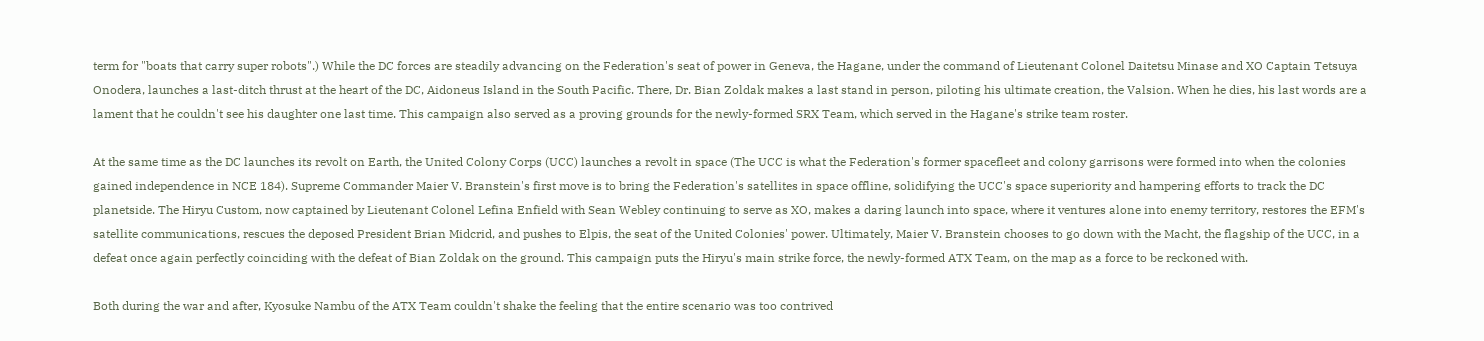term for "boats that carry super robots".) While the DC forces are steadily advancing on the Federation's seat of power in Geneva, the Hagane, under the command of Lieutenant Colonel Daitetsu Minase and XO Captain Tetsuya Onodera, launches a last-ditch thrust at the heart of the DC, Aidoneus Island in the South Pacific. There, Dr. Bian Zoldak makes a last stand in person, piloting his ultimate creation, the Valsion. When he dies, his last words are a lament that he couldn't see his daughter one last time. This campaign also served as a proving grounds for the newly-formed SRX Team, which served in the Hagane's strike team roster.

At the same time as the DC launches its revolt on Earth, the United Colony Corps (UCC) launches a revolt in space (The UCC is what the Federation's former spacefleet and colony garrisons were formed into when the colonies gained independence in NCE 184). Supreme Commander Maier V. Branstein's first move is to bring the Federation's satellites in space offline, solidifying the UCC's space superiority and hampering efforts to track the DC planetside. The Hiryu Custom, now captained by Lieutenant Colonel Lefina Enfield with Sean Webley continuing to serve as XO, makes a daring launch into space, where it ventures alone into enemy territory, restores the EFM's satellite communications, rescues the deposed President Brian Midcrid, and pushes to Elpis, the seat of the United Colonies' power. Ultimately, Maier V. Branstein chooses to go down with the Macht, the flagship of the UCC, in a defeat once again perfectly coinciding with the defeat of Bian Zoldak on the ground. This campaign puts the Hiryu's main strike force, the newly-formed ATX Team, on the map as a force to be reckoned with.

Both during the war and after, Kyosuke Nambu of the ATX Team couldn't shake the feeling that the entire scenario was too contrived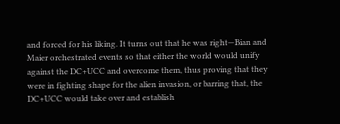and forced for his liking. It turns out that he was right—Bian and Maier orchestrated events so that either the world would unify against the DC+UCC and overcome them, thus proving that they were in fighting shape for the alien invasion, or barring that, the DC+UCC would take over and establish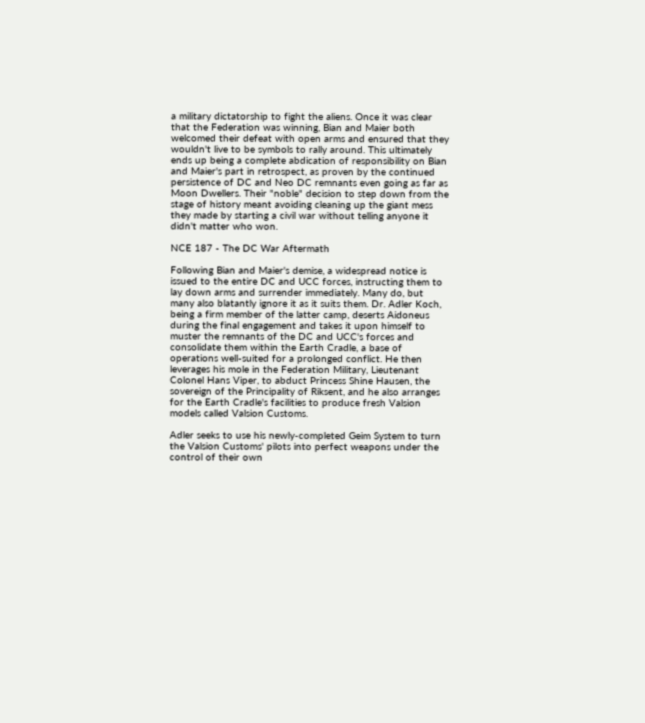a military dictatorship to fight the aliens. Once it was clear that the Federation was winning, Bian and Maier both welcomed their defeat with open arms and ensured that they wouldn't live to be symbols to rally around. This ultimately ends up being a complete abdication of responsibility on Bian and Maier's part in retrospect, as proven by the continued persistence of DC and Neo DC remnants even going as far as Moon Dwellers. Their "noble" decision to step down from the stage of history meant avoiding cleaning up the giant mess they made by starting a civil war without telling anyone it didn't matter who won.

NCE 187 - The DC War Aftermath

Following Bian and Maier's demise, a widespread notice is issued to the entire DC and UCC forces, instructing them to lay down arms and surrender immediately. Many do, but many also blatantly ignore it as it suits them. Dr. Adler Koch, being a firm member of the latter camp, deserts Aidoneus during the final engagement and takes it upon himself to muster the remnants of the DC and UCC's forces and consolidate them within the Earth Cradle, a base of operations well-suited for a prolonged conflict. He then leverages his mole in the Federation Military, Lieutenant Colonel Hans Viper, to abduct Princess Shine Hausen, the sovereign of the Principality of Riksent, and he also arranges for the Earth Cradle's facilities to produce fresh Valsion models called Valsion Customs.

Adler seeks to use his newly-completed Geim System to turn the Valsion Customs' pilots into perfect weapons under the control of their own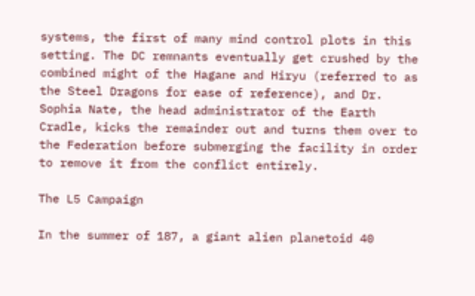systems, the first of many mind control plots in this setting. The DC remnants eventually get crushed by the combined might of the Hagane and Hiryu (referred to as the Steel Dragons for ease of reference), and Dr. Sophia Nate, the head administrator of the Earth Cradle, kicks the remainder out and turns them over to the Federation before submerging the facility in order to remove it from the conflict entirely.

The L5 Campaign

In the summer of 187, a giant alien planetoid 40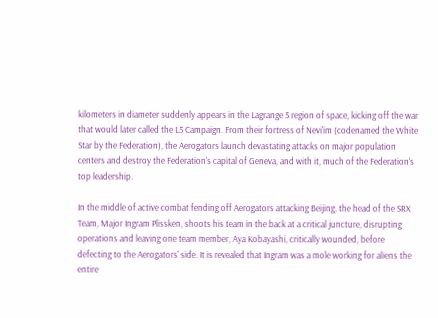kilometers in diameter suddenly appears in the Lagrange 5 region of space, kicking off the war that would later called the L5 Campaign. From their fortress of Nevi'im (codenamed the White Star by the Federation), the Aerogators launch devastating attacks on major population centers and destroy the Federation's capital of Geneva, and with it, much of the Federation's top leadership.

In the middle of active combat fending off Aerogators attacking Beijing, the head of the SRX Team, Major Ingram Plissken, shoots his team in the back at a critical juncture, disrupting operations and leaving one team member, Aya Kobayashi, critically wounded, before defecting to the Aerogators' side. It is revealed that Ingram was a mole working for aliens the entire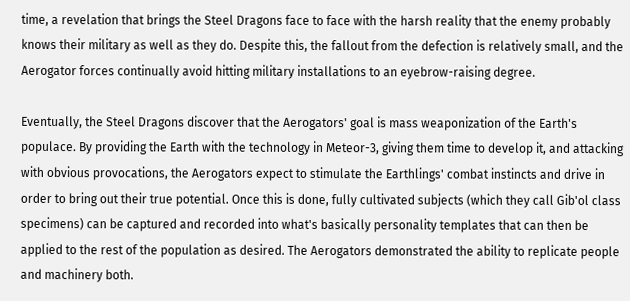time, a revelation that brings the Steel Dragons face to face with the harsh reality that the enemy probably knows their military as well as they do. Despite this, the fallout from the defection is relatively small, and the Aerogator forces continually avoid hitting military installations to an eyebrow-raising degree.

Eventually, the Steel Dragons discover that the Aerogators' goal is mass weaponization of the Earth's populace. By providing the Earth with the technology in Meteor-3, giving them time to develop it, and attacking with obvious provocations, the Aerogators expect to stimulate the Earthlings' combat instincts and drive in order to bring out their true potential. Once this is done, fully cultivated subjects (which they call Gib'ol class specimens) can be captured and recorded into what's basically personality templates that can then be applied to the rest of the population as desired. The Aerogators demonstrated the ability to replicate people and machinery both.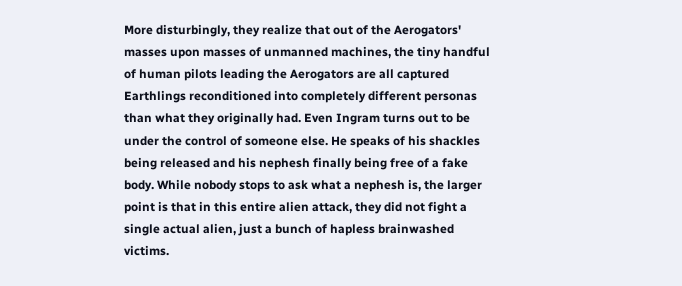More disturbingly, they realize that out of the Aerogators' masses upon masses of unmanned machines, the tiny handful of human pilots leading the Aerogators are all captured Earthlings reconditioned into completely different personas than what they originally had. Even Ingram turns out to be under the control of someone else. He speaks of his shackles being released and his nephesh finally being free of a fake body. While nobody stops to ask what a nephesh is, the larger point is that in this entire alien attack, they did not fight a single actual alien, just a bunch of hapless brainwashed victims.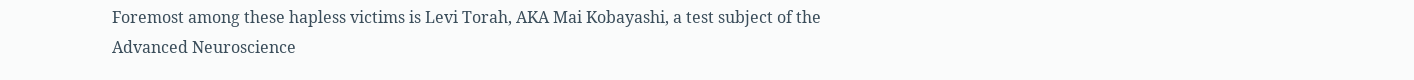Foremost among these hapless victims is Levi Torah, AKA Mai Kobayashi, a test subject of the Advanced Neuroscience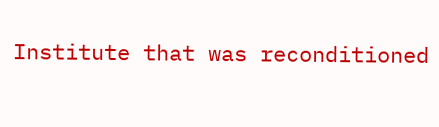Institute that was reconditioned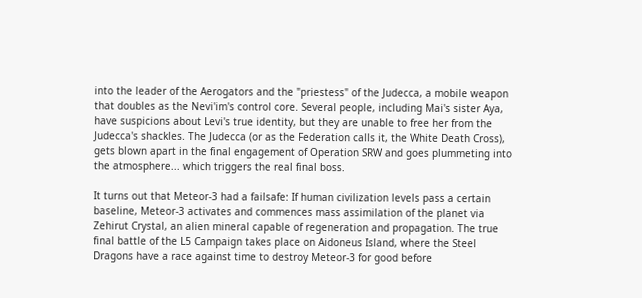into the leader of the Aerogators and the "priestess" of the Judecca, a mobile weapon that doubles as the Nevi'im's control core. Several people, including Mai's sister Aya, have suspicions about Levi's true identity, but they are unable to free her from the Judecca's shackles. The Judecca (or as the Federation calls it, the White Death Cross), gets blown apart in the final engagement of Operation SRW and goes plummeting into the atmosphere... which triggers the real final boss.

It turns out that Meteor-3 had a failsafe: If human civilization levels pass a certain baseline, Meteor-3 activates and commences mass assimilation of the planet via Zehirut Crystal, an alien mineral capable of regeneration and propagation. The true final battle of the L5 Campaign takes place on Aidoneus Island, where the Steel Dragons have a race against time to destroy Meteor-3 for good before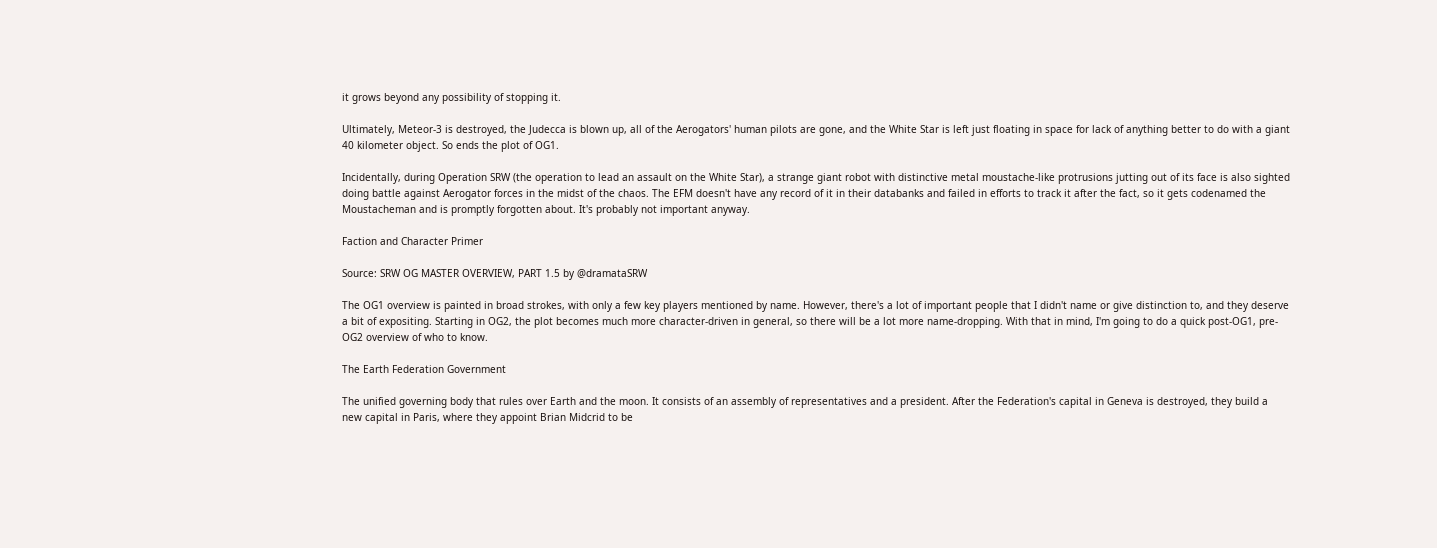it grows beyond any possibility of stopping it.

Ultimately, Meteor-3 is destroyed, the Judecca is blown up, all of the Aerogators' human pilots are gone, and the White Star is left just floating in space for lack of anything better to do with a giant 40 kilometer object. So ends the plot of OG1.

Incidentally, during Operation SRW (the operation to lead an assault on the White Star), a strange giant robot with distinctive metal moustache-like protrusions jutting out of its face is also sighted doing battle against Aerogator forces in the midst of the chaos. The EFM doesn't have any record of it in their databanks and failed in efforts to track it after the fact, so it gets codenamed the Moustacheman and is promptly forgotten about. It's probably not important anyway.

Faction and Character Primer

Source: SRW OG MASTER OVERVIEW, PART 1.5 by @dramataSRW

The OG1 overview is painted in broad strokes, with only a few key players mentioned by name. However, there's a lot of important people that I didn't name or give distinction to, and they deserve a bit of expositing. Starting in OG2, the plot becomes much more character-driven in general, so there will be a lot more name-dropping. With that in mind, I'm going to do a quick post-OG1, pre-OG2 overview of who to know.

The Earth Federation Government

The unified governing body that rules over Earth and the moon. It consists of an assembly of representatives and a president. After the Federation's capital in Geneva is destroyed, they build a new capital in Paris, where they appoint Brian Midcrid to be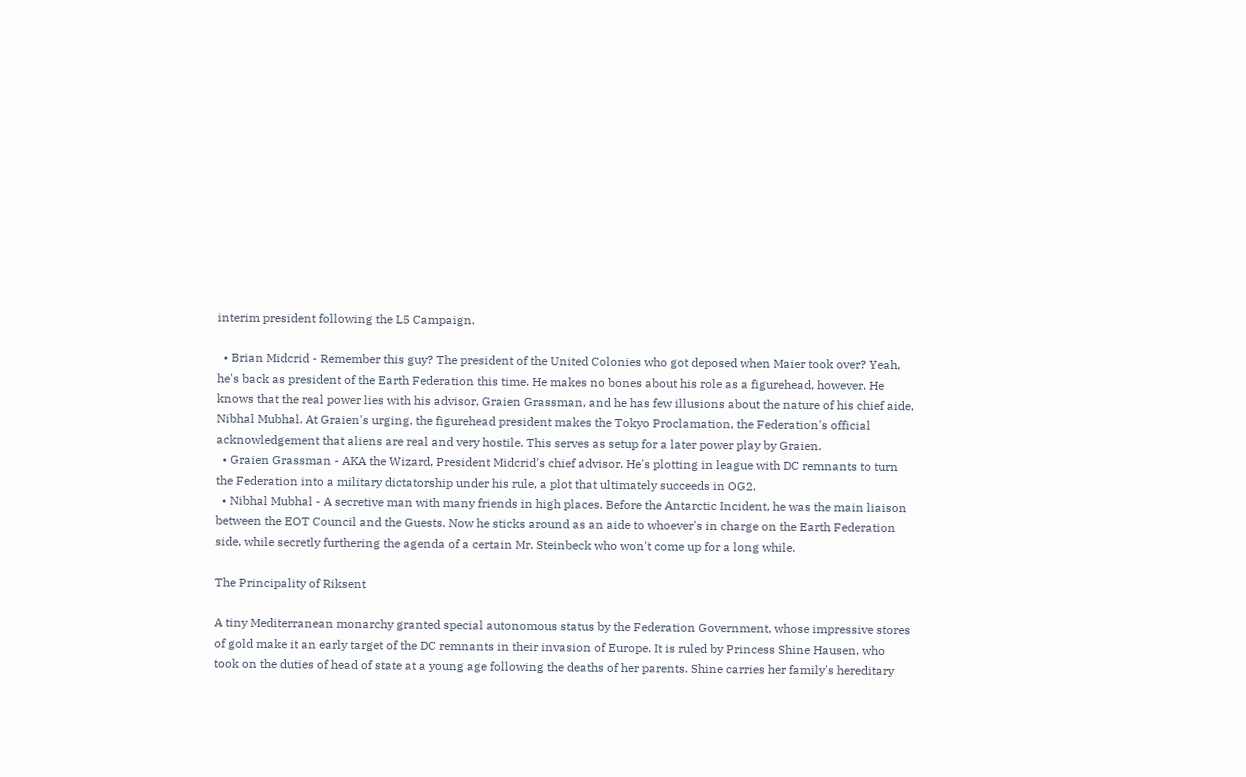interim president following the L5 Campaign.

  • Brian Midcrid - Remember this guy? The president of the United Colonies who got deposed when Maier took over? Yeah, he's back as president of the Earth Federation this time. He makes no bones about his role as a figurehead, however. He knows that the real power lies with his advisor, Graien Grassman, and he has few illusions about the nature of his chief aide, Nibhal Mubhal. At Graien's urging, the figurehead president makes the Tokyo Proclamation, the Federation's official acknowledgement that aliens are real and very hostile. This serves as setup for a later power play by Graien.
  • Graien Grassman - AKA the Wizard, President Midcrid's chief advisor. He's plotting in league with DC remnants to turn the Federation into a military dictatorship under his rule, a plot that ultimately succeeds in OG2.
  • Nibhal Mubhal - A secretive man with many friends in high places. Before the Antarctic Incident, he was the main liaison between the EOT Council and the Guests. Now he sticks around as an aide to whoever's in charge on the Earth Federation side, while secretly furthering the agenda of a certain Mr. Steinbeck who won't come up for a long while.

The Principality of Riksent

A tiny Mediterranean monarchy granted special autonomous status by the Federation Government, whose impressive stores of gold make it an early target of the DC remnants in their invasion of Europe. It is ruled by Princess Shine Hausen, who took on the duties of head of state at a young age following the deaths of her parents. Shine carries her family's hereditary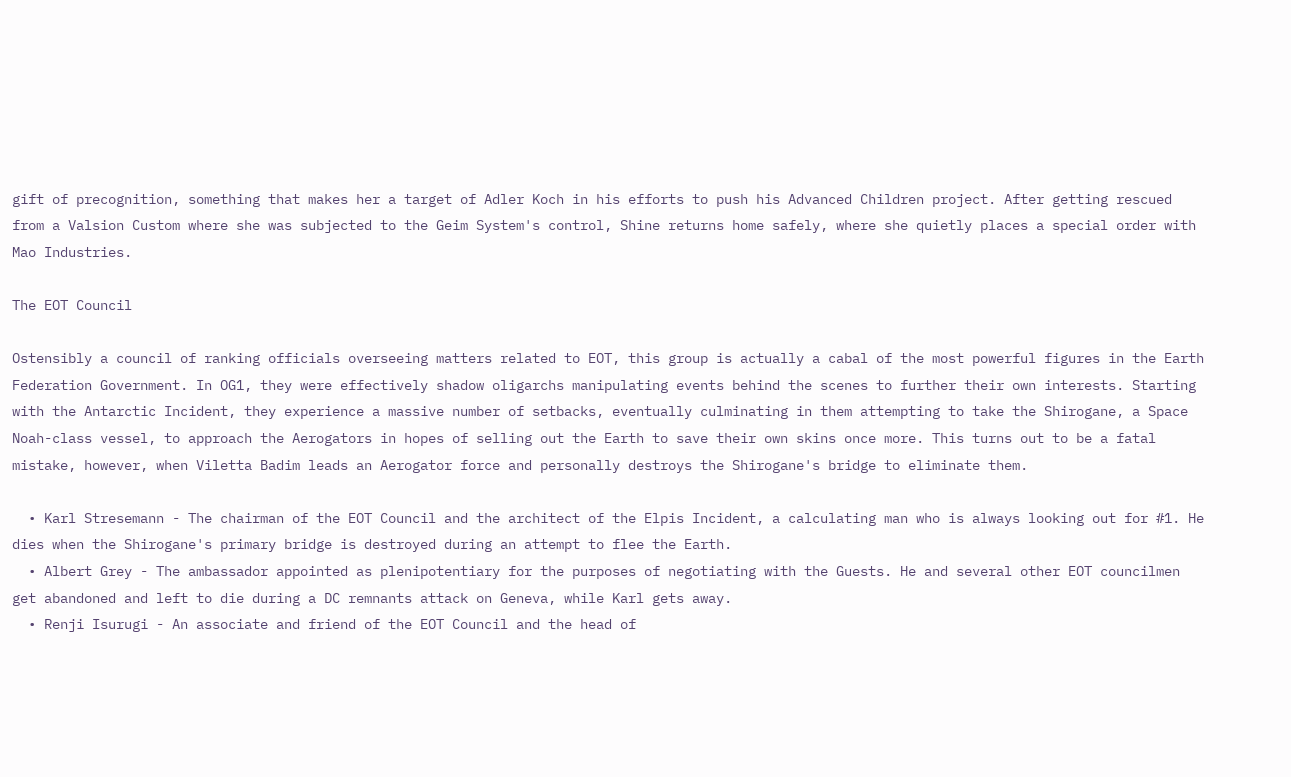gift of precognition, something that makes her a target of Adler Koch in his efforts to push his Advanced Children project. After getting rescued from a Valsion Custom where she was subjected to the Geim System's control, Shine returns home safely, where she quietly places a special order with Mao Industries.

The EOT Council

Ostensibly a council of ranking officials overseeing matters related to EOT, this group is actually a cabal of the most powerful figures in the Earth Federation Government. In OG1, they were effectively shadow oligarchs manipulating events behind the scenes to further their own interests. Starting with the Antarctic Incident, they experience a massive number of setbacks, eventually culminating in them attempting to take the Shirogane, a Space Noah-class vessel, to approach the Aerogators in hopes of selling out the Earth to save their own skins once more. This turns out to be a fatal mistake, however, when Viletta Badim leads an Aerogator force and personally destroys the Shirogane's bridge to eliminate them.

  • Karl Stresemann - The chairman of the EOT Council and the architect of the Elpis Incident, a calculating man who is always looking out for #1. He dies when the Shirogane's primary bridge is destroyed during an attempt to flee the Earth.
  • Albert Grey - The ambassador appointed as plenipotentiary for the purposes of negotiating with the Guests. He and several other EOT councilmen get abandoned and left to die during a DC remnants attack on Geneva, while Karl gets away.
  • Renji Isurugi - An associate and friend of the EOT Council and the head of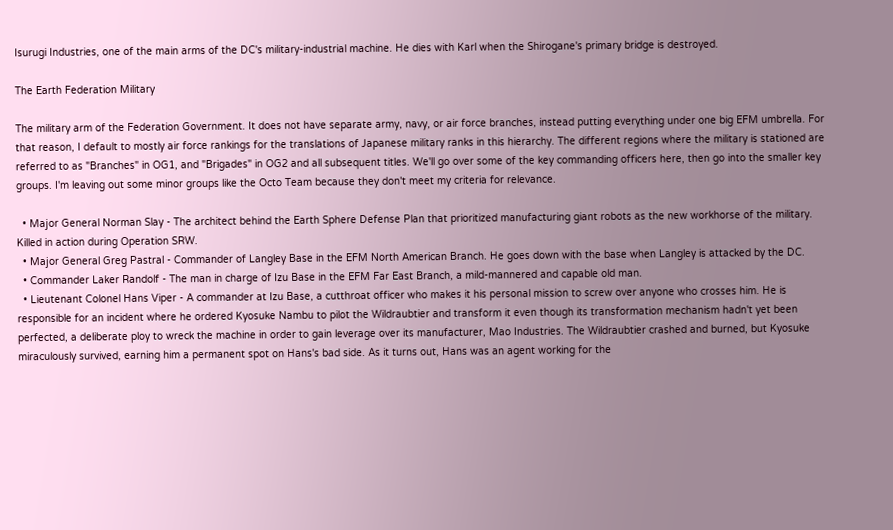Isurugi Industries, one of the main arms of the DC's military-industrial machine. He dies with Karl when the Shirogane's primary bridge is destroyed.

The Earth Federation Military

The military arm of the Federation Government. It does not have separate army, navy, or air force branches, instead putting everything under one big EFM umbrella. For that reason, I default to mostly air force rankings for the translations of Japanese military ranks in this hierarchy. The different regions where the military is stationed are referred to as "Branches" in OG1, and "Brigades" in OG2 and all subsequent titles. We'll go over some of the key commanding officers here, then go into the smaller key groups. I'm leaving out some minor groups like the Octo Team because they don't meet my criteria for relevance.

  • Major General Norman Slay - The architect behind the Earth Sphere Defense Plan that prioritized manufacturing giant robots as the new workhorse of the military. Killed in action during Operation SRW.
  • Major General Greg Pastral - Commander of Langley Base in the EFM North American Branch. He goes down with the base when Langley is attacked by the DC.
  • Commander Laker Randolf - The man in charge of Izu Base in the EFM Far East Branch, a mild-mannered and capable old man.
  • Lieutenant Colonel Hans Viper - A commander at Izu Base, a cutthroat officer who makes it his personal mission to screw over anyone who crosses him. He is responsible for an incident where he ordered Kyosuke Nambu to pilot the Wildraubtier and transform it even though its transformation mechanism hadn't yet been perfected, a deliberate ploy to wreck the machine in order to gain leverage over its manufacturer, Mao Industries. The Wildraubtier crashed and burned, but Kyosuke miraculously survived, earning him a permanent spot on Hans's bad side. As it turns out, Hans was an agent working for the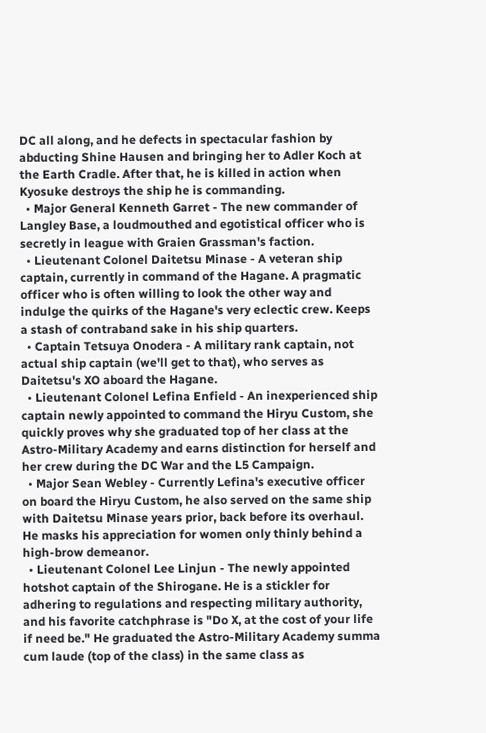DC all along, and he defects in spectacular fashion by abducting Shine Hausen and bringing her to Adler Koch at the Earth Cradle. After that, he is killed in action when Kyosuke destroys the ship he is commanding.
  • Major General Kenneth Garret - The new commander of Langley Base, a loudmouthed and egotistical officer who is secretly in league with Graien Grassman's faction.
  • Lieutenant Colonel Daitetsu Minase - A veteran ship captain, currently in command of the Hagane. A pragmatic officer who is often willing to look the other way and indulge the quirks of the Hagane's very eclectic crew. Keeps a stash of contraband sake in his ship quarters.
  • Captain Tetsuya Onodera - A military rank captain, not actual ship captain (we'll get to that), who serves as Daitetsu's XO aboard the Hagane.
  • Lieutenant Colonel Lefina Enfield - An inexperienced ship captain newly appointed to command the Hiryu Custom, she quickly proves why she graduated top of her class at the Astro-Military Academy and earns distinction for herself and her crew during the DC War and the L5 Campaign.
  • Major Sean Webley - Currently Lefina's executive officer on board the Hiryu Custom, he also served on the same ship with Daitetsu Minase years prior, back before its overhaul. He masks his appreciation for women only thinly behind a high-brow demeanor.
  • Lieutenant Colonel Lee Linjun - The newly appointed hotshot captain of the Shirogane. He is a stickler for adhering to regulations and respecting military authority, and his favorite catchphrase is "Do X, at the cost of your life if need be." He graduated the Astro-Military Academy summa cum laude (top of the class) in the same class as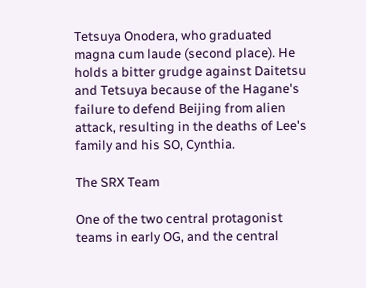Tetsuya Onodera, who graduated magna cum laude (second place). He holds a bitter grudge against Daitetsu and Tetsuya because of the Hagane's failure to defend Beijing from alien attack, resulting in the deaths of Lee's family and his SO, Cynthia.

The SRX Team

One of the two central protagonist teams in early OG, and the central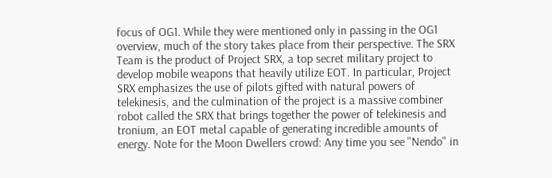focus of OG1. While they were mentioned only in passing in the OG1 overview, much of the story takes place from their perspective. The SRX Team is the product of Project SRX, a top secret military project to develop mobile weapons that heavily utilize EOT. In particular, Project SRX emphasizes the use of pilots gifted with natural powers of telekinesis, and the culmination of the project is a massive combiner robot called the SRX that brings together the power of telekinesis and tronium, an EOT metal capable of generating incredible amounts of energy. Note for the Moon Dwellers crowd: Any time you see "Nendo" in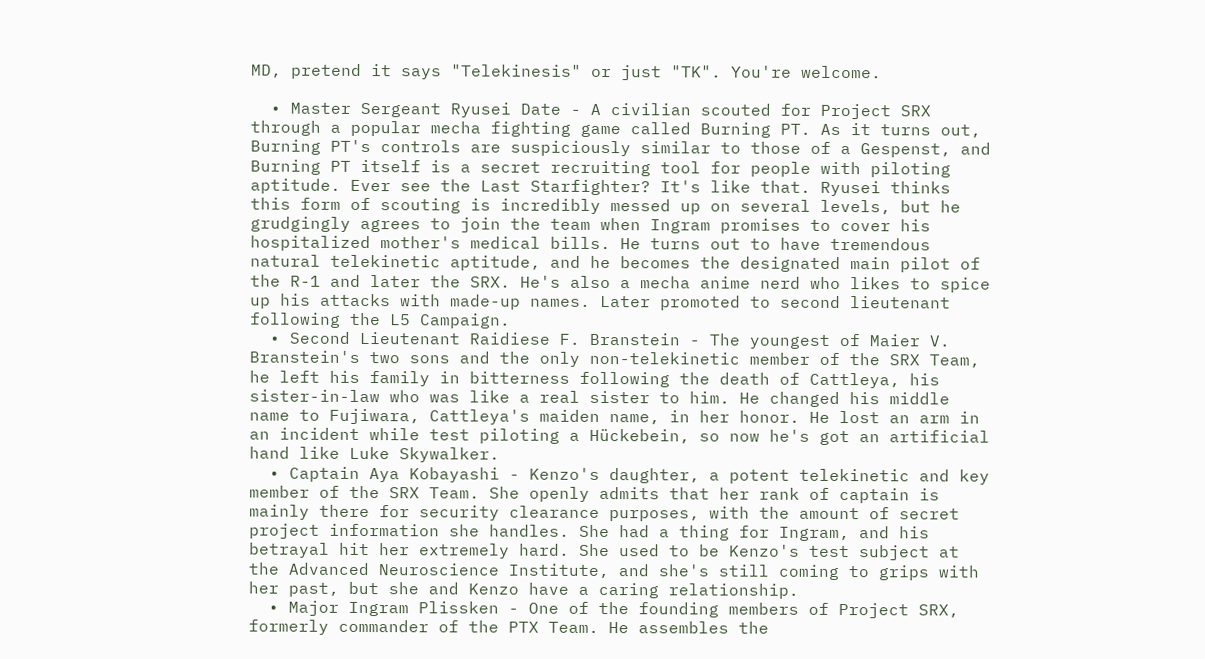MD, pretend it says "Telekinesis" or just "TK". You're welcome.

  • Master Sergeant Ryusei Date - A civilian scouted for Project SRX through a popular mecha fighting game called Burning PT. As it turns out, Burning PT's controls are suspiciously similar to those of a Gespenst, and Burning PT itself is a secret recruiting tool for people with piloting aptitude. Ever see the Last Starfighter? It's like that. Ryusei thinks this form of scouting is incredibly messed up on several levels, but he grudgingly agrees to join the team when Ingram promises to cover his hospitalized mother's medical bills. He turns out to have tremendous natural telekinetic aptitude, and he becomes the designated main pilot of the R-1 and later the SRX. He's also a mecha anime nerd who likes to spice up his attacks with made-up names. Later promoted to second lieutenant following the L5 Campaign.
  • Second Lieutenant Raidiese F. Branstein - The youngest of Maier V. Branstein's two sons and the only non-telekinetic member of the SRX Team, he left his family in bitterness following the death of Cattleya, his sister-in-law who was like a real sister to him. He changed his middle name to Fujiwara, Cattleya's maiden name, in her honor. He lost an arm in an incident while test piloting a Hückebein, so now he's got an artificial hand like Luke Skywalker.
  • Captain Aya Kobayashi - Kenzo's daughter, a potent telekinetic and key member of the SRX Team. She openly admits that her rank of captain is mainly there for security clearance purposes, with the amount of secret project information she handles. She had a thing for Ingram, and his betrayal hit her extremely hard. She used to be Kenzo's test subject at the Advanced Neuroscience Institute, and she's still coming to grips with her past, but she and Kenzo have a caring relationship.
  • Major Ingram Plissken - One of the founding members of Project SRX, formerly commander of the PTX Team. He assembles the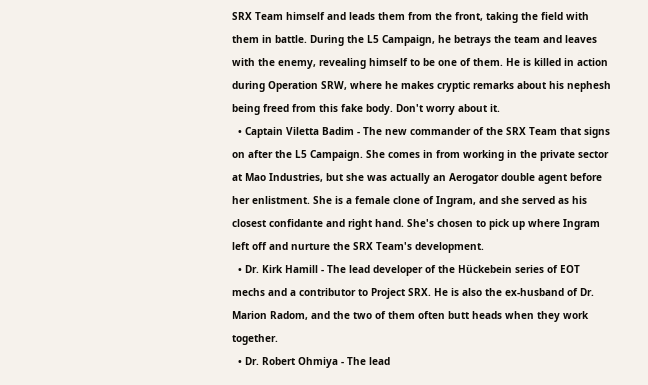SRX Team himself and leads them from the front, taking the field with them in battle. During the L5 Campaign, he betrays the team and leaves with the enemy, revealing himself to be one of them. He is killed in action during Operation SRW, where he makes cryptic remarks about his nephesh being freed from this fake body. Don't worry about it.
  • Captain Viletta Badim - The new commander of the SRX Team that signs on after the L5 Campaign. She comes in from working in the private sector at Mao Industries, but she was actually an Aerogator double agent before her enlistment. She is a female clone of Ingram, and she served as his closest confidante and right hand. She's chosen to pick up where Ingram left off and nurture the SRX Team's development.
  • Dr. Kirk Hamill - The lead developer of the Hückebein series of EOT mechs and a contributor to Project SRX. He is also the ex-husband of Dr. Marion Radom, and the two of them often butt heads when they work together.
  • Dr. Robert Ohmiya - The lead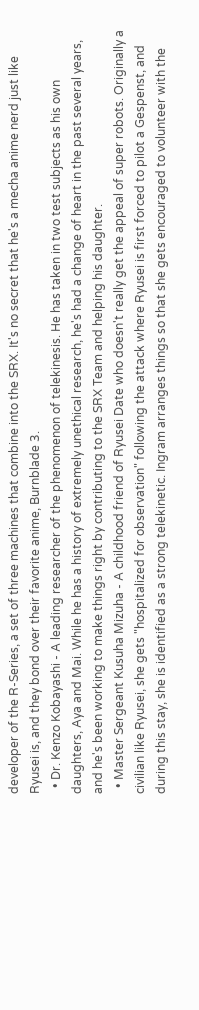developer of the R-Series, a set of three machines that combine into the SRX. It's no secret that he's a mecha anime nerd just like Ryusei is, and they bond over their favorite anime, Burnblade 3.
  • Dr. Kenzo Kobayashi - A leading researcher of the phenomenon of telekinesis. He has taken in two test subjects as his own daughters, Aya and Mai. While he has a history of extremely unethical research, he's had a change of heart in the past several years, and he's been working to make things right by contributing to the SRX Team and helping his daughter.
  • Master Sergeant Kusuha Mizuha - A childhood friend of Ryusei Date who doesn't really get the appeal of super robots. Originally a civilian like Ryusei, she gets "hospitalized for observation" following the attack where Ryusei is first forced to pilot a Gespenst, and during this stay, she is identified as a strong telekinetic. Ingram arranges things so that she gets encouraged to volunteer with the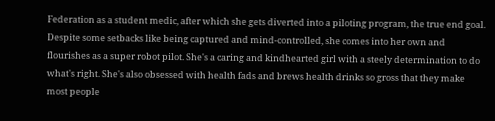Federation as a student medic, after which she gets diverted into a piloting program, the true end goal. Despite some setbacks like being captured and mind-controlled, she comes into her own and flourishes as a super robot pilot. She's a caring and kindhearted girl with a steely determination to do what's right. She's also obsessed with health fads and brews health drinks so gross that they make most people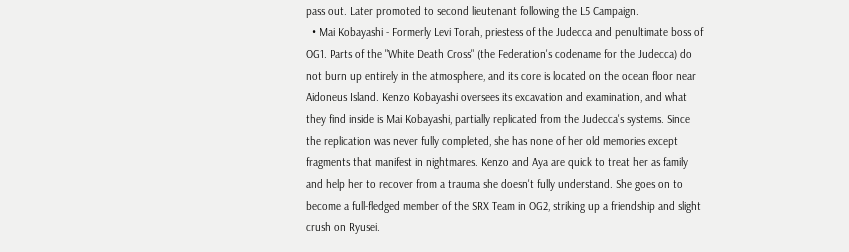pass out. Later promoted to second lieutenant following the L5 Campaign.
  • Mai Kobayashi - Formerly Levi Torah, priestess of the Judecca and penultimate boss of OG1. Parts of the "White Death Cross" (the Federation's codename for the Judecca) do not burn up entirely in the atmosphere, and its core is located on the ocean floor near Aidoneus Island. Kenzo Kobayashi oversees its excavation and examination, and what they find inside is Mai Kobayashi, partially replicated from the Judecca's systems. Since the replication was never fully completed, she has none of her old memories except fragments that manifest in nightmares. Kenzo and Aya are quick to treat her as family and help her to recover from a trauma she doesn't fully understand. She goes on to become a full-fledged member of the SRX Team in OG2, striking up a friendship and slight crush on Ryusei.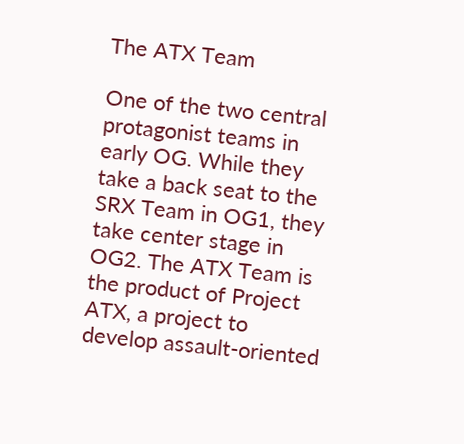The ATX Team

One of the two central protagonist teams in early OG. While they take a back seat to the SRX Team in OG1, they take center stage in OG2. The ATX Team is the product of Project ATX, a project to develop assault-oriented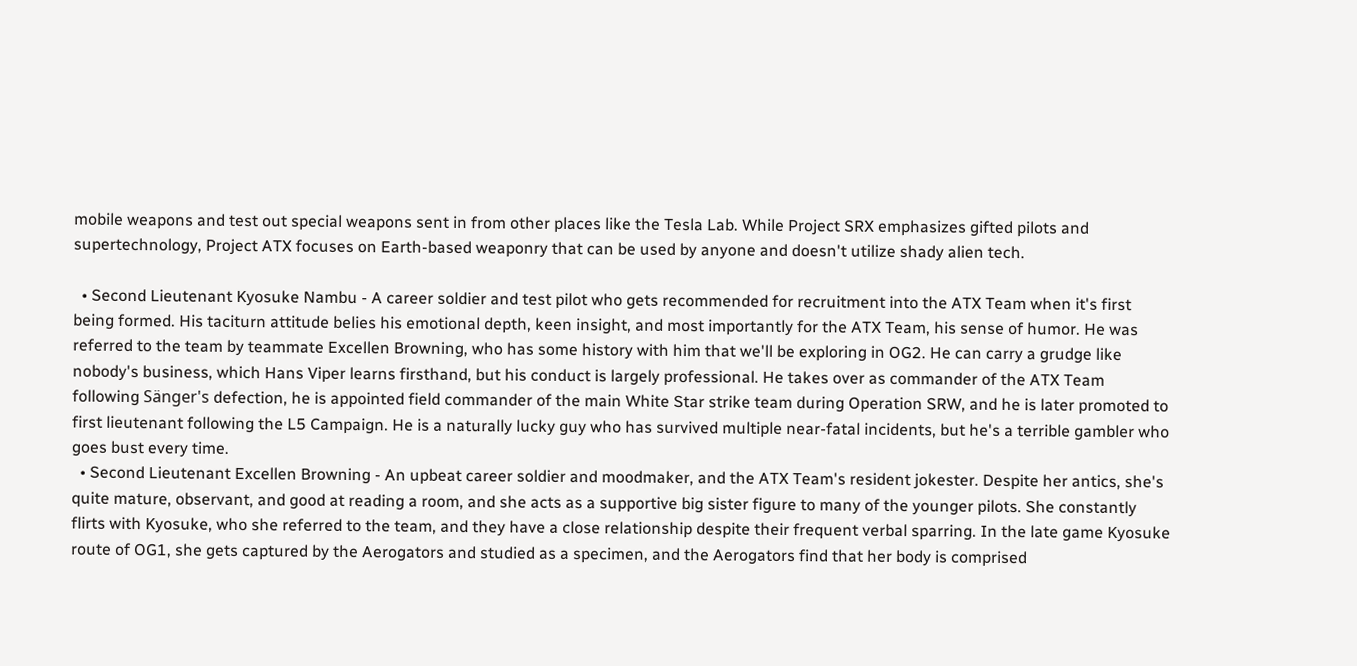mobile weapons and test out special weapons sent in from other places like the Tesla Lab. While Project SRX emphasizes gifted pilots and supertechnology, Project ATX focuses on Earth-based weaponry that can be used by anyone and doesn't utilize shady alien tech.

  • Second Lieutenant Kyosuke Nambu - A career soldier and test pilot who gets recommended for recruitment into the ATX Team when it's first being formed. His taciturn attitude belies his emotional depth, keen insight, and most importantly for the ATX Team, his sense of humor. He was referred to the team by teammate Excellen Browning, who has some history with him that we'll be exploring in OG2. He can carry a grudge like nobody's business, which Hans Viper learns firsthand, but his conduct is largely professional. He takes over as commander of the ATX Team following Sänger's defection, he is appointed field commander of the main White Star strike team during Operation SRW, and he is later promoted to first lieutenant following the L5 Campaign. He is a naturally lucky guy who has survived multiple near-fatal incidents, but he's a terrible gambler who goes bust every time.
  • Second Lieutenant Excellen Browning - An upbeat career soldier and moodmaker, and the ATX Team's resident jokester. Despite her antics, she's quite mature, observant, and good at reading a room, and she acts as a supportive big sister figure to many of the younger pilots. She constantly flirts with Kyosuke, who she referred to the team, and they have a close relationship despite their frequent verbal sparring. In the late game Kyosuke route of OG1, she gets captured by the Aerogators and studied as a specimen, and the Aerogators find that her body is comprised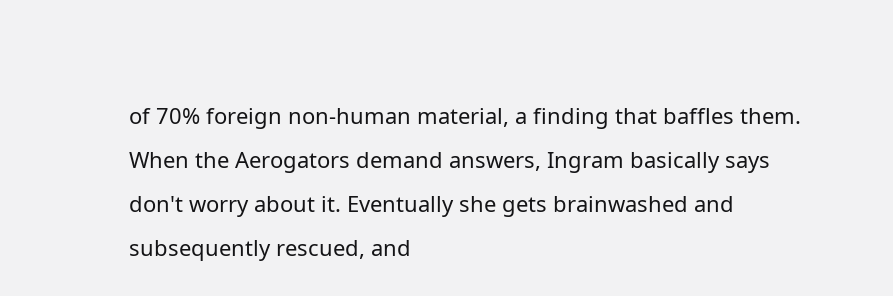of 70% foreign non-human material, a finding that baffles them. When the Aerogators demand answers, Ingram basically says don't worry about it. Eventually she gets brainwashed and subsequently rescued, and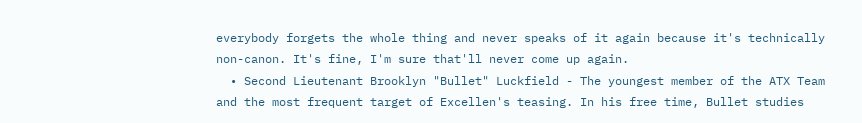everybody forgets the whole thing and never speaks of it again because it's technically non-canon. It's fine, I'm sure that'll never come up again.
  • Second Lieutenant Brooklyn "Bullet" Luckfield - The youngest member of the ATX Team and the most frequent target of Excellen's teasing. In his free time, Bullet studies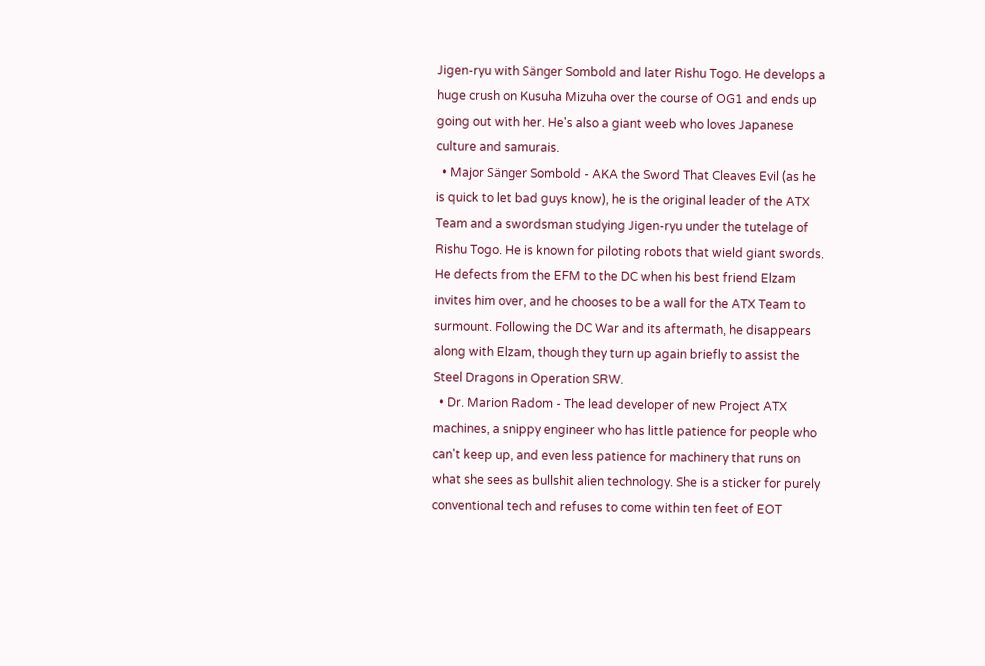Jigen-ryu with Sänger Sombold and later Rishu Togo. He develops a huge crush on Kusuha Mizuha over the course of OG1 and ends up going out with her. He's also a giant weeb who loves Japanese culture and samurais.
  • Major Sänger Sombold - AKA the Sword That Cleaves Evil (as he is quick to let bad guys know), he is the original leader of the ATX Team and a swordsman studying Jigen-ryu under the tutelage of Rishu Togo. He is known for piloting robots that wield giant swords. He defects from the EFM to the DC when his best friend Elzam invites him over, and he chooses to be a wall for the ATX Team to surmount. Following the DC War and its aftermath, he disappears along with Elzam, though they turn up again briefly to assist the Steel Dragons in Operation SRW.
  • Dr. Marion Radom - The lead developer of new Project ATX machines, a snippy engineer who has little patience for people who can't keep up, and even less patience for machinery that runs on what she sees as bullshit alien technology. She is a sticker for purely conventional tech and refuses to come within ten feet of EOT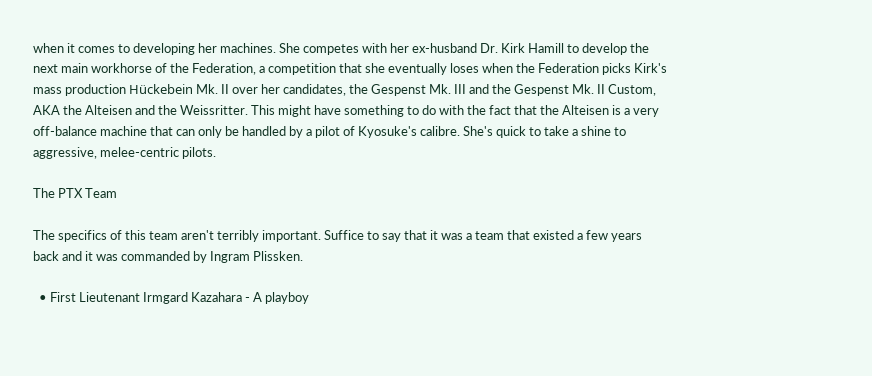when it comes to developing her machines. She competes with her ex-husband Dr. Kirk Hamill to develop the next main workhorse of the Federation, a competition that she eventually loses when the Federation picks Kirk's mass production Hückebein Mk. II over her candidates, the Gespenst Mk. III and the Gespenst Mk. II Custom, AKA the Alteisen and the Weissritter. This might have something to do with the fact that the Alteisen is a very off-balance machine that can only be handled by a pilot of Kyosuke's calibre. She's quick to take a shine to aggressive, melee-centric pilots.

The PTX Team

The specifics of this team aren't terribly important. Suffice to say that it was a team that existed a few years back and it was commanded by Ingram Plissken.

  • First Lieutenant Irmgard Kazahara - A playboy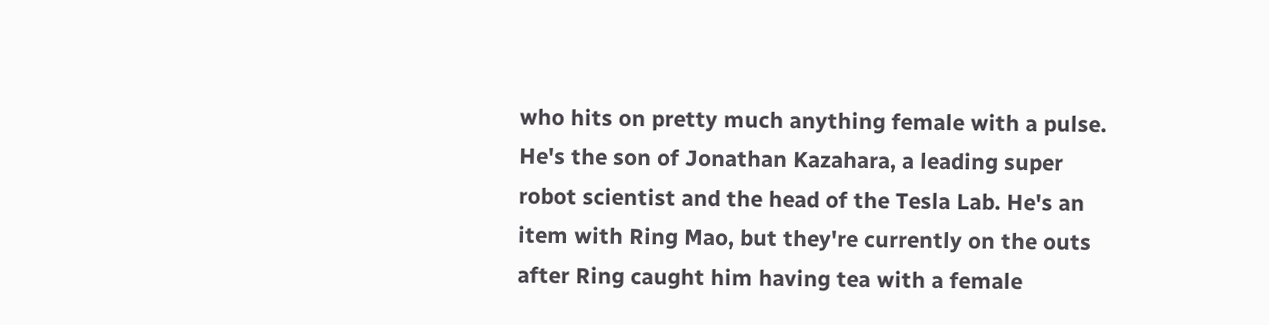who hits on pretty much anything female with a pulse. He's the son of Jonathan Kazahara, a leading super robot scientist and the head of the Tesla Lab. He's an item with Ring Mao, but they're currently on the outs after Ring caught him having tea with a female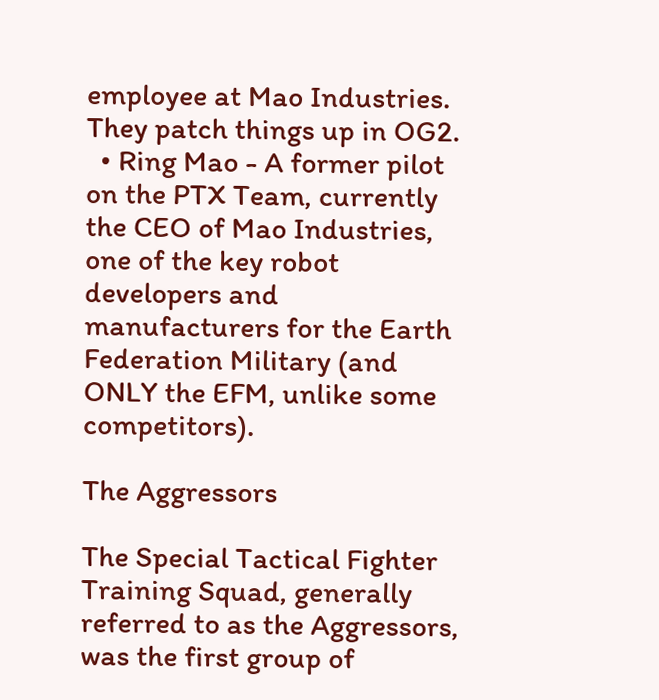employee at Mao Industries. They patch things up in OG2.
  • Ring Mao - A former pilot on the PTX Team, currently the CEO of Mao Industries, one of the key robot developers and manufacturers for the Earth Federation Military (and ONLY the EFM, unlike some competitors).

The Aggressors

The Special Tactical Fighter Training Squad, generally referred to as the Aggressors, was the first group of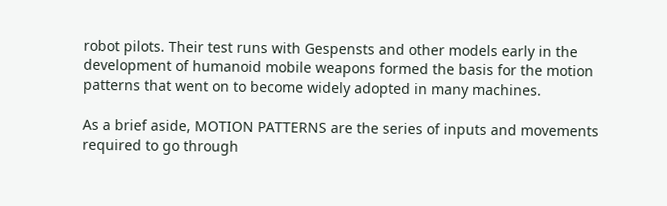robot pilots. Their test runs with Gespensts and other models early in the development of humanoid mobile weapons formed the basis for the motion patterns that went on to become widely adopted in many machines.

As a brief aside, MOTION PATTERNS are the series of inputs and movements required to go through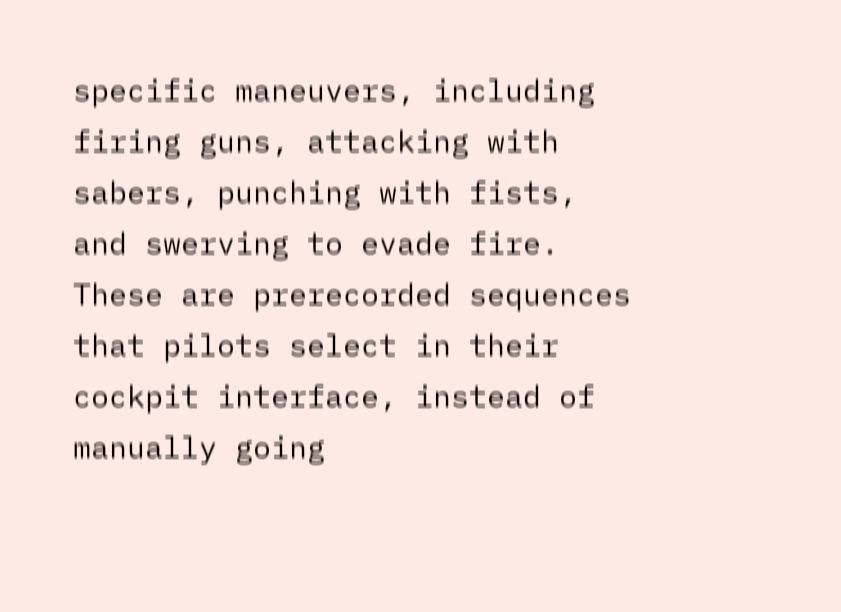specific maneuvers, including firing guns, attacking with sabers, punching with fists, and swerving to evade fire. These are prerecorded sequences that pilots select in their cockpit interface, instead of manually going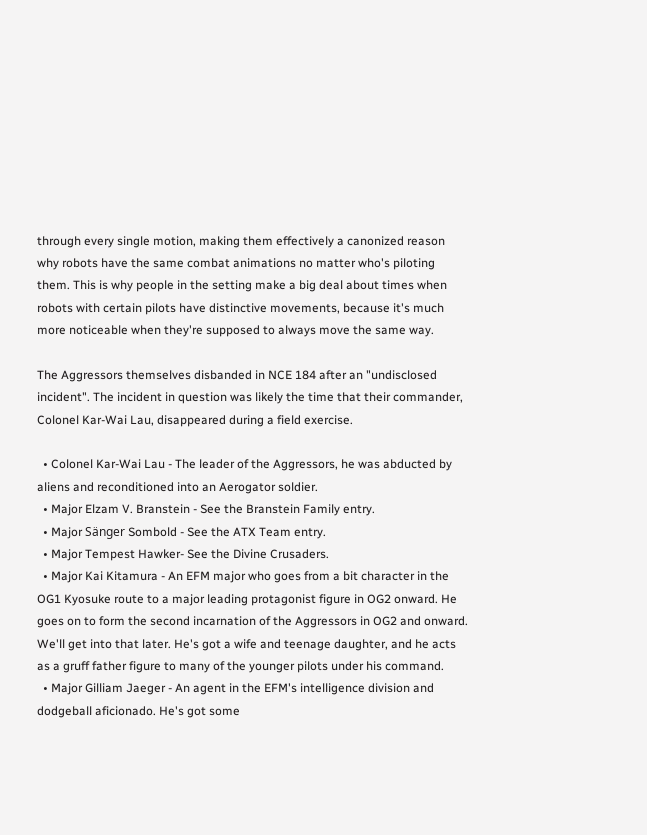through every single motion, making them effectively a canonized reason why robots have the same combat animations no matter who's piloting them. This is why people in the setting make a big deal about times when robots with certain pilots have distinctive movements, because it's much more noticeable when they're supposed to always move the same way.

The Aggressors themselves disbanded in NCE 184 after an "undisclosed incident". The incident in question was likely the time that their commander, Colonel Kar-Wai Lau, disappeared during a field exercise.

  • Colonel Kar-Wai Lau - The leader of the Aggressors, he was abducted by aliens and reconditioned into an Aerogator soldier.
  • Major Elzam V. Branstein - See the Branstein Family entry.
  • Major Sänger Sombold - See the ATX Team entry.
  • Major Tempest Hawker- See the Divine Crusaders.
  • Major Kai Kitamura - An EFM major who goes from a bit character in the OG1 Kyosuke route to a major leading protagonist figure in OG2 onward. He goes on to form the second incarnation of the Aggressors in OG2 and onward. We'll get into that later. He's got a wife and teenage daughter, and he acts as a gruff father figure to many of the younger pilots under his command.
  • Major Gilliam Jaeger - An agent in the EFM's intelligence division and dodgeball aficionado. He's got some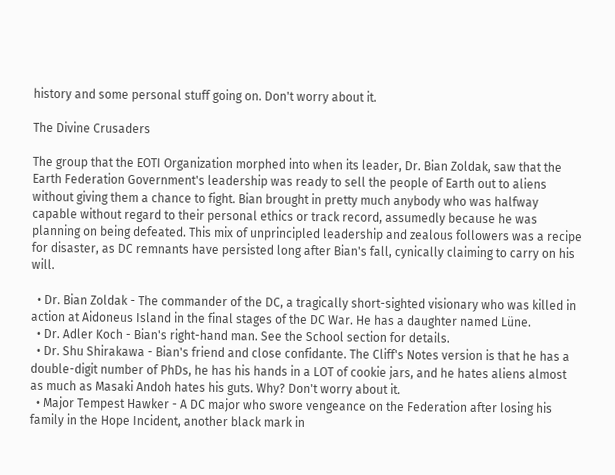history and some personal stuff going on. Don't worry about it.

The Divine Crusaders

The group that the EOTI Organization morphed into when its leader, Dr. Bian Zoldak, saw that the Earth Federation Government's leadership was ready to sell the people of Earth out to aliens without giving them a chance to fight. Bian brought in pretty much anybody who was halfway capable without regard to their personal ethics or track record, assumedly because he was planning on being defeated. This mix of unprincipled leadership and zealous followers was a recipe for disaster, as DC remnants have persisted long after Bian's fall, cynically claiming to carry on his will.

  • Dr. Bian Zoldak - The commander of the DC, a tragically short-sighted visionary who was killed in action at Aidoneus Island in the final stages of the DC War. He has a daughter named Lüne.
  • Dr. Adler Koch - Bian's right-hand man. See the School section for details.
  • Dr. Shu Shirakawa - Bian's friend and close confidante. The Cliff's Notes version is that he has a double-digit number of PhDs, he has his hands in a LOT of cookie jars, and he hates aliens almost as much as Masaki Andoh hates his guts. Why? Don't worry about it.
  • Major Tempest Hawker - A DC major who swore vengeance on the Federation after losing his family in the Hope Incident, another black mark in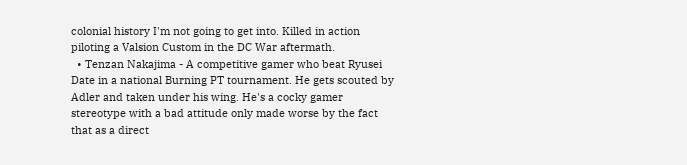colonial history I'm not going to get into. Killed in action piloting a Valsion Custom in the DC War aftermath.
  • Tenzan Nakajima - A competitive gamer who beat Ryusei Date in a national Burning PT tournament. He gets scouted by Adler and taken under his wing. He's a cocky gamer stereotype with a bad attitude only made worse by the fact that as a direct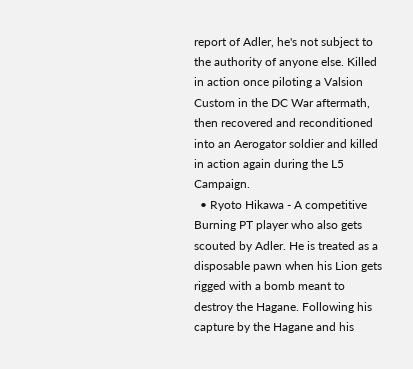report of Adler, he's not subject to the authority of anyone else. Killed in action once piloting a Valsion Custom in the DC War aftermath, then recovered and reconditioned into an Aerogator soldier and killed in action again during the L5 Campaign.
  • Ryoto Hikawa - A competitive Burning PT player who also gets scouted by Adler. He is treated as a disposable pawn when his Lion gets rigged with a bomb meant to destroy the Hagane. Following his capture by the Hagane and his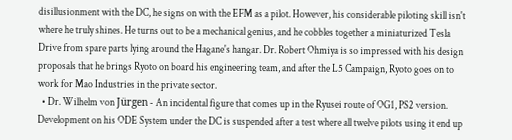disillusionment with the DC, he signs on with the EFM as a pilot. However, his considerable piloting skill isn't where he truly shines. He turns out to be a mechanical genius, and he cobbles together a miniaturized Tesla Drive from spare parts lying around the Hagane's hangar. Dr. Robert Ohmiya is so impressed with his design proposals that he brings Ryoto on board his engineering team, and after the L5 Campaign, Ryoto goes on to work for Mao Industries in the private sector.
  • Dr. Wilhelm von Jürgen - An incidental figure that comes up in the Ryusei route of OG1, PS2 version. Development on his ODE System under the DC is suspended after a test where all twelve pilots using it end up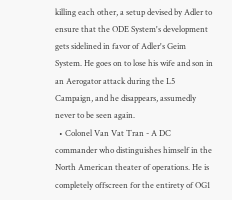killing each other, a setup devised by Adler to ensure that the ODE System's development gets sidelined in favor of Adler's Geim System. He goes on to lose his wife and son in an Aerogator attack during the L5 Campaign, and he disappears, assumedly never to be seen again.
  • Colonel Van Vat Tran - A DC commander who distinguishes himself in the North American theater of operations. He is completely offscreen for the entirety of OG1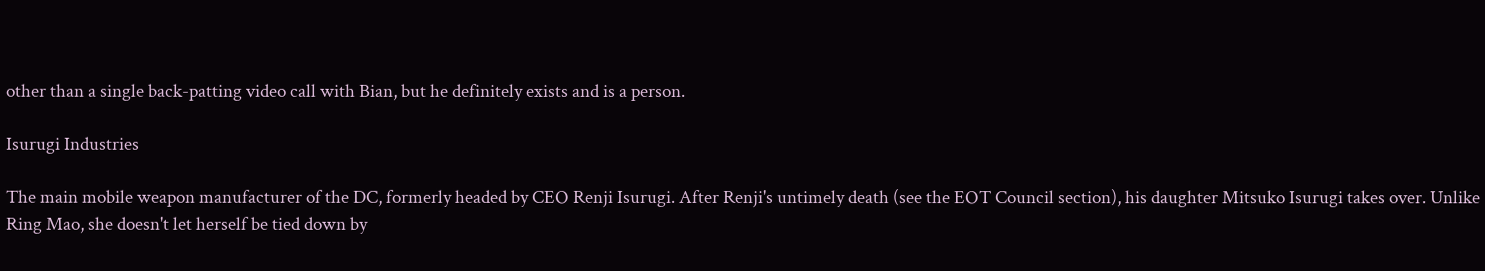other than a single back-patting video call with Bian, but he definitely exists and is a person.

Isurugi Industries

The main mobile weapon manufacturer of the DC, formerly headed by CEO Renji Isurugi. After Renji's untimely death (see the EOT Council section), his daughter Mitsuko Isurugi takes over. Unlike Ring Mao, she doesn't let herself be tied down by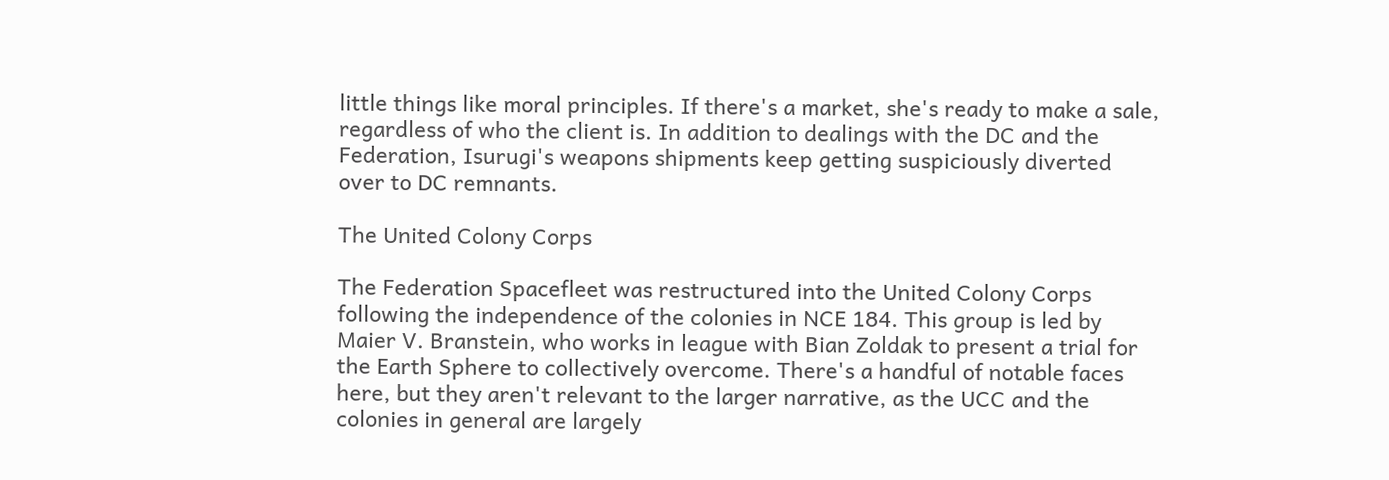little things like moral principles. If there's a market, she's ready to make a sale, regardless of who the client is. In addition to dealings with the DC and the Federation, Isurugi's weapons shipments keep getting suspiciously diverted over to DC remnants.

The United Colony Corps

The Federation Spacefleet was restructured into the United Colony Corps following the independence of the colonies in NCE 184. This group is led by Maier V. Branstein, who works in league with Bian Zoldak to present a trial for the Earth Sphere to collectively overcome. There's a handful of notable faces here, but they aren't relevant to the larger narrative, as the UCC and the colonies in general are largely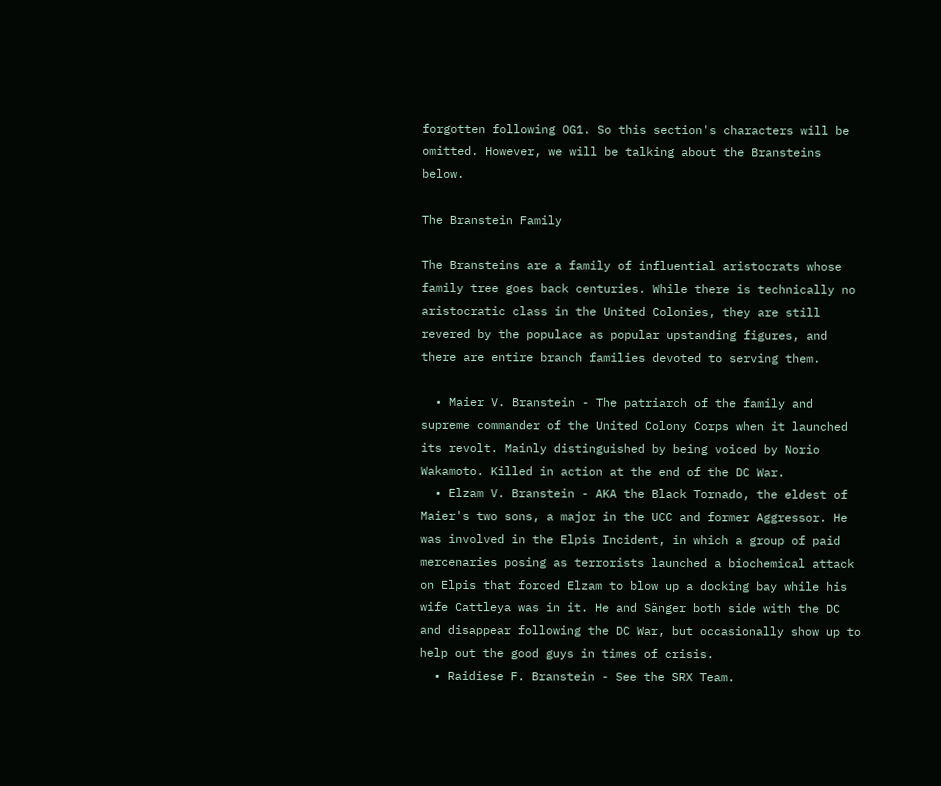forgotten following OG1. So this section's characters will be omitted. However, we will be talking about the Bransteins below.

The Branstein Family

The Bransteins are a family of influential aristocrats whose family tree goes back centuries. While there is technically no aristocratic class in the United Colonies, they are still revered by the populace as popular upstanding figures, and there are entire branch families devoted to serving them.

  • Maier V. Branstein - The patriarch of the family and supreme commander of the United Colony Corps when it launched its revolt. Mainly distinguished by being voiced by Norio Wakamoto. Killed in action at the end of the DC War.
  • Elzam V. Branstein - AKA the Black Tornado, the eldest of Maier's two sons, a major in the UCC and former Aggressor. He was involved in the Elpis Incident, in which a group of paid mercenaries posing as terrorists launched a biochemical attack on Elpis that forced Elzam to blow up a docking bay while his wife Cattleya was in it. He and Sänger both side with the DC and disappear following the DC War, but occasionally show up to help out the good guys in times of crisis.
  • Raidiese F. Branstein - See the SRX Team.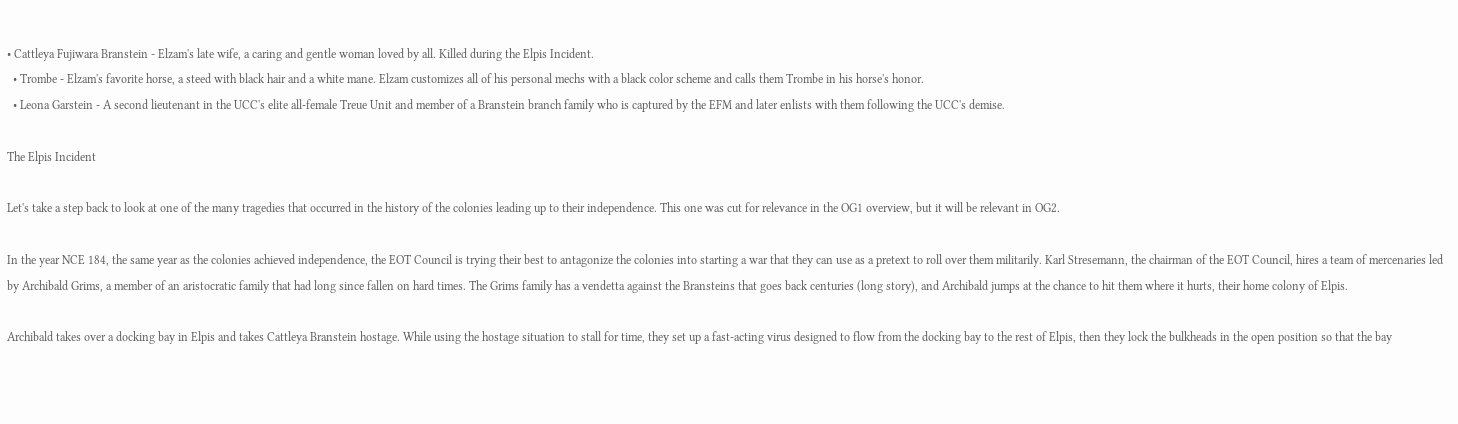• Cattleya Fujiwara Branstein - Elzam's late wife, a caring and gentle woman loved by all. Killed during the Elpis Incident.
  • Trombe - Elzam's favorite horse, a steed with black hair and a white mane. Elzam customizes all of his personal mechs with a black color scheme and calls them Trombe in his horse's honor.
  • Leona Garstein - A second lieutenant in the UCC's elite all-female Treue Unit and member of a Branstein branch family who is captured by the EFM and later enlists with them following the UCC's demise.

The Elpis Incident

Let's take a step back to look at one of the many tragedies that occurred in the history of the colonies leading up to their independence. This one was cut for relevance in the OG1 overview, but it will be relevant in OG2.

In the year NCE 184, the same year as the colonies achieved independence, the EOT Council is trying their best to antagonize the colonies into starting a war that they can use as a pretext to roll over them militarily. Karl Stresemann, the chairman of the EOT Council, hires a team of mercenaries led by Archibald Grims, a member of an aristocratic family that had long since fallen on hard times. The Grims family has a vendetta against the Bransteins that goes back centuries (long story), and Archibald jumps at the chance to hit them where it hurts, their home colony of Elpis.

Archibald takes over a docking bay in Elpis and takes Cattleya Branstein hostage. While using the hostage situation to stall for time, they set up a fast-acting virus designed to flow from the docking bay to the rest of Elpis, then they lock the bulkheads in the open position so that the bay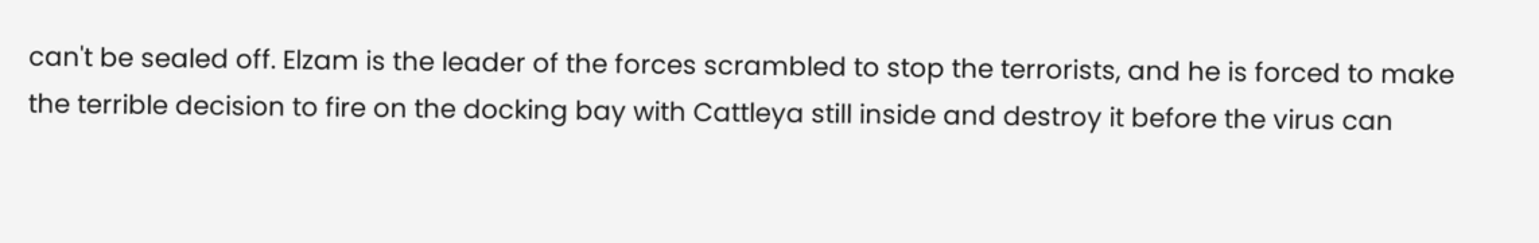can't be sealed off. Elzam is the leader of the forces scrambled to stop the terrorists, and he is forced to make the terrible decision to fire on the docking bay with Cattleya still inside and destroy it before the virus can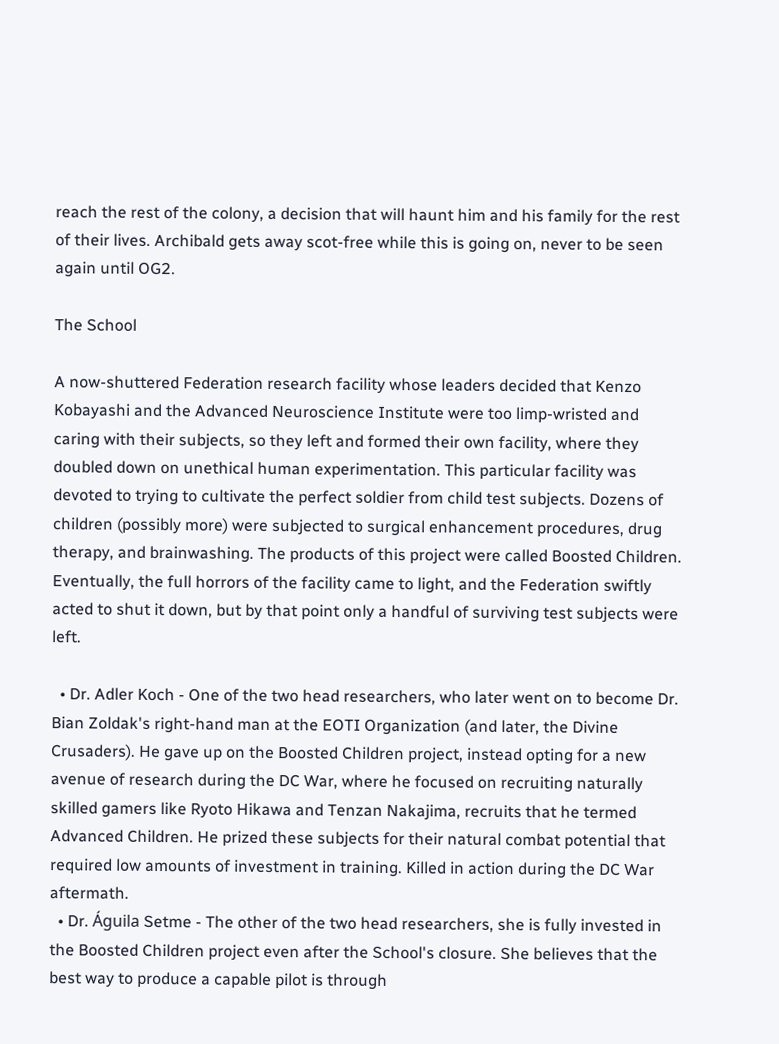reach the rest of the colony, a decision that will haunt him and his family for the rest of their lives. Archibald gets away scot-free while this is going on, never to be seen again until OG2.

The School

A now-shuttered Federation research facility whose leaders decided that Kenzo Kobayashi and the Advanced Neuroscience Institute were too limp-wristed and caring with their subjects, so they left and formed their own facility, where they doubled down on unethical human experimentation. This particular facility was devoted to trying to cultivate the perfect soldier from child test subjects. Dozens of children (possibly more) were subjected to surgical enhancement procedures, drug therapy, and brainwashing. The products of this project were called Boosted Children. Eventually, the full horrors of the facility came to light, and the Federation swiftly acted to shut it down, but by that point only a handful of surviving test subjects were left.

  • Dr. Adler Koch - One of the two head researchers, who later went on to become Dr. Bian Zoldak's right-hand man at the EOTI Organization (and later, the Divine Crusaders). He gave up on the Boosted Children project, instead opting for a new avenue of research during the DC War, where he focused on recruiting naturally skilled gamers like Ryoto Hikawa and Tenzan Nakajima, recruits that he termed Advanced Children. He prized these subjects for their natural combat potential that required low amounts of investment in training. Killed in action during the DC War aftermath.
  • Dr. Águila Setme - The other of the two head researchers, she is fully invested in the Boosted Children project even after the School's closure. She believes that the best way to produce a capable pilot is through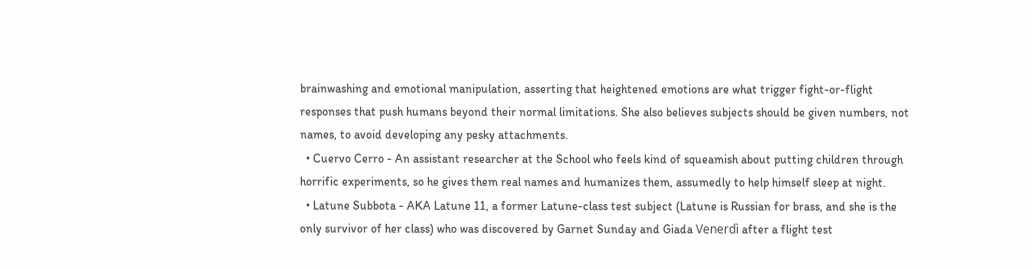brainwashing and emotional manipulation, asserting that heightened emotions are what trigger fight-or-flight responses that push humans beyond their normal limitations. She also believes subjects should be given numbers, not names, to avoid developing any pesky attachments.
  • Cuervo Cerro - An assistant researcher at the School who feels kind of squeamish about putting children through horrific experiments, so he gives them real names and humanizes them, assumedly to help himself sleep at night.
  • Latune Subbota - AKA Latune 11, a former Latune-class test subject (Latune is Russian for brass, and she is the only survivor of her class) who was discovered by Garnet Sunday and Giada Venerdì after a flight test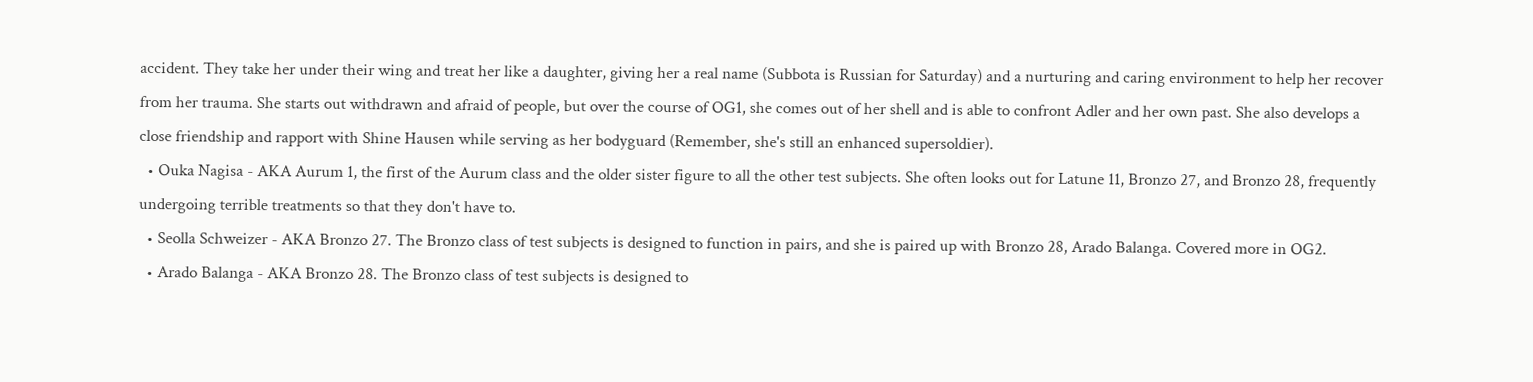accident. They take her under their wing and treat her like a daughter, giving her a real name (Subbota is Russian for Saturday) and a nurturing and caring environment to help her recover from her trauma. She starts out withdrawn and afraid of people, but over the course of OG1, she comes out of her shell and is able to confront Adler and her own past. She also develops a close friendship and rapport with Shine Hausen while serving as her bodyguard (Remember, she's still an enhanced supersoldier).
  • Ouka Nagisa - AKA Aurum 1, the first of the Aurum class and the older sister figure to all the other test subjects. She often looks out for Latune 11, Bronzo 27, and Bronzo 28, frequently undergoing terrible treatments so that they don't have to.
  • Seolla Schweizer - AKA Bronzo 27. The Bronzo class of test subjects is designed to function in pairs, and she is paired up with Bronzo 28, Arado Balanga. Covered more in OG2.
  • Arado Balanga - AKA Bronzo 28. The Bronzo class of test subjects is designed to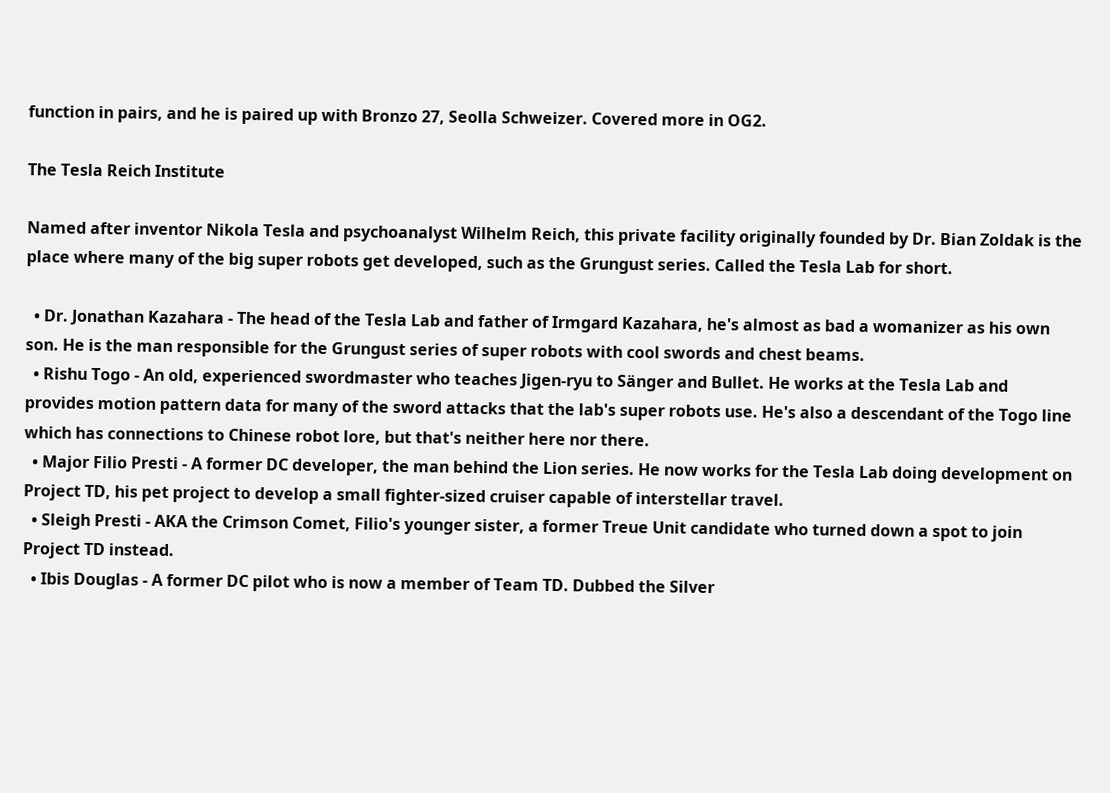function in pairs, and he is paired up with Bronzo 27, Seolla Schweizer. Covered more in OG2.

The Tesla Reich Institute

Named after inventor Nikola Tesla and psychoanalyst Wilhelm Reich, this private facility originally founded by Dr. Bian Zoldak is the place where many of the big super robots get developed, such as the Grungust series. Called the Tesla Lab for short.

  • Dr. Jonathan Kazahara - The head of the Tesla Lab and father of Irmgard Kazahara, he's almost as bad a womanizer as his own son. He is the man responsible for the Grungust series of super robots with cool swords and chest beams.
  • Rishu Togo - An old, experienced swordmaster who teaches Jigen-ryu to Sänger and Bullet. He works at the Tesla Lab and provides motion pattern data for many of the sword attacks that the lab's super robots use. He's also a descendant of the Togo line which has connections to Chinese robot lore, but that's neither here nor there.
  • Major Filio Presti - A former DC developer, the man behind the Lion series. He now works for the Tesla Lab doing development on Project TD, his pet project to develop a small fighter-sized cruiser capable of interstellar travel.
  • Sleigh Presti - AKA the Crimson Comet, Filio's younger sister, a former Treue Unit candidate who turned down a spot to join Project TD instead.
  • Ibis Douglas - A former DC pilot who is now a member of Team TD. Dubbed the Silver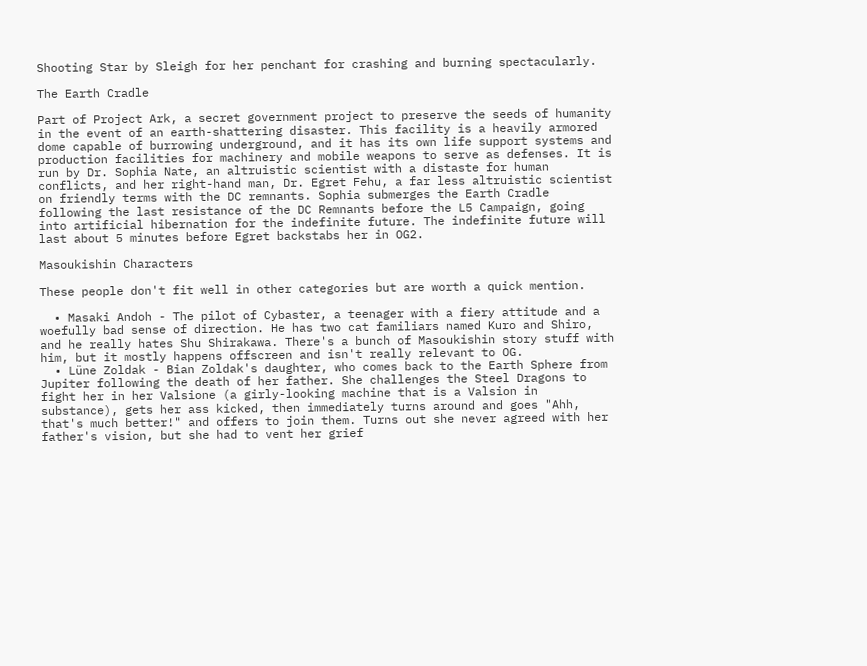Shooting Star by Sleigh for her penchant for crashing and burning spectacularly.

The Earth Cradle

Part of Project Ark, a secret government project to preserve the seeds of humanity in the event of an earth-shattering disaster. This facility is a heavily armored dome capable of burrowing underground, and it has its own life support systems and production facilities for machinery and mobile weapons to serve as defenses. It is run by Dr. Sophia Nate, an altruistic scientist with a distaste for human conflicts, and her right-hand man, Dr. Egret Fehu, a far less altruistic scientist on friendly terms with the DC remnants. Sophia submerges the Earth Cradle following the last resistance of the DC Remnants before the L5 Campaign, going into artificial hibernation for the indefinite future. The indefinite future will last about 5 minutes before Egret backstabs her in OG2.

Masoukishin Characters

These people don't fit well in other categories but are worth a quick mention.

  • Masaki Andoh - The pilot of Cybaster, a teenager with a fiery attitude and a woefully bad sense of direction. He has two cat familiars named Kuro and Shiro, and he really hates Shu Shirakawa. There's a bunch of Masoukishin story stuff with him, but it mostly happens offscreen and isn't really relevant to OG.
  • Lüne Zoldak - Bian Zoldak's daughter, who comes back to the Earth Sphere from Jupiter following the death of her father. She challenges the Steel Dragons to fight her in her Valsione (a girly-looking machine that is a Valsion in substance), gets her ass kicked, then immediately turns around and goes "Ahh, that's much better!" and offers to join them. Turns out she never agreed with her father's vision, but she had to vent her grief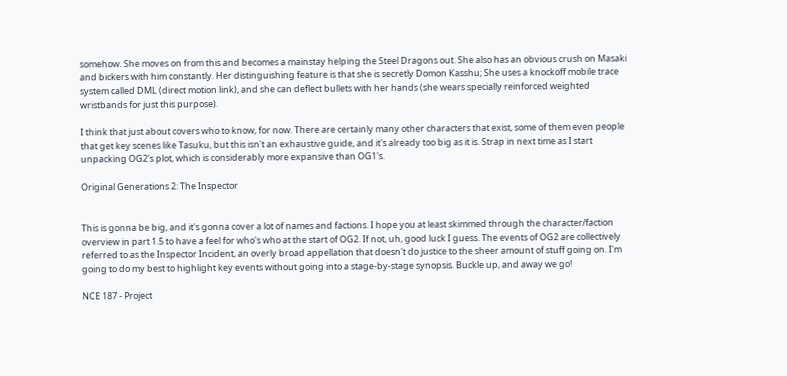somehow. She moves on from this and becomes a mainstay helping the Steel Dragons out. She also has an obvious crush on Masaki and bickers with him constantly. Her distinguishing feature is that she is secretly Domon Kasshu; She uses a knockoff mobile trace system called DML (direct motion link), and she can deflect bullets with her hands (she wears specially reinforced weighted wristbands for just this purpose).

I think that just about covers who to know, for now. There are certainly many other characters that exist, some of them even people that get key scenes like Tasuku, but this isn't an exhaustive guide, and it's already too big as it is. Strap in next time as I start unpacking OG2's plot, which is considerably more expansive than OG1's.

Original Generations 2: The Inspector


This is gonna be big, and it's gonna cover a lot of names and factions. I hope you at least skimmed through the character/faction overview in part 1.5 to have a feel for who's who at the start of OG2. If not, uh, good luck I guess. The events of OG2 are collectively referred to as the Inspector Incident, an overly broad appellation that doesn't do justice to the sheer amount of stuff going on. I'm going to do my best to highlight key events without going into a stage-by-stage synopsis. Buckle up, and away we go!

NCE 187 - Project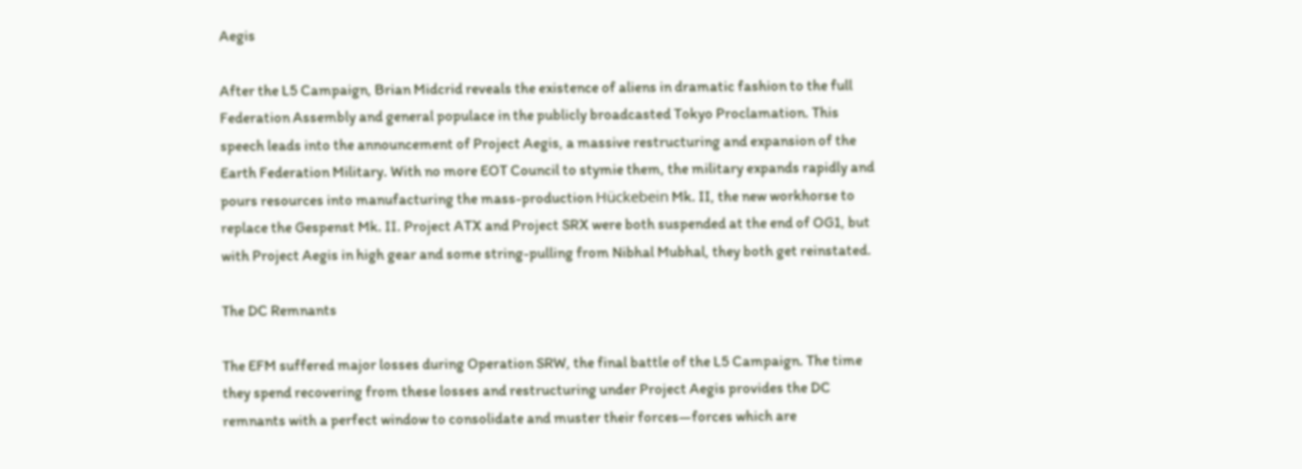Aegis

After the L5 Campaign, Brian Midcrid reveals the existence of aliens in dramatic fashion to the full Federation Assembly and general populace in the publicly broadcasted Tokyo Proclamation. This speech leads into the announcement of Project Aegis, a massive restructuring and expansion of the Earth Federation Military. With no more EOT Council to stymie them, the military expands rapidly and pours resources into manufacturing the mass-production Hückebein Mk. II, the new workhorse to replace the Gespenst Mk. II. Project ATX and Project SRX were both suspended at the end of OG1, but with Project Aegis in high gear and some string-pulling from Nibhal Mubhal, they both get reinstated.

The DC Remnants

The EFM suffered major losses during Operation SRW, the final battle of the L5 Campaign. The time they spend recovering from these losses and restructuring under Project Aegis provides the DC remnants with a perfect window to consolidate and muster their forces—forces which are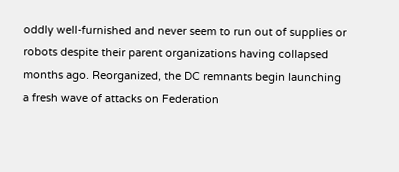oddly well-furnished and never seem to run out of supplies or robots despite their parent organizations having collapsed months ago. Reorganized, the DC remnants begin launching a fresh wave of attacks on Federation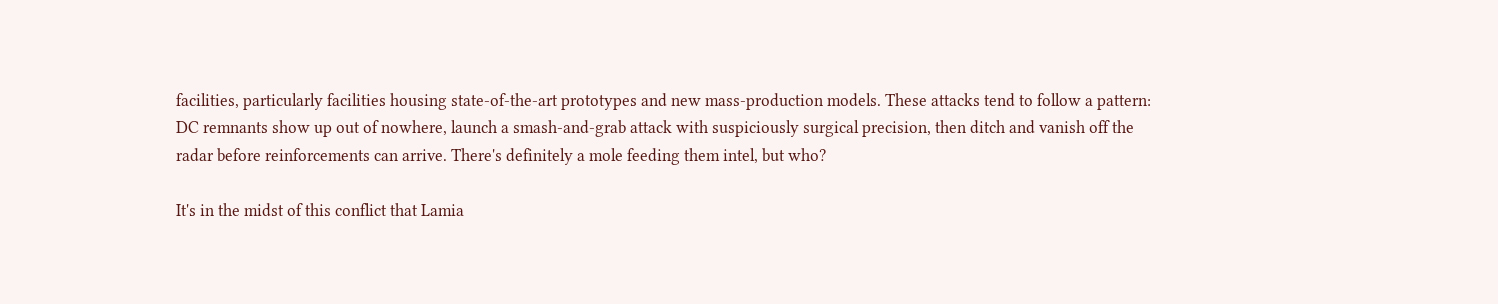facilities, particularly facilities housing state-of-the-art prototypes and new mass-production models. These attacks tend to follow a pattern: DC remnants show up out of nowhere, launch a smash-and-grab attack with suspiciously surgical precision, then ditch and vanish off the radar before reinforcements can arrive. There's definitely a mole feeding them intel, but who?

It's in the midst of this conflict that Lamia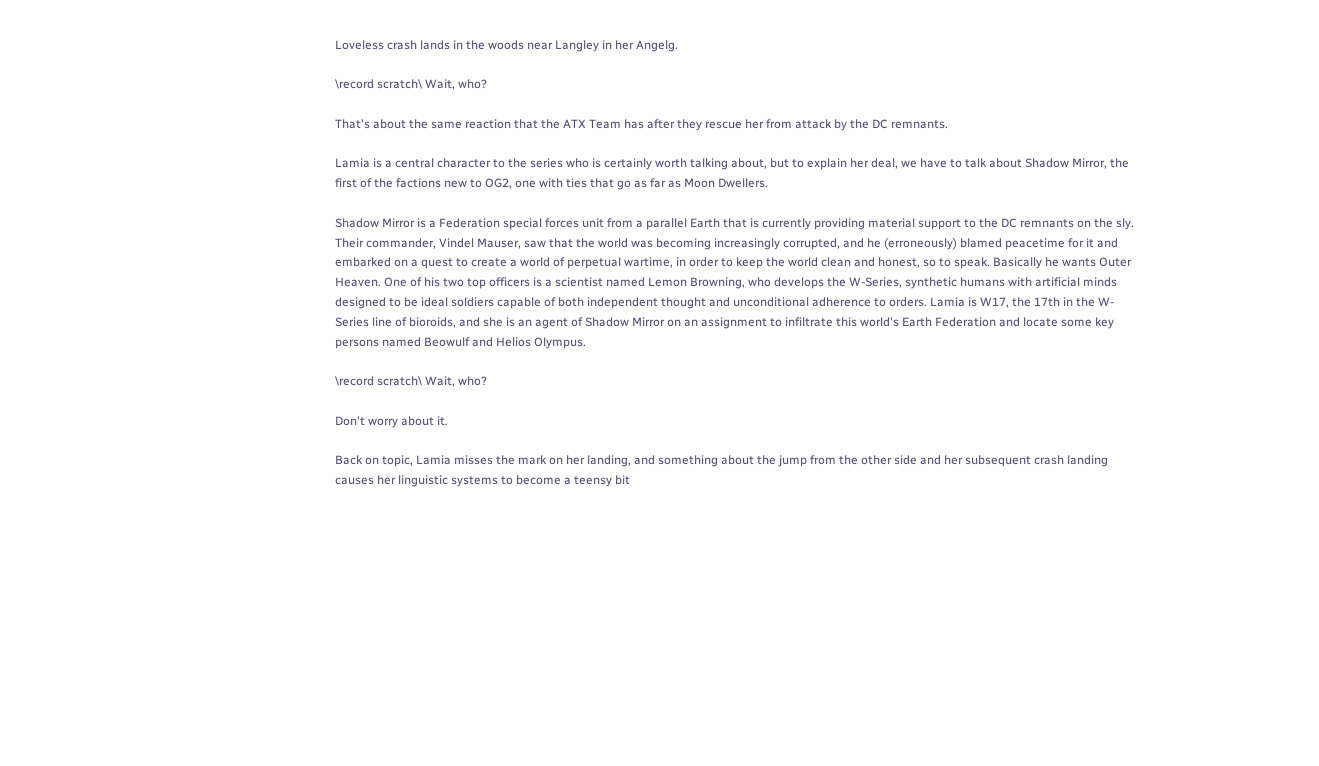Loveless crash lands in the woods near Langley in her Angelg.

\record scratch\ Wait, who?

That's about the same reaction that the ATX Team has after they rescue her from attack by the DC remnants.

Lamia is a central character to the series who is certainly worth talking about, but to explain her deal, we have to talk about Shadow Mirror, the first of the factions new to OG2, one with ties that go as far as Moon Dwellers.

Shadow Mirror is a Federation special forces unit from a parallel Earth that is currently providing material support to the DC remnants on the sly. Their commander, Vindel Mauser, saw that the world was becoming increasingly corrupted, and he (erroneously) blamed peacetime for it and embarked on a quest to create a world of perpetual wartime, in order to keep the world clean and honest, so to speak. Basically he wants Outer Heaven. One of his two top officers is a scientist named Lemon Browning, who develops the W-Series, synthetic humans with artificial minds designed to be ideal soldiers capable of both independent thought and unconditional adherence to orders. Lamia is W17, the 17th in the W-Series line of bioroids, and she is an agent of Shadow Mirror on an assignment to infiltrate this world's Earth Federation and locate some key persons named Beowulf and Helios Olympus.

\record scratch\ Wait, who?

Don't worry about it.

Back on topic, Lamia misses the mark on her landing, and something about the jump from the other side and her subsequent crash landing causes her linguistic systems to become a teensy bit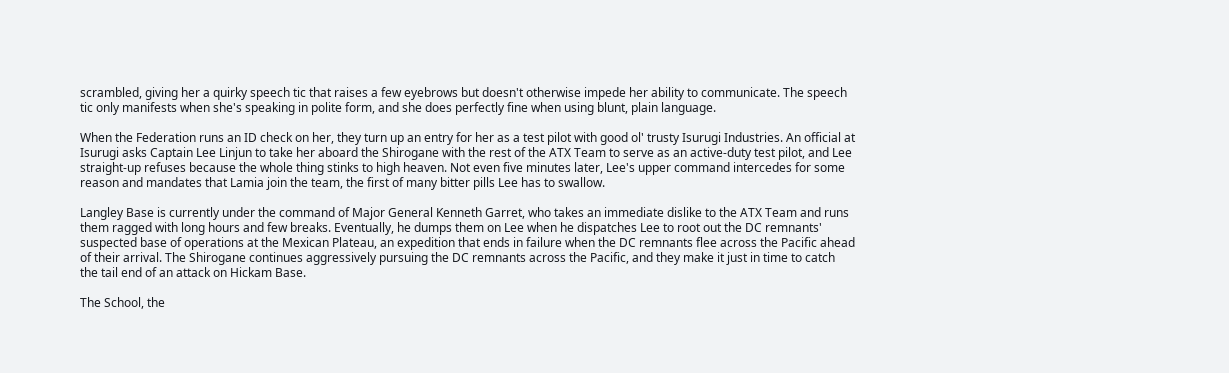scrambled, giving her a quirky speech tic that raises a few eyebrows but doesn't otherwise impede her ability to communicate. The speech tic only manifests when she's speaking in polite form, and she does perfectly fine when using blunt, plain language.

When the Federation runs an ID check on her, they turn up an entry for her as a test pilot with good ol' trusty Isurugi Industries. An official at Isurugi asks Captain Lee Linjun to take her aboard the Shirogane with the rest of the ATX Team to serve as an active-duty test pilot, and Lee straight-up refuses because the whole thing stinks to high heaven. Not even five minutes later, Lee's upper command intercedes for some reason and mandates that Lamia join the team, the first of many bitter pills Lee has to swallow.

Langley Base is currently under the command of Major General Kenneth Garret, who takes an immediate dislike to the ATX Team and runs them ragged with long hours and few breaks. Eventually, he dumps them on Lee when he dispatches Lee to root out the DC remnants' suspected base of operations at the Mexican Plateau, an expedition that ends in failure when the DC remnants flee across the Pacific ahead of their arrival. The Shirogane continues aggressively pursuing the DC remnants across the Pacific, and they make it just in time to catch the tail end of an attack on Hickam Base.

The School, the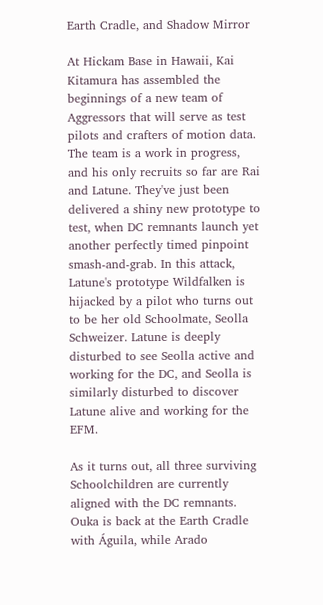Earth Cradle, and Shadow Mirror

At Hickam Base in Hawaii, Kai Kitamura has assembled the beginnings of a new team of Aggressors that will serve as test pilots and crafters of motion data. The team is a work in progress, and his only recruits so far are Rai and Latune. They've just been delivered a shiny new prototype to test, when DC remnants launch yet another perfectly timed pinpoint smash-and-grab. In this attack, Latune's prototype Wildfalken is hijacked by a pilot who turns out to be her old Schoolmate, Seolla Schweizer. Latune is deeply disturbed to see Seolla active and working for the DC, and Seolla is similarly disturbed to discover Latune alive and working for the EFM.

As it turns out, all three surviving Schoolchildren are currently aligned with the DC remnants. Ouka is back at the Earth Cradle with Águila, while Arado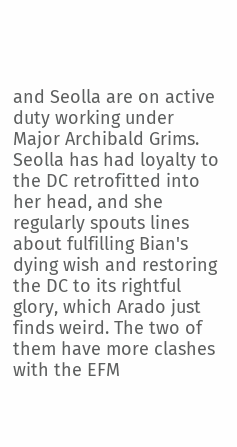and Seolla are on active duty working under Major Archibald Grims. Seolla has had loyalty to the DC retrofitted into her head, and she regularly spouts lines about fulfilling Bian's dying wish and restoring the DC to its rightful glory, which Arado just finds weird. The two of them have more clashes with the EFM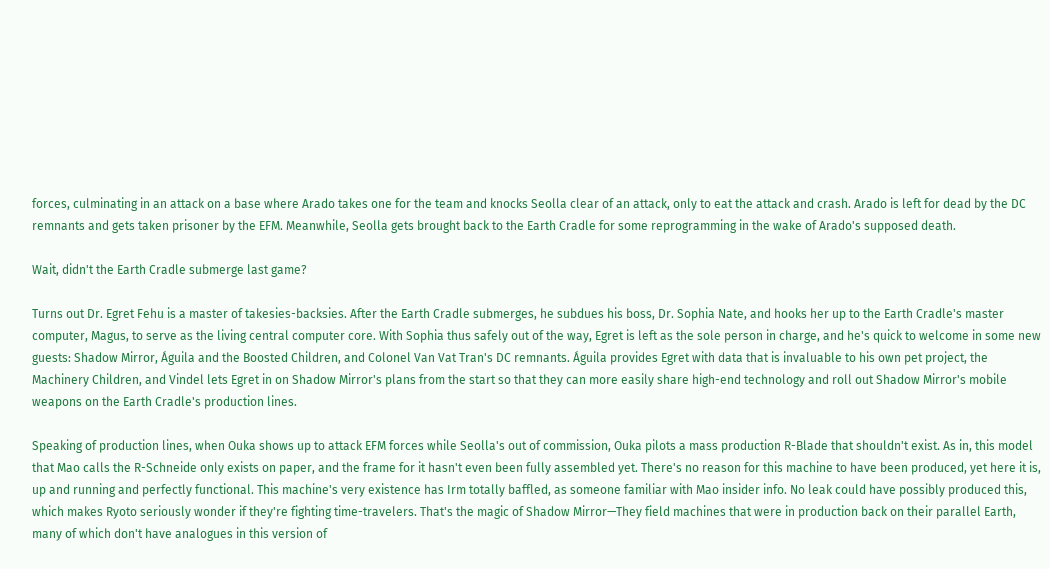forces, culminating in an attack on a base where Arado takes one for the team and knocks Seolla clear of an attack, only to eat the attack and crash. Arado is left for dead by the DC remnants and gets taken prisoner by the EFM. Meanwhile, Seolla gets brought back to the Earth Cradle for some reprogramming in the wake of Arado's supposed death.

Wait, didn't the Earth Cradle submerge last game?

Turns out Dr. Egret Fehu is a master of takesies-backsies. After the Earth Cradle submerges, he subdues his boss, Dr. Sophia Nate, and hooks her up to the Earth Cradle's master computer, Magus, to serve as the living central computer core. With Sophia thus safely out of the way, Egret is left as the sole person in charge, and he's quick to welcome in some new guests: Shadow Mirror, Águila and the Boosted Children, and Colonel Van Vat Tran's DC remnants. Águila provides Egret with data that is invaluable to his own pet project, the Machinery Children, and Vindel lets Egret in on Shadow Mirror's plans from the start so that they can more easily share high-end technology and roll out Shadow Mirror's mobile weapons on the Earth Cradle's production lines.

Speaking of production lines, when Ouka shows up to attack EFM forces while Seolla's out of commission, Ouka pilots a mass production R-Blade that shouldn't exist. As in, this model that Mao calls the R-Schneide only exists on paper, and the frame for it hasn't even been fully assembled yet. There's no reason for this machine to have been produced, yet here it is, up and running and perfectly functional. This machine's very existence has Irm totally baffled, as someone familiar with Mao insider info. No leak could have possibly produced this, which makes Ryoto seriously wonder if they're fighting time-travelers. That's the magic of Shadow Mirror—They field machines that were in production back on their parallel Earth, many of which don't have analogues in this version of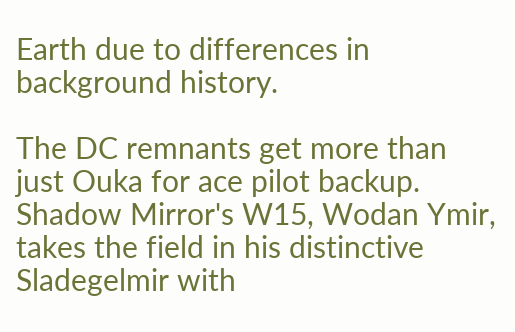Earth due to differences in background history.

The DC remnants get more than just Ouka for ace pilot backup. Shadow Mirror's W15, Wodan Ymir, takes the field in his distinctive Sladegelmir with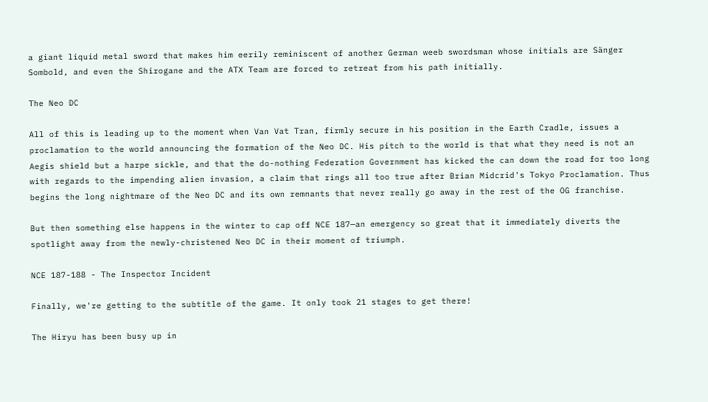a giant liquid metal sword that makes him eerily reminiscent of another German weeb swordsman whose initials are Sänger Sombold, and even the Shirogane and the ATX Team are forced to retreat from his path initially.

The Neo DC

All of this is leading up to the moment when Van Vat Tran, firmly secure in his position in the Earth Cradle, issues a proclamation to the world announcing the formation of the Neo DC. His pitch to the world is that what they need is not an Aegis shield but a harpe sickle, and that the do-nothing Federation Government has kicked the can down the road for too long with regards to the impending alien invasion, a claim that rings all too true after Brian Midcrid's Tokyo Proclamation. Thus begins the long nightmare of the Neo DC and its own remnants that never really go away in the rest of the OG franchise.

But then something else happens in the winter to cap off NCE 187—an emergency so great that it immediately diverts the spotlight away from the newly-christened Neo DC in their moment of triumph.

NCE 187-188 - The Inspector Incident

Finally, we're getting to the subtitle of the game. It only took 21 stages to get there!

The Hiryu has been busy up in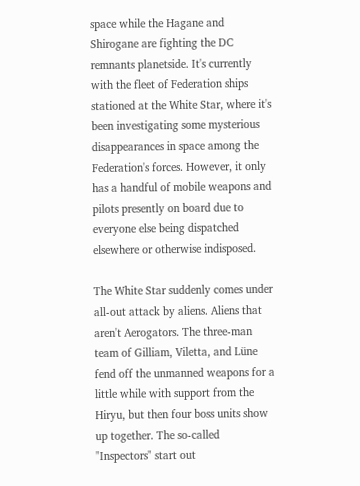space while the Hagane and Shirogane are fighting the DC remnants planetside. It's currently with the fleet of Federation ships stationed at the White Star, where it's been investigating some mysterious disappearances in space among the Federation's forces. However, it only has a handful of mobile weapons and pilots presently on board due to everyone else being dispatched elsewhere or otherwise indisposed.

The White Star suddenly comes under all-out attack by aliens. Aliens that aren't Aerogators. The three-man team of Gilliam, Viletta, and Lüne fend off the unmanned weapons for a little while with support from the Hiryu, but then four boss units show up together. The so-called "Inspectors" start out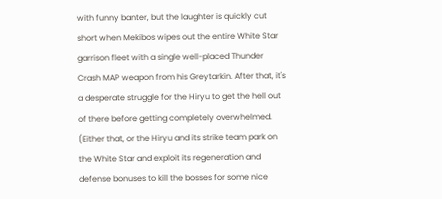with funny banter, but the laughter is quickly cut short when Mekibos wipes out the entire White Star garrison fleet with a single well-placed Thunder Crash MAP weapon from his Greytarkin. After that, it's a desperate struggle for the Hiryu to get the hell out of there before getting completely overwhelmed. (Either that, or the Hiryu and its strike team park on the White Star and exploit its regeneration and defense bonuses to kill the bosses for some nice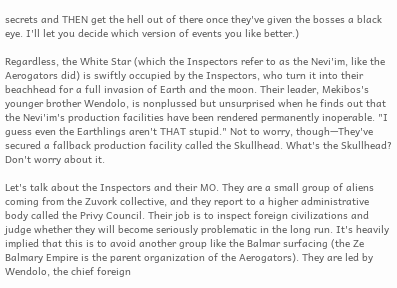secrets and THEN get the hell out of there once they've given the bosses a black eye. I'll let you decide which version of events you like better.)

Regardless, the White Star (which the Inspectors refer to as the Nevi'im, like the Aerogators did) is swiftly occupied by the Inspectors, who turn it into their beachhead for a full invasion of Earth and the moon. Their leader, Mekibos's younger brother Wendolo, is nonplussed but unsurprised when he finds out that the Nevi'im's production facilities have been rendered permanently inoperable. "I guess even the Earthlings aren't THAT stupid." Not to worry, though—They've secured a fallback production facility called the Skullhead. What's the Skullhead? Don't worry about it.

Let's talk about the Inspectors and their MO. They are a small group of aliens coming from the Zuvork collective, and they report to a higher administrative body called the Privy Council. Their job is to inspect foreign civilizations and judge whether they will become seriously problematic in the long run. It's heavily implied that this is to avoid another group like the Balmar surfacing (the Ze Balmary Empire is the parent organization of the Aerogators). They are led by Wendolo, the chief foreign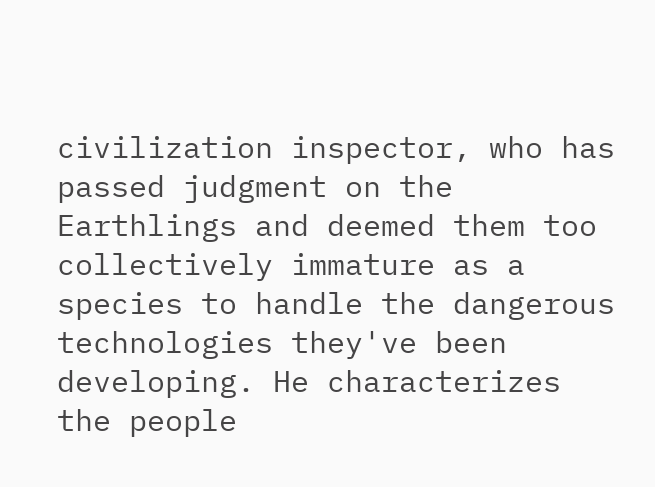civilization inspector, who has passed judgment on the Earthlings and deemed them too collectively immature as a species to handle the dangerous technologies they've been developing. He characterizes the people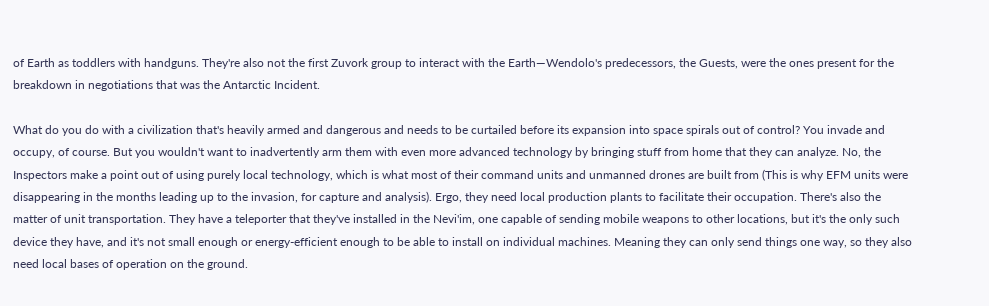of Earth as toddlers with handguns. They're also not the first Zuvork group to interact with the Earth—Wendolo's predecessors, the Guests, were the ones present for the breakdown in negotiations that was the Antarctic Incident.

What do you do with a civilization that's heavily armed and dangerous and needs to be curtailed before its expansion into space spirals out of control? You invade and occupy, of course. But you wouldn't want to inadvertently arm them with even more advanced technology by bringing stuff from home that they can analyze. No, the Inspectors make a point out of using purely local technology, which is what most of their command units and unmanned drones are built from (This is why EFM units were disappearing in the months leading up to the invasion, for capture and analysis). Ergo, they need local production plants to facilitate their occupation. There's also the matter of unit transportation. They have a teleporter that they've installed in the Nevi'im, one capable of sending mobile weapons to other locations, but it's the only such device they have, and it's not small enough or energy-efficient enough to be able to install on individual machines. Meaning they can only send things one way, so they also need local bases of operation on the ground.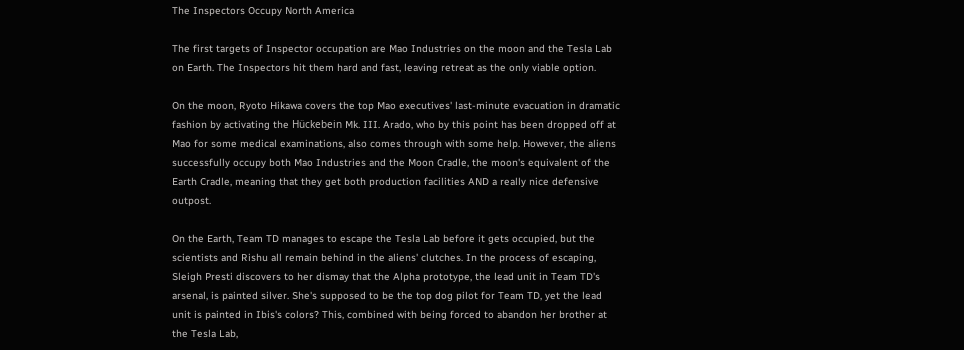The Inspectors Occupy North America

The first targets of Inspector occupation are Mao Industries on the moon and the Tesla Lab on Earth. The Inspectors hit them hard and fast, leaving retreat as the only viable option.

On the moon, Ryoto Hikawa covers the top Mao executives' last-minute evacuation in dramatic fashion by activating the Hückebein Mk. III. Arado, who by this point has been dropped off at Mao for some medical examinations, also comes through with some help. However, the aliens successfully occupy both Mao Industries and the Moon Cradle, the moon's equivalent of the Earth Cradle, meaning that they get both production facilities AND a really nice defensive outpost.

On the Earth, Team TD manages to escape the Tesla Lab before it gets occupied, but the scientists and Rishu all remain behind in the aliens' clutches. In the process of escaping, Sleigh Presti discovers to her dismay that the Alpha prototype, the lead unit in Team TD's arsenal, is painted silver. She's supposed to be the top dog pilot for Team TD, yet the lead unit is painted in Ibis's colors? This, combined with being forced to abandon her brother at the Tesla Lab,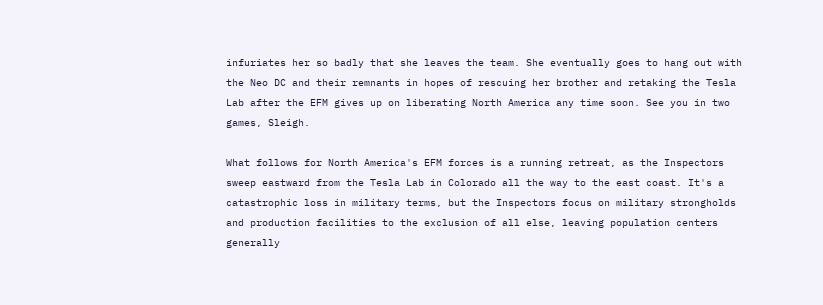infuriates her so badly that she leaves the team. She eventually goes to hang out with the Neo DC and their remnants in hopes of rescuing her brother and retaking the Tesla Lab after the EFM gives up on liberating North America any time soon. See you in two games, Sleigh.

What follows for North America's EFM forces is a running retreat, as the Inspectors sweep eastward from the Tesla Lab in Colorado all the way to the east coast. It's a catastrophic loss in military terms, but the Inspectors focus on military strongholds and production facilities to the exclusion of all else, leaving population centers generally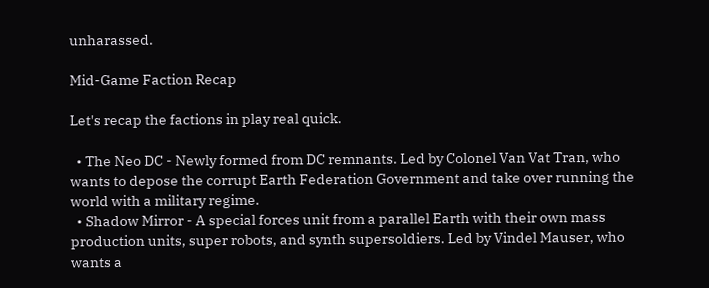unharassed.

Mid-Game Faction Recap

Let's recap the factions in play real quick.

  • The Neo DC - Newly formed from DC remnants. Led by Colonel Van Vat Tran, who wants to depose the corrupt Earth Federation Government and take over running the world with a military regime.
  • Shadow Mirror - A special forces unit from a parallel Earth with their own mass production units, super robots, and synth supersoldiers. Led by Vindel Mauser, who wants a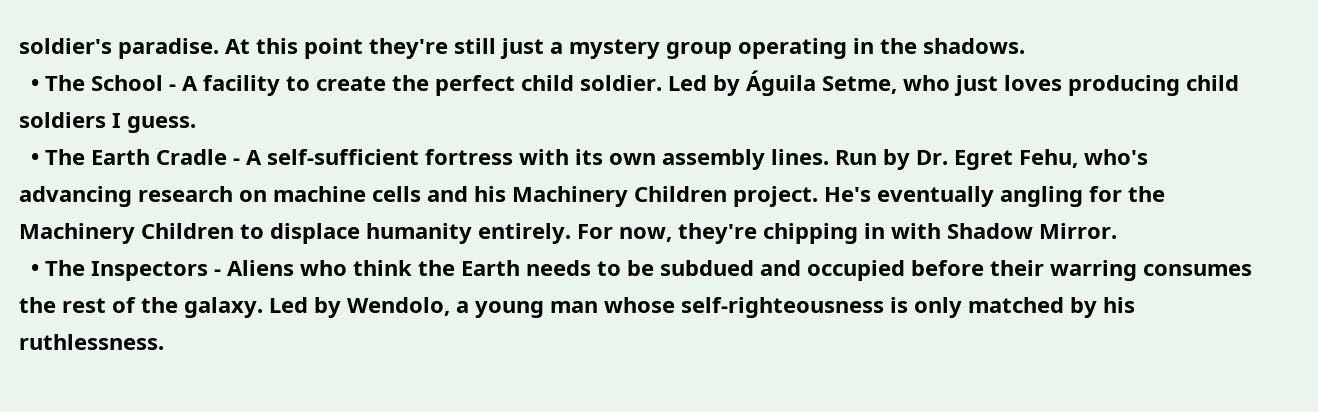soldier's paradise. At this point they're still just a mystery group operating in the shadows.
  • The School - A facility to create the perfect child soldier. Led by Águila Setme, who just loves producing child soldiers I guess.
  • The Earth Cradle - A self-sufficient fortress with its own assembly lines. Run by Dr. Egret Fehu, who's advancing research on machine cells and his Machinery Children project. He's eventually angling for the Machinery Children to displace humanity entirely. For now, they're chipping in with Shadow Mirror.
  • The Inspectors - Aliens who think the Earth needs to be subdued and occupied before their warring consumes the rest of the galaxy. Led by Wendolo, a young man whose self-righteousness is only matched by his ruthlessness.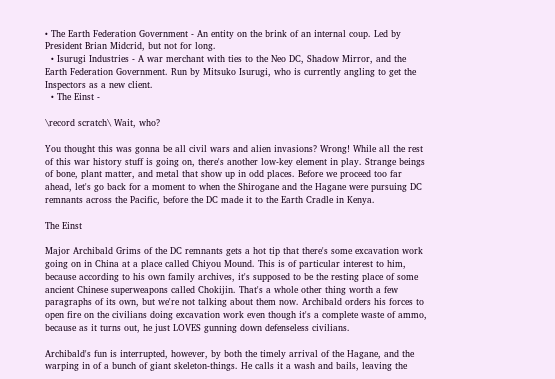• The Earth Federation Government - An entity on the brink of an internal coup. Led by President Brian Midcrid, but not for long.
  • Isurugi Industries - A war merchant with ties to the Neo DC, Shadow Mirror, and the Earth Federation Government. Run by Mitsuko Isurugi, who is currently angling to get the Inspectors as a new client.
  • The Einst -

\record scratch\ Wait, who?

You thought this was gonna be all civil wars and alien invasions? Wrong! While all the rest of this war history stuff is going on, there's another low-key element in play. Strange beings of bone, plant matter, and metal that show up in odd places. Before we proceed too far ahead, let's go back for a moment to when the Shirogane and the Hagane were pursuing DC remnants across the Pacific, before the DC made it to the Earth Cradle in Kenya.

The Einst

Major Archibald Grims of the DC remnants gets a hot tip that there's some excavation work going on in China at a place called Chiyou Mound. This is of particular interest to him, because according to his own family archives, it's supposed to be the resting place of some ancient Chinese superweapons called Chokijin. That's a whole other thing worth a few paragraphs of its own, but we're not talking about them now. Archibald orders his forces to open fire on the civilians doing excavation work even though it's a complete waste of ammo, because as it turns out, he just LOVES gunning down defenseless civilians.

Archibald's fun is interrupted, however, by both the timely arrival of the Hagane, and the warping in of a bunch of giant skeleton-things. He calls it a wash and bails, leaving the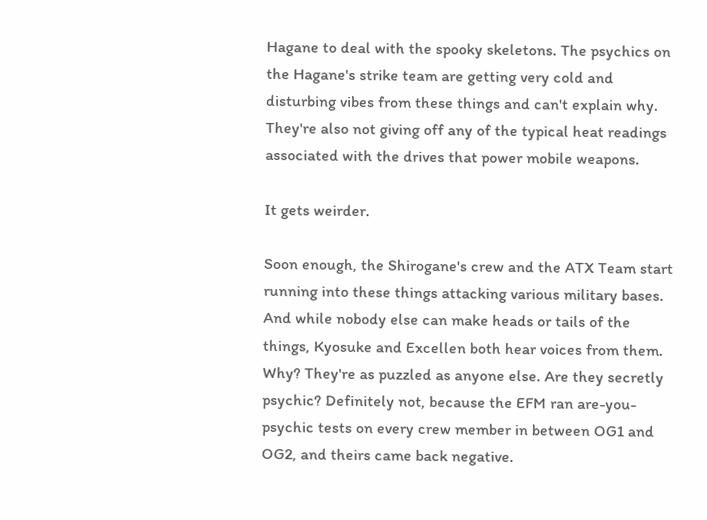Hagane to deal with the spooky skeletons. The psychics on the Hagane's strike team are getting very cold and disturbing vibes from these things and can't explain why. They're also not giving off any of the typical heat readings associated with the drives that power mobile weapons.

It gets weirder.

Soon enough, the Shirogane's crew and the ATX Team start running into these things attacking various military bases. And while nobody else can make heads or tails of the things, Kyosuke and Excellen both hear voices from them. Why? They're as puzzled as anyone else. Are they secretly psychic? Definitely not, because the EFM ran are-you-psychic tests on every crew member in between OG1 and OG2, and theirs came back negative.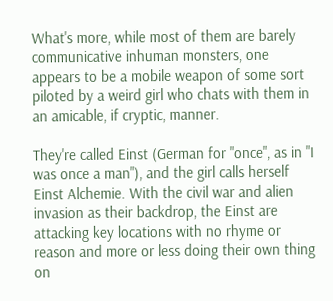What's more, while most of them are barely communicative inhuman monsters, one appears to be a mobile weapon of some sort piloted by a weird girl who chats with them in an amicable, if cryptic, manner.

They're called Einst (German for "once", as in "I was once a man"), and the girl calls herself Einst Alchemie. With the civil war and alien invasion as their backdrop, the Einst are attacking key locations with no rhyme or reason and more or less doing their own thing on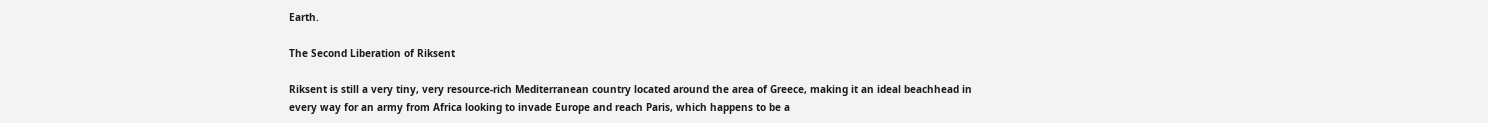Earth.

The Second Liberation of Riksent

Riksent is still a very tiny, very resource-rich Mediterranean country located around the area of Greece, making it an ideal beachhead in every way for an army from Africa looking to invade Europe and reach Paris, which happens to be a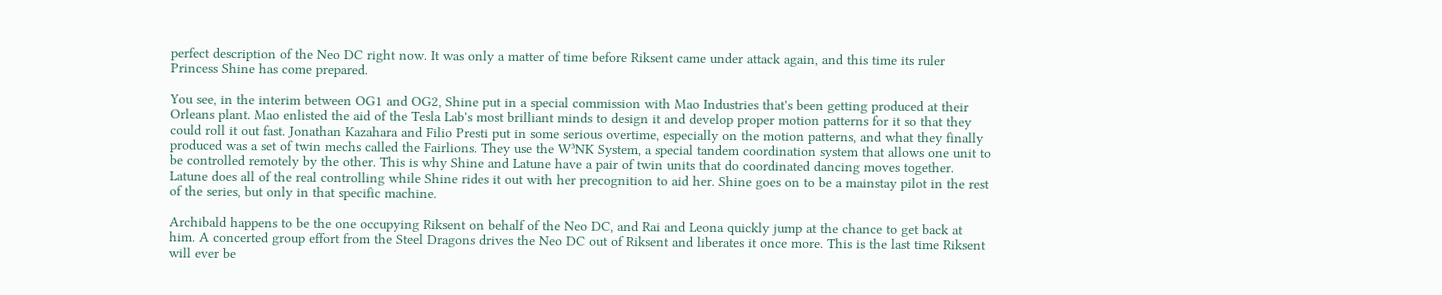perfect description of the Neo DC right now. It was only a matter of time before Riksent came under attack again, and this time its ruler Princess Shine has come prepared.

You see, in the interim between OG1 and OG2, Shine put in a special commission with Mao Industries that's been getting produced at their Orleans plant. Mao enlisted the aid of the Tesla Lab's most brilliant minds to design it and develop proper motion patterns for it so that they could roll it out fast. Jonathan Kazahara and Filio Presti put in some serious overtime, especially on the motion patterns, and what they finally produced was a set of twin mechs called the Fairlions. They use the W³NK System, a special tandem coordination system that allows one unit to be controlled remotely by the other. This is why Shine and Latune have a pair of twin units that do coordinated dancing moves together. Latune does all of the real controlling while Shine rides it out with her precognition to aid her. Shine goes on to be a mainstay pilot in the rest of the series, but only in that specific machine.

Archibald happens to be the one occupying Riksent on behalf of the Neo DC, and Rai and Leona quickly jump at the chance to get back at him. A concerted group effort from the Steel Dragons drives the Neo DC out of Riksent and liberates it once more. This is the last time Riksent will ever be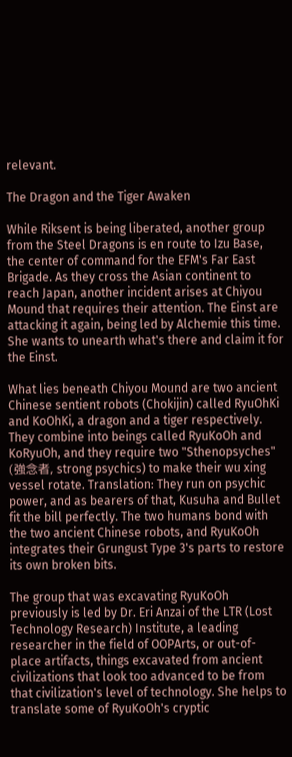relevant.

The Dragon and the Tiger Awaken

While Riksent is being liberated, another group from the Steel Dragons is en route to Izu Base, the center of command for the EFM's Far East Brigade. As they cross the Asian continent to reach Japan, another incident arises at Chiyou Mound that requires their attention. The Einst are attacking it again, being led by Alchemie this time. She wants to unearth what's there and claim it for the Einst.

What lies beneath Chiyou Mound are two ancient Chinese sentient robots (Chokijin) called RyuOhKi and KoOhKi, a dragon and a tiger respectively. They combine into beings called RyuKoOh and KoRyuOh, and they require two "Sthenopsyches" (強念者, strong psychics) to make their wu xing vessel rotate. Translation: They run on psychic power, and as bearers of that, Kusuha and Bullet fit the bill perfectly. The two humans bond with the two ancient Chinese robots, and RyuKoOh integrates their Grungust Type 3's parts to restore its own broken bits.

The group that was excavating RyuKoOh previously is led by Dr. Eri Anzai of the LTR (Lost Technology Research) Institute, a leading researcher in the field of OOPArts, or out-of-place artifacts, things excavated from ancient civilizations that look too advanced to be from that civilization's level of technology. She helps to translate some of RyuKoOh's cryptic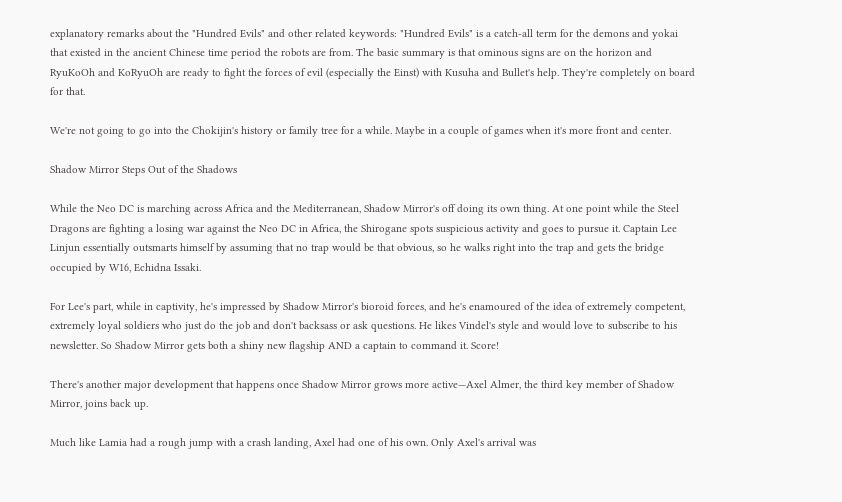explanatory remarks about the "Hundred Evils" and other related keywords: "Hundred Evils" is a catch-all term for the demons and yokai that existed in the ancient Chinese time period the robots are from. The basic summary is that ominous signs are on the horizon and RyuKoOh and KoRyuOh are ready to fight the forces of evil (especially the Einst) with Kusuha and Bullet's help. They're completely on board for that.

We're not going to go into the Chokijin's history or family tree for a while. Maybe in a couple of games when it's more front and center.

Shadow Mirror Steps Out of the Shadows

While the Neo DC is marching across Africa and the Mediterranean, Shadow Mirror's off doing its own thing. At one point while the Steel Dragons are fighting a losing war against the Neo DC in Africa, the Shirogane spots suspicious activity and goes to pursue it. Captain Lee Linjun essentially outsmarts himself by assuming that no trap would be that obvious, so he walks right into the trap and gets the bridge occupied by W16, Echidna Issaki.

For Lee's part, while in captivity, he's impressed by Shadow Mirror's bioroid forces, and he's enamoured of the idea of extremely competent, extremely loyal soldiers who just do the job and don't backsass or ask questions. He likes Vindel's style and would love to subscribe to his newsletter. So Shadow Mirror gets both a shiny new flagship AND a captain to command it. Score!

There's another major development that happens once Shadow Mirror grows more active—Axel Almer, the third key member of Shadow Mirror, joins back up.

Much like Lamia had a rough jump with a crash landing, Axel had one of his own. Only Axel's arrival was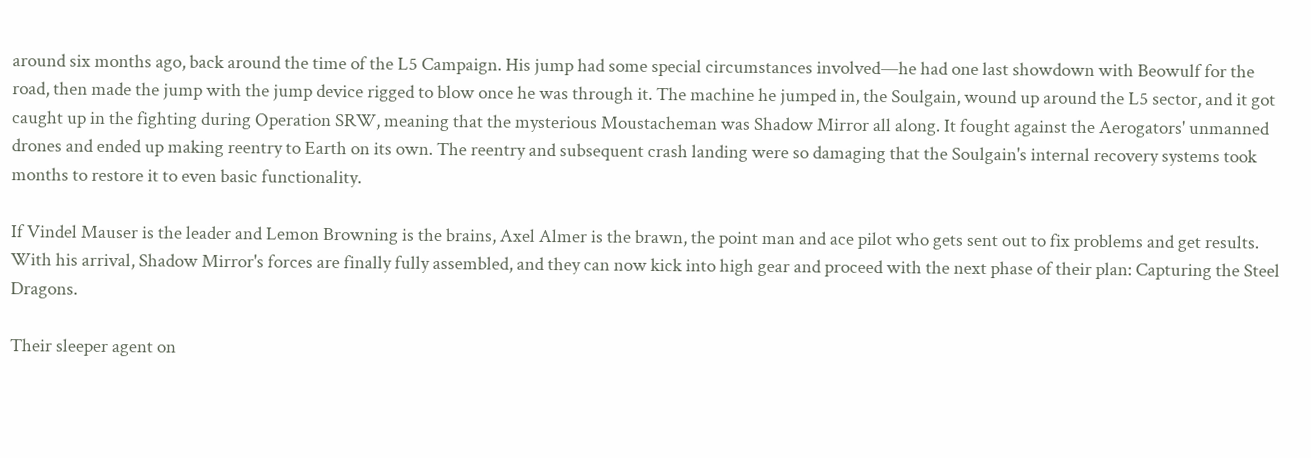around six months ago, back around the time of the L5 Campaign. His jump had some special circumstances involved—he had one last showdown with Beowulf for the road, then made the jump with the jump device rigged to blow once he was through it. The machine he jumped in, the Soulgain, wound up around the L5 sector, and it got caught up in the fighting during Operation SRW, meaning that the mysterious Moustacheman was Shadow Mirror all along. It fought against the Aerogators' unmanned drones and ended up making reentry to Earth on its own. The reentry and subsequent crash landing were so damaging that the Soulgain's internal recovery systems took months to restore it to even basic functionality.

If Vindel Mauser is the leader and Lemon Browning is the brains, Axel Almer is the brawn, the point man and ace pilot who gets sent out to fix problems and get results. With his arrival, Shadow Mirror's forces are finally fully assembled, and they can now kick into high gear and proceed with the next phase of their plan: Capturing the Steel Dragons.

Their sleeper agent on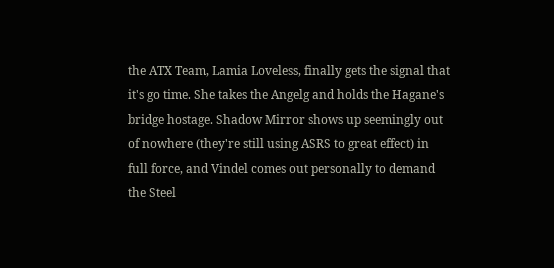the ATX Team, Lamia Loveless, finally gets the signal that it's go time. She takes the Angelg and holds the Hagane's bridge hostage. Shadow Mirror shows up seemingly out of nowhere (they're still using ASRS to great effect) in full force, and Vindel comes out personally to demand the Steel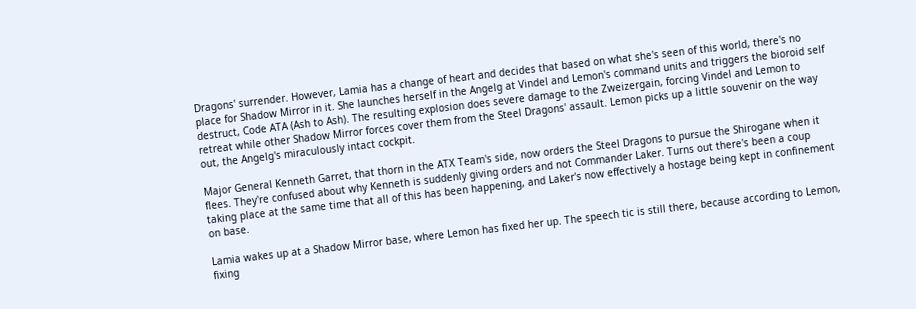Dragons' surrender. However, Lamia has a change of heart and decides that based on what she's seen of this world, there's no place for Shadow Mirror in it. She launches herself in the Angelg at Vindel and Lemon's command units and triggers the bioroid self destruct, Code ATA (Ash to Ash). The resulting explosion does severe damage to the Zweizergain, forcing Vindel and Lemon to retreat while other Shadow Mirror forces cover them from the Steel Dragons' assault. Lemon picks up a little souvenir on the way out, the Angelg's miraculously intact cockpit.

Major General Kenneth Garret, that thorn in the ATX Team's side, now orders the Steel Dragons to pursue the Shirogane when it flees. They're confused about why Kenneth is suddenly giving orders and not Commander Laker. Turns out there's been a coup taking place at the same time that all of this has been happening, and Laker's now effectively a hostage being kept in confinement on base.

Lamia wakes up at a Shadow Mirror base, where Lemon has fixed her up. The speech tic is still there, because according to Lemon, fixing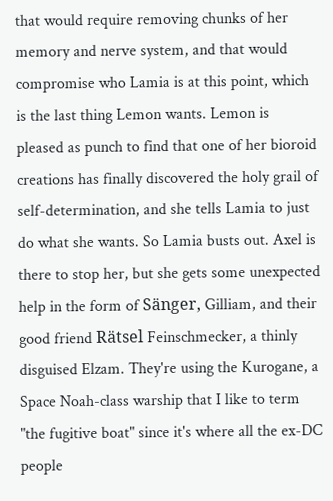that would require removing chunks of her memory and nerve system, and that would compromise who Lamia is at this point, which is the last thing Lemon wants. Lemon is pleased as punch to find that one of her bioroid creations has finally discovered the holy grail of self-determination, and she tells Lamia to just do what she wants. So Lamia busts out. Axel is there to stop her, but she gets some unexpected help in the form of Sänger, Gilliam, and their good friend Rätsel Feinschmecker, a thinly disguised Elzam. They're using the Kurogane, a Space Noah-class warship that I like to term "the fugitive boat" since it's where all the ex-DC people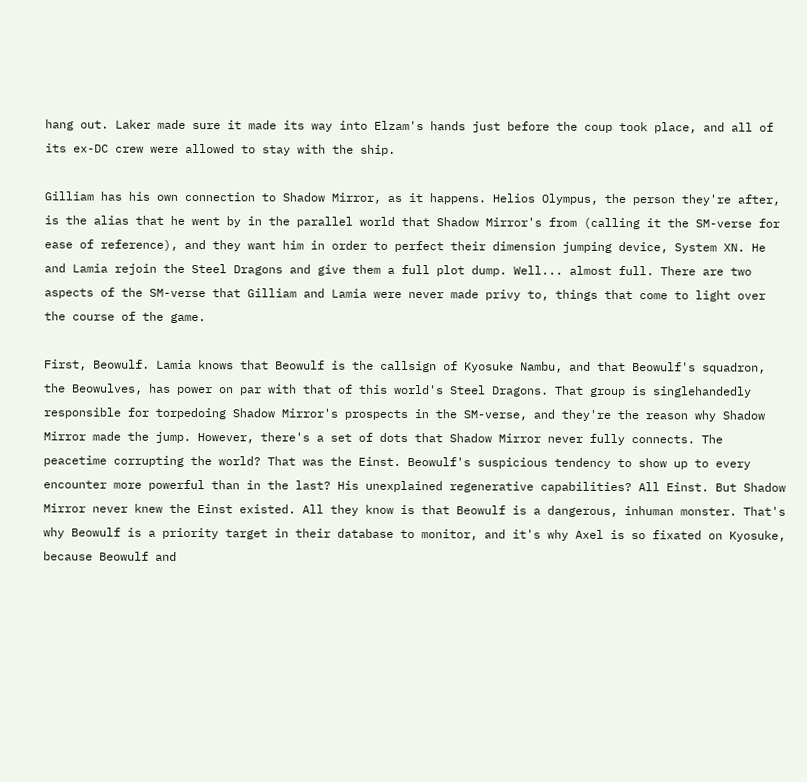hang out. Laker made sure it made its way into Elzam's hands just before the coup took place, and all of its ex-DC crew were allowed to stay with the ship.

Gilliam has his own connection to Shadow Mirror, as it happens. Helios Olympus, the person they're after, is the alias that he went by in the parallel world that Shadow Mirror's from (calling it the SM-verse for ease of reference), and they want him in order to perfect their dimension jumping device, System XN. He and Lamia rejoin the Steel Dragons and give them a full plot dump. Well... almost full. There are two aspects of the SM-verse that Gilliam and Lamia were never made privy to, things that come to light over the course of the game.

First, Beowulf. Lamia knows that Beowulf is the callsign of Kyosuke Nambu, and that Beowulf's squadron, the Beowulves, has power on par with that of this world's Steel Dragons. That group is singlehandedly responsible for torpedoing Shadow Mirror's prospects in the SM-verse, and they're the reason why Shadow Mirror made the jump. However, there's a set of dots that Shadow Mirror never fully connects. The peacetime corrupting the world? That was the Einst. Beowulf's suspicious tendency to show up to every encounter more powerful than in the last? His unexplained regenerative capabilities? All Einst. But Shadow Mirror never knew the Einst existed. All they know is that Beowulf is a dangerous, inhuman monster. That's why Beowulf is a priority target in their database to monitor, and it's why Axel is so fixated on Kyosuke, because Beowulf and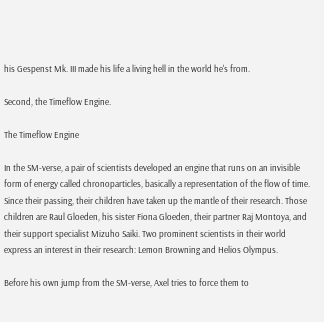his Gespenst Mk. III made his life a living hell in the world he's from.

Second, the Timeflow Engine.

The Timeflow Engine

In the SM-verse, a pair of scientists developed an engine that runs on an invisible form of energy called chronoparticles, basically a representation of the flow of time. Since their passing, their children have taken up the mantle of their research. Those children are Raul Gloeden, his sister Fiona Gloeden, their partner Raj Montoya, and their support specialist Mizuho Saiki. Two prominent scientists in their world express an interest in their research: Lemon Browning and Helios Olympus.

Before his own jump from the SM-verse, Axel tries to force them to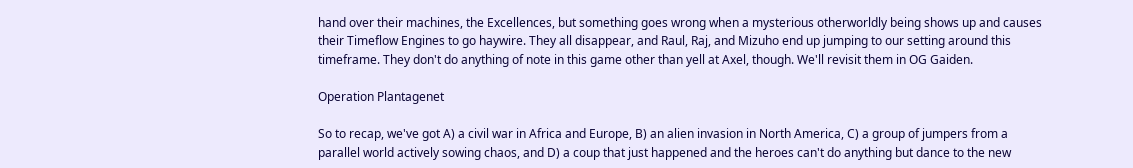hand over their machines, the Excellences, but something goes wrong when a mysterious otherworldly being shows up and causes their Timeflow Engines to go haywire. They all disappear, and Raul, Raj, and Mizuho end up jumping to our setting around this timeframe. They don't do anything of note in this game other than yell at Axel, though. We'll revisit them in OG Gaiden.

Operation Plantagenet

So to recap, we've got A) a civil war in Africa and Europe, B) an alien invasion in North America, C) a group of jumpers from a parallel world actively sowing chaos, and D) a coup that just happened and the heroes can't do anything but dance to the new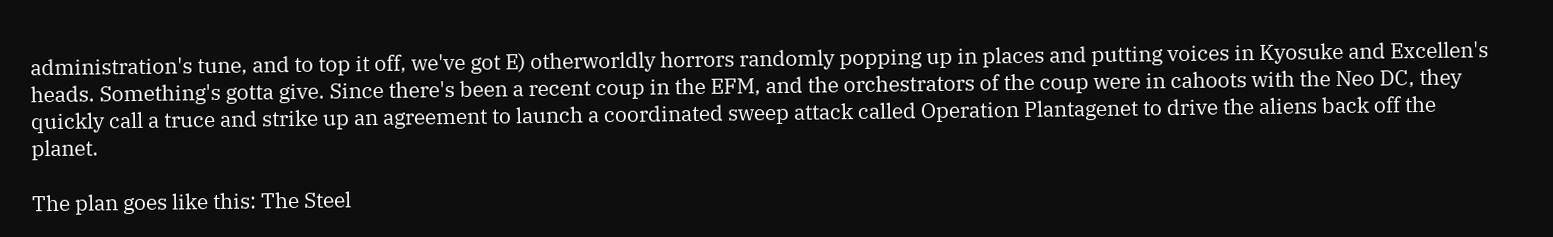administration's tune, and to top it off, we've got E) otherworldly horrors randomly popping up in places and putting voices in Kyosuke and Excellen's heads. Something's gotta give. Since there's been a recent coup in the EFM, and the orchestrators of the coup were in cahoots with the Neo DC, they quickly call a truce and strike up an agreement to launch a coordinated sweep attack called Operation Plantagenet to drive the aliens back off the planet.

The plan goes like this: The Steel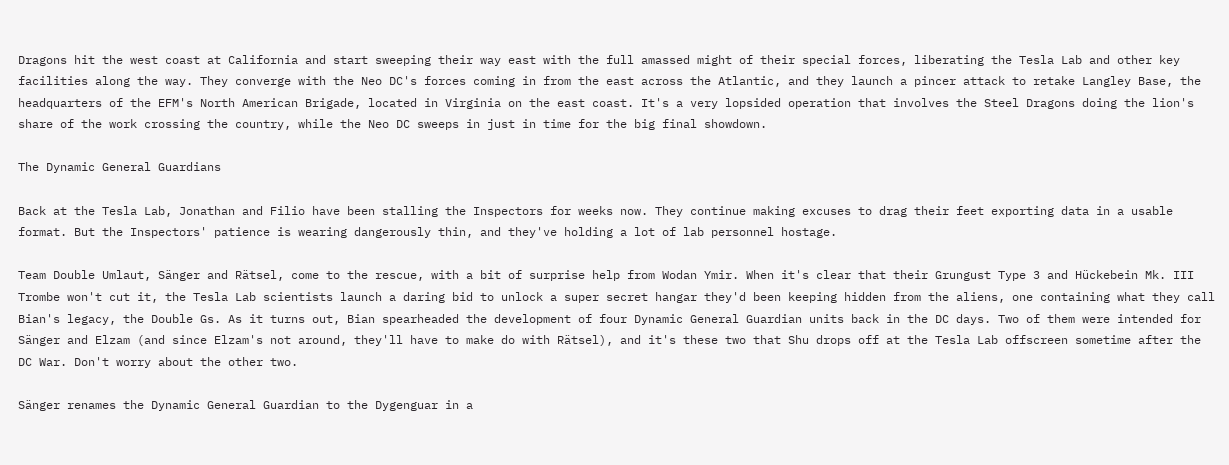Dragons hit the west coast at California and start sweeping their way east with the full amassed might of their special forces, liberating the Tesla Lab and other key facilities along the way. They converge with the Neo DC's forces coming in from the east across the Atlantic, and they launch a pincer attack to retake Langley Base, the headquarters of the EFM's North American Brigade, located in Virginia on the east coast. It's a very lopsided operation that involves the Steel Dragons doing the lion's share of the work crossing the country, while the Neo DC sweeps in just in time for the big final showdown.

The Dynamic General Guardians

Back at the Tesla Lab, Jonathan and Filio have been stalling the Inspectors for weeks now. They continue making excuses to drag their feet exporting data in a usable format. But the Inspectors' patience is wearing dangerously thin, and they've holding a lot of lab personnel hostage.

Team Double Umlaut, Sänger and Rätsel, come to the rescue, with a bit of surprise help from Wodan Ymir. When it's clear that their Grungust Type 3 and Hückebein Mk. III Trombe won't cut it, the Tesla Lab scientists launch a daring bid to unlock a super secret hangar they'd been keeping hidden from the aliens, one containing what they call Bian's legacy, the Double Gs. As it turns out, Bian spearheaded the development of four Dynamic General Guardian units back in the DC days. Two of them were intended for Sänger and Elzam (and since Elzam's not around, they'll have to make do with Rätsel), and it's these two that Shu drops off at the Tesla Lab offscreen sometime after the DC War. Don't worry about the other two.

Sänger renames the Dynamic General Guardian to the Dygenguar in a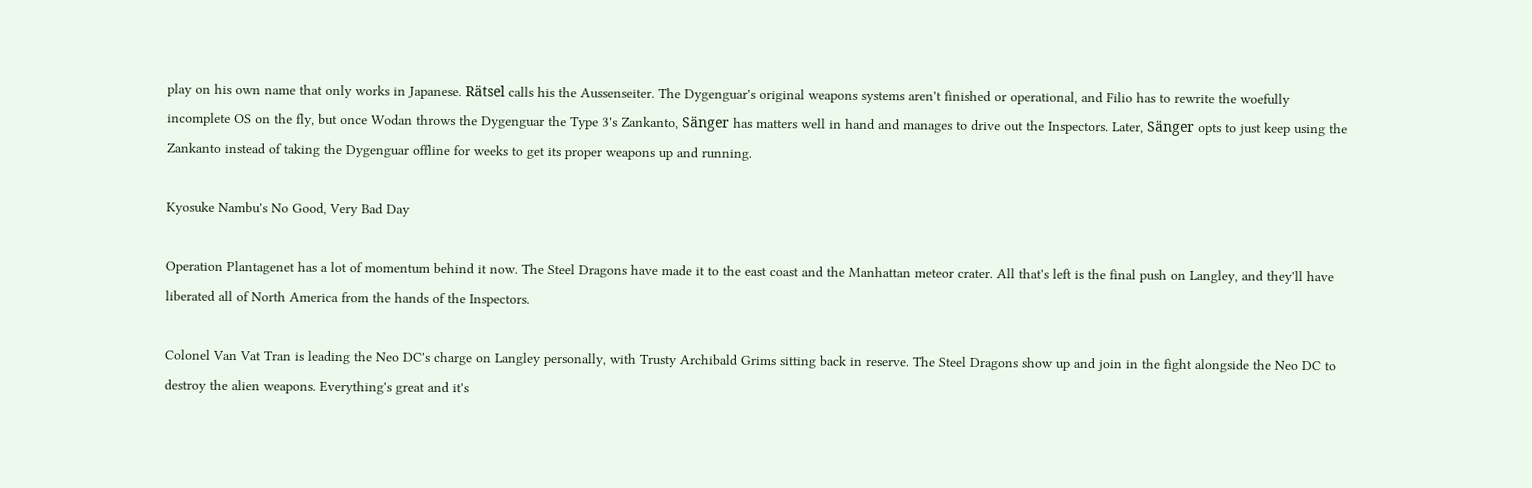play on his own name that only works in Japanese. Rätsel calls his the Aussenseiter. The Dygenguar's original weapons systems aren't finished or operational, and Filio has to rewrite the woefully incomplete OS on the fly, but once Wodan throws the Dygenguar the Type 3's Zankanto, Sänger has matters well in hand and manages to drive out the Inspectors. Later, Sänger opts to just keep using the Zankanto instead of taking the Dygenguar offline for weeks to get its proper weapons up and running.

Kyosuke Nambu's No Good, Very Bad Day

Operation Plantagenet has a lot of momentum behind it now. The Steel Dragons have made it to the east coast and the Manhattan meteor crater. All that's left is the final push on Langley, and they'll have liberated all of North America from the hands of the Inspectors.

Colonel Van Vat Tran is leading the Neo DC's charge on Langley personally, with Trusty Archibald Grims sitting back in reserve. The Steel Dragons show up and join in the fight alongside the Neo DC to destroy the alien weapons. Everything's great and it's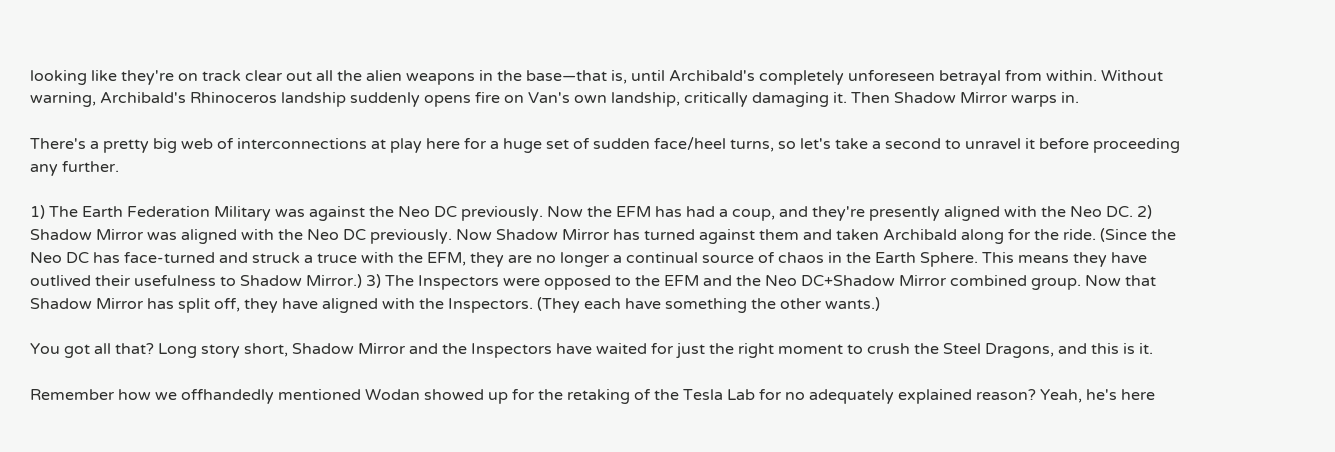looking like they're on track clear out all the alien weapons in the base—that is, until Archibald's completely unforeseen betrayal from within. Without warning, Archibald's Rhinoceros landship suddenly opens fire on Van's own landship, critically damaging it. Then Shadow Mirror warps in.

There's a pretty big web of interconnections at play here for a huge set of sudden face/heel turns, so let's take a second to unravel it before proceeding any further.

1) The Earth Federation Military was against the Neo DC previously. Now the EFM has had a coup, and they're presently aligned with the Neo DC. 2) Shadow Mirror was aligned with the Neo DC previously. Now Shadow Mirror has turned against them and taken Archibald along for the ride. (Since the Neo DC has face-turned and struck a truce with the EFM, they are no longer a continual source of chaos in the Earth Sphere. This means they have outlived their usefulness to Shadow Mirror.) 3) The Inspectors were opposed to the EFM and the Neo DC+Shadow Mirror combined group. Now that Shadow Mirror has split off, they have aligned with the Inspectors. (They each have something the other wants.)

You got all that? Long story short, Shadow Mirror and the Inspectors have waited for just the right moment to crush the Steel Dragons, and this is it.

Remember how we offhandedly mentioned Wodan showed up for the retaking of the Tesla Lab for no adequately explained reason? Yeah, he's here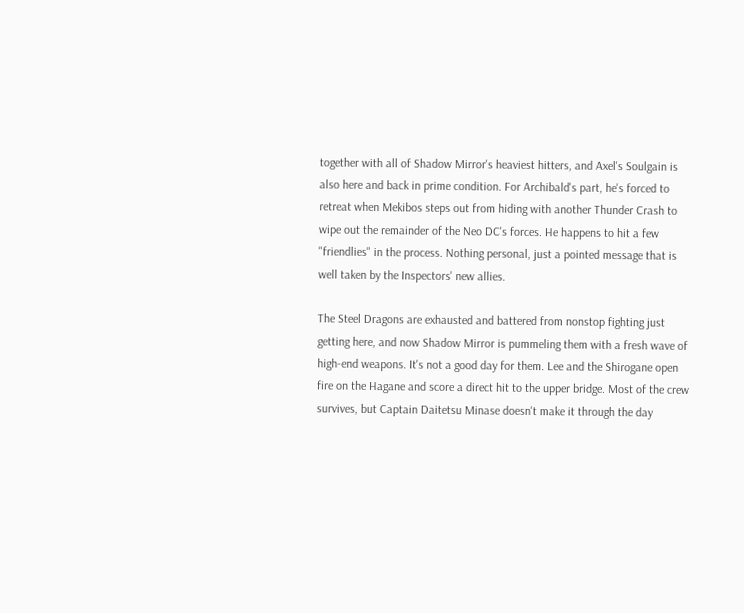together with all of Shadow Mirror's heaviest hitters, and Axel's Soulgain is also here and back in prime condition. For Archibald's part, he's forced to retreat when Mekibos steps out from hiding with another Thunder Crash to wipe out the remainder of the Neo DC's forces. He happens to hit a few "friendlies" in the process. Nothing personal, just a pointed message that is well taken by the Inspectors' new allies.

The Steel Dragons are exhausted and battered from nonstop fighting just getting here, and now Shadow Mirror is pummeling them with a fresh wave of high-end weapons. It's not a good day for them. Lee and the Shirogane open fire on the Hagane and score a direct hit to the upper bridge. Most of the crew survives, but Captain Daitetsu Minase doesn't make it through the day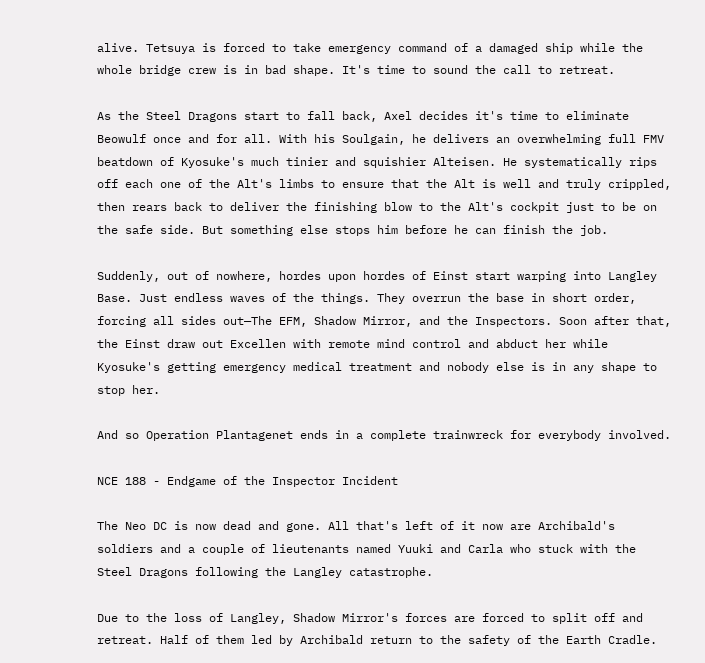alive. Tetsuya is forced to take emergency command of a damaged ship while the whole bridge crew is in bad shape. It's time to sound the call to retreat.

As the Steel Dragons start to fall back, Axel decides it's time to eliminate Beowulf once and for all. With his Soulgain, he delivers an overwhelming full FMV beatdown of Kyosuke's much tinier and squishier Alteisen. He systematically rips off each one of the Alt's limbs to ensure that the Alt is well and truly crippled, then rears back to deliver the finishing blow to the Alt's cockpit just to be on the safe side. But something else stops him before he can finish the job.

Suddenly, out of nowhere, hordes upon hordes of Einst start warping into Langley Base. Just endless waves of the things. They overrun the base in short order, forcing all sides out—The EFM, Shadow Mirror, and the Inspectors. Soon after that, the Einst draw out Excellen with remote mind control and abduct her while Kyosuke's getting emergency medical treatment and nobody else is in any shape to stop her.

And so Operation Plantagenet ends in a complete trainwreck for everybody involved.

NCE 188 - Endgame of the Inspector Incident

The Neo DC is now dead and gone. All that's left of it now are Archibald's soldiers and a couple of lieutenants named Yuuki and Carla who stuck with the Steel Dragons following the Langley catastrophe.

Due to the loss of Langley, Shadow Mirror's forces are forced to split off and retreat. Half of them led by Archibald return to the safety of the Earth Cradle.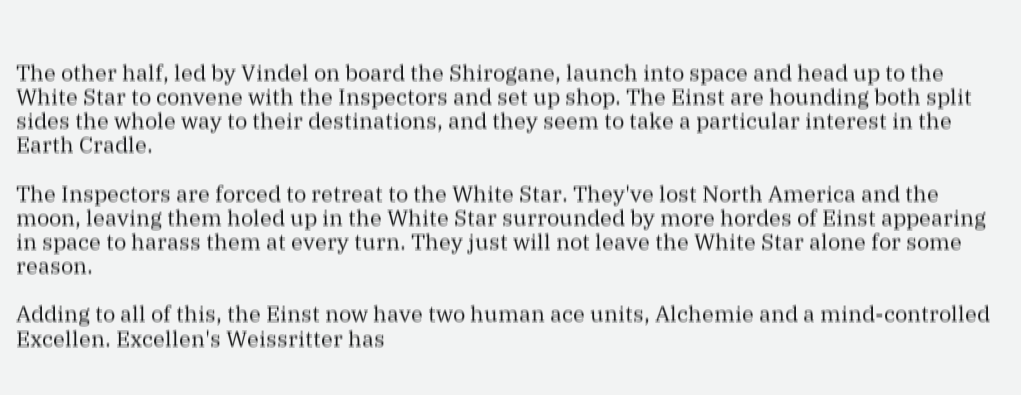The other half, led by Vindel on board the Shirogane, launch into space and head up to the White Star to convene with the Inspectors and set up shop. The Einst are hounding both split sides the whole way to their destinations, and they seem to take a particular interest in the Earth Cradle.

The Inspectors are forced to retreat to the White Star. They've lost North America and the moon, leaving them holed up in the White Star surrounded by more hordes of Einst appearing in space to harass them at every turn. They just will not leave the White Star alone for some reason.

Adding to all of this, the Einst now have two human ace units, Alchemie and a mind-controlled Excellen. Excellen's Weissritter has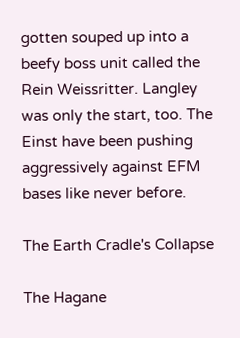gotten souped up into a beefy boss unit called the Rein Weissritter. Langley was only the start, too. The Einst have been pushing aggressively against EFM bases like never before.

The Earth Cradle's Collapse

The Hagane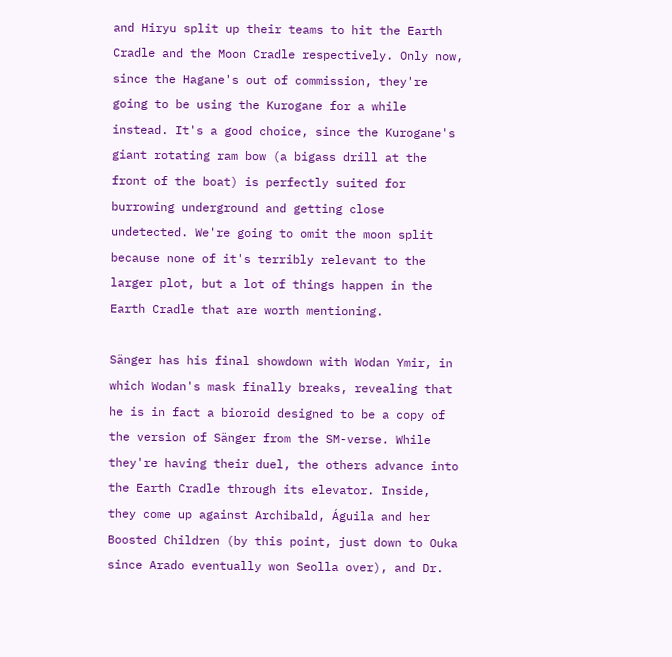and Hiryu split up their teams to hit the Earth Cradle and the Moon Cradle respectively. Only now, since the Hagane's out of commission, they're going to be using the Kurogane for a while instead. It's a good choice, since the Kurogane's giant rotating ram bow (a bigass drill at the front of the boat) is perfectly suited for burrowing underground and getting close undetected. We're going to omit the moon split because none of it's terribly relevant to the larger plot, but a lot of things happen in the Earth Cradle that are worth mentioning.

Sänger has his final showdown with Wodan Ymir, in which Wodan's mask finally breaks, revealing that he is in fact a bioroid designed to be a copy of the version of Sänger from the SM-verse. While they're having their duel, the others advance into the Earth Cradle through its elevator. Inside, they come up against Archibald, Águila and her Boosted Children (by this point, just down to Ouka since Arado eventually won Seolla over), and Dr.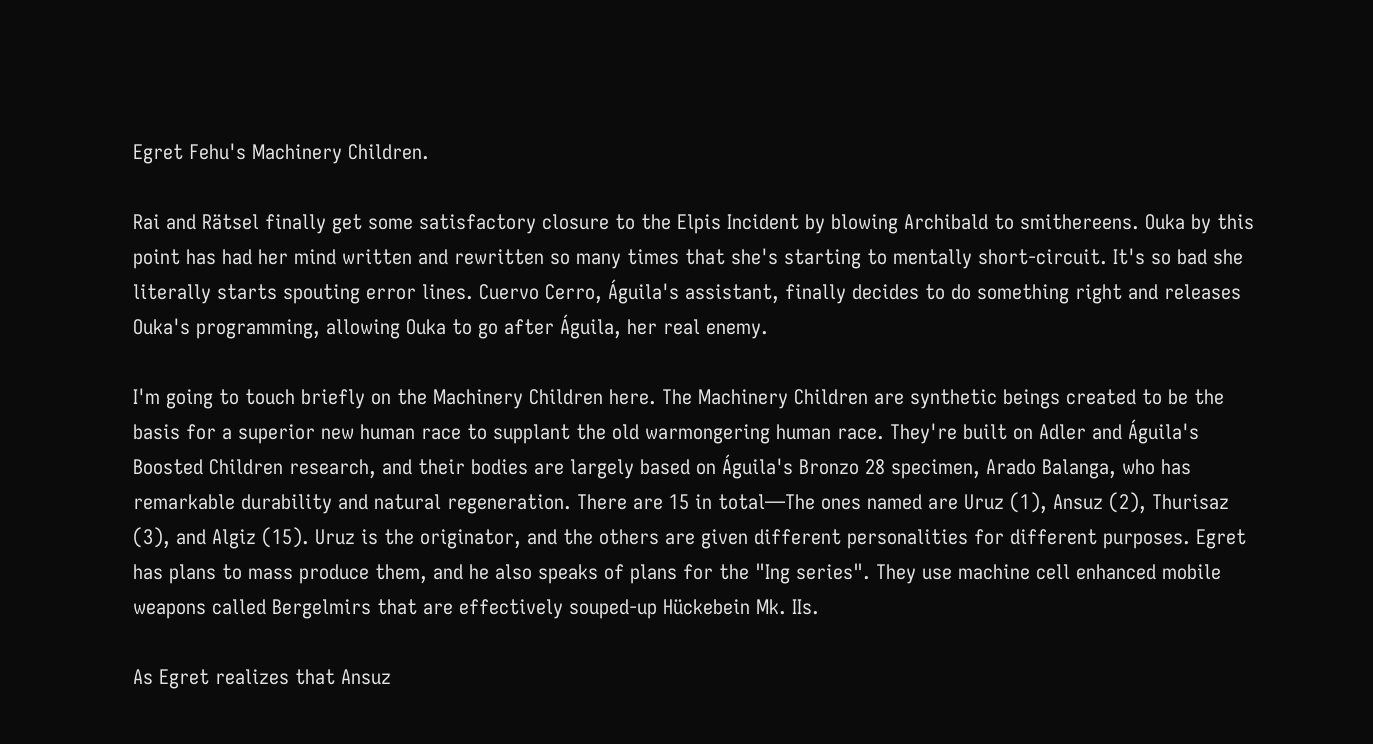Egret Fehu's Machinery Children.

Rai and Rätsel finally get some satisfactory closure to the Elpis Incident by blowing Archibald to smithereens. Ouka by this point has had her mind written and rewritten so many times that she's starting to mentally short-circuit. It's so bad she literally starts spouting error lines. Cuervo Cerro, Águila's assistant, finally decides to do something right and releases Ouka's programming, allowing Ouka to go after Águila, her real enemy.

I'm going to touch briefly on the Machinery Children here. The Machinery Children are synthetic beings created to be the basis for a superior new human race to supplant the old warmongering human race. They're built on Adler and Águila's Boosted Children research, and their bodies are largely based on Águila's Bronzo 28 specimen, Arado Balanga, who has remarkable durability and natural regeneration. There are 15 in total—The ones named are Uruz (1), Ansuz (2), Thurisaz (3), and Algiz (15). Uruz is the originator, and the others are given different personalities for different purposes. Egret has plans to mass produce them, and he also speaks of plans for the "Ing series". They use machine cell enhanced mobile weapons called Bergelmirs that are effectively souped-up Hückebein Mk. IIs.

As Egret realizes that Ansuz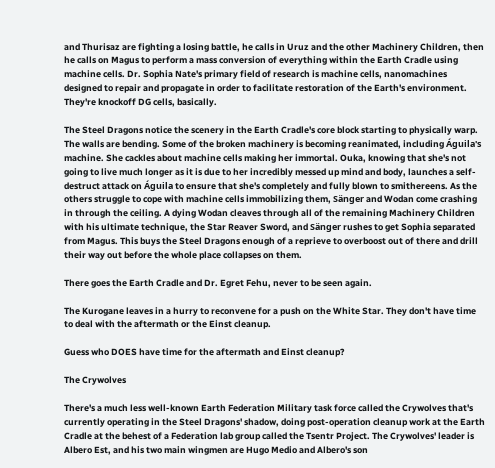and Thurisaz are fighting a losing battle, he calls in Uruz and the other Machinery Children, then he calls on Magus to perform a mass conversion of everything within the Earth Cradle using machine cells. Dr. Sophia Nate's primary field of research is machine cells, nanomachines designed to repair and propagate in order to facilitate restoration of the Earth's environment. They're knockoff DG cells, basically.

The Steel Dragons notice the scenery in the Earth Cradle's core block starting to physically warp. The walls are bending. Some of the broken machinery is becoming reanimated, including Águila's machine. She cackles about machine cells making her immortal. Ouka, knowing that she's not going to live much longer as it is due to her incredibly messed up mind and body, launches a self-destruct attack on Águila to ensure that she's completely and fully blown to smithereens. As the others struggle to cope with machine cells immobilizing them, Sänger and Wodan come crashing in through the ceiling. A dying Wodan cleaves through all of the remaining Machinery Children with his ultimate technique, the Star Reaver Sword, and Sänger rushes to get Sophia separated from Magus. This buys the Steel Dragons enough of a reprieve to overboost out of there and drill their way out before the whole place collapses on them.

There goes the Earth Cradle and Dr. Egret Fehu, never to be seen again.

The Kurogane leaves in a hurry to reconvene for a push on the White Star. They don't have time to deal with the aftermath or the Einst cleanup.

Guess who DOES have time for the aftermath and Einst cleanup?

The Crywolves

There's a much less well-known Earth Federation Military task force called the Crywolves that's currently operating in the Steel Dragons' shadow, doing post-operation cleanup work at the Earth Cradle at the behest of a Federation lab group called the Tsentr Project. The Crywolves' leader is Albero Est, and his two main wingmen are Hugo Medio and Albero's son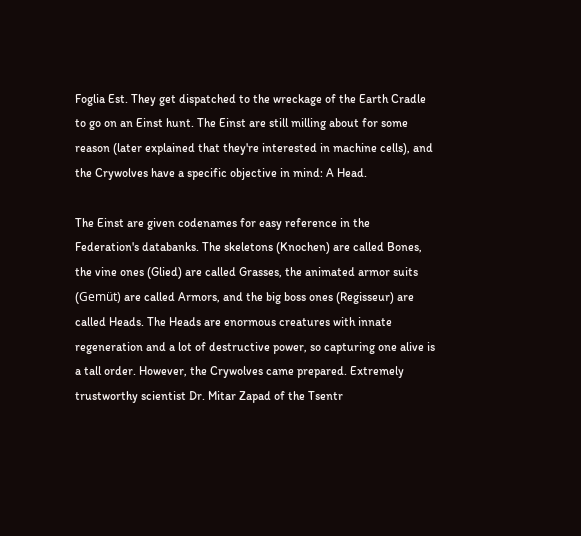Foglia Est. They get dispatched to the wreckage of the Earth Cradle to go on an Einst hunt. The Einst are still milling about for some reason (later explained that they're interested in machine cells), and the Crywolves have a specific objective in mind: A Head.

The Einst are given codenames for easy reference in the Federation's databanks. The skeletons (Knochen) are called Bones, the vine ones (Glied) are called Grasses, the animated armor suits (Gemüt) are called Armors, and the big boss ones (Regisseur) are called Heads. The Heads are enormous creatures with innate regeneration and a lot of destructive power, so capturing one alive is a tall order. However, the Crywolves came prepared. Extremely trustworthy scientist Dr. Mitar Zapad of the Tsentr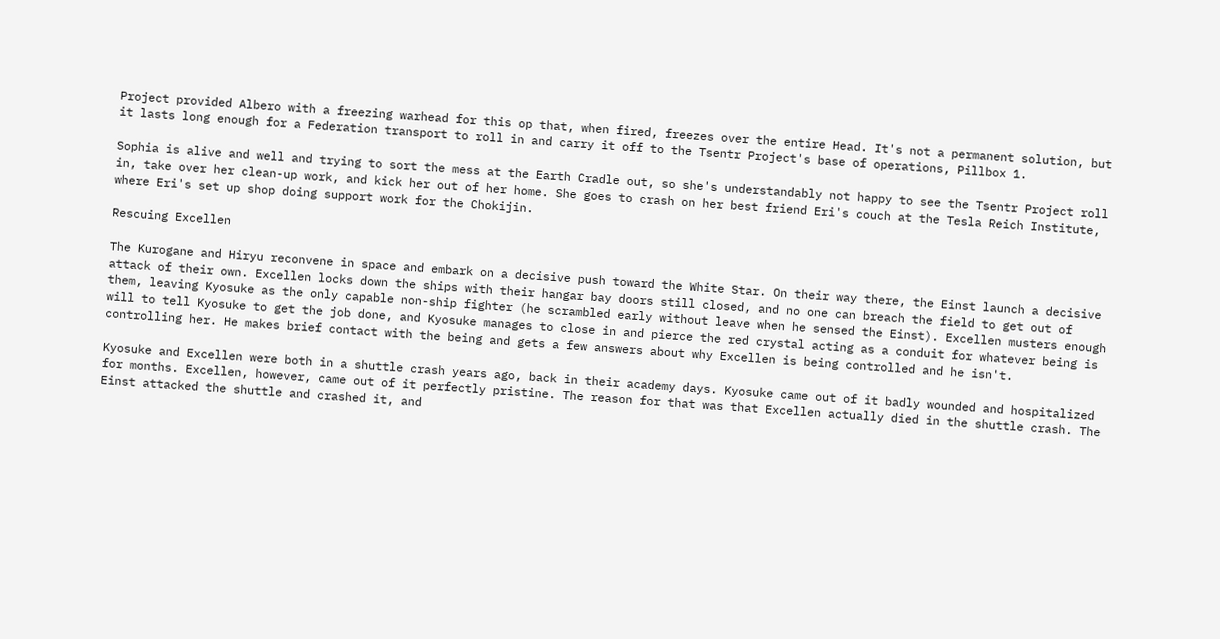Project provided Albero with a freezing warhead for this op that, when fired, freezes over the entire Head. It's not a permanent solution, but it lasts long enough for a Federation transport to roll in and carry it off to the Tsentr Project's base of operations, Pillbox 1.

Sophia is alive and well and trying to sort the mess at the Earth Cradle out, so she's understandably not happy to see the Tsentr Project roll in, take over her clean-up work, and kick her out of her home. She goes to crash on her best friend Eri's couch at the Tesla Reich Institute, where Eri's set up shop doing support work for the Chokijin.

Rescuing Excellen

The Kurogane and Hiryu reconvene in space and embark on a decisive push toward the White Star. On their way there, the Einst launch a decisive attack of their own. Excellen locks down the ships with their hangar bay doors still closed, and no one can breach the field to get out of them, leaving Kyosuke as the only capable non-ship fighter (he scrambled early without leave when he sensed the Einst). Excellen musters enough will to tell Kyosuke to get the job done, and Kyosuke manages to close in and pierce the red crystal acting as a conduit for whatever being is controlling her. He makes brief contact with the being and gets a few answers about why Excellen is being controlled and he isn't.

Kyosuke and Excellen were both in a shuttle crash years ago, back in their academy days. Kyosuke came out of it badly wounded and hospitalized for months. Excellen, however, came out of it perfectly pristine. The reason for that was that Excellen actually died in the shuttle crash. The Einst attacked the shuttle and crashed it, and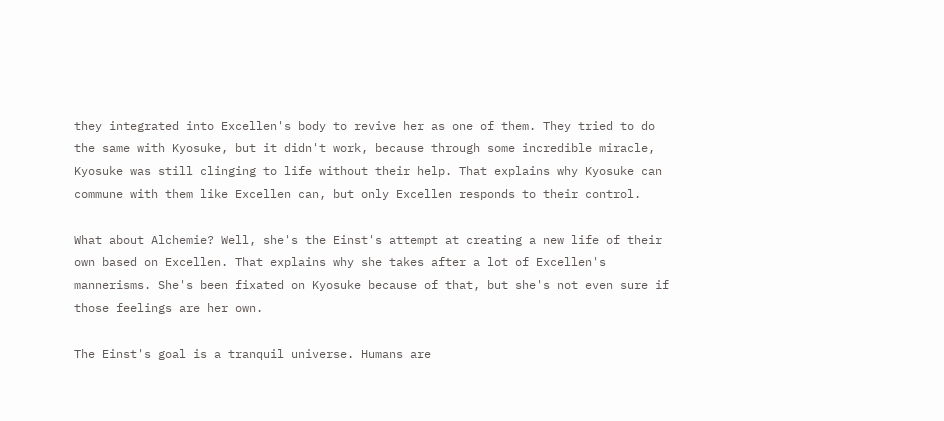they integrated into Excellen's body to revive her as one of them. They tried to do the same with Kyosuke, but it didn't work, because through some incredible miracle, Kyosuke was still clinging to life without their help. That explains why Kyosuke can commune with them like Excellen can, but only Excellen responds to their control.

What about Alchemie? Well, she's the Einst's attempt at creating a new life of their own based on Excellen. That explains why she takes after a lot of Excellen's mannerisms. She's been fixated on Kyosuke because of that, but she's not even sure if those feelings are her own.

The Einst's goal is a tranquil universe. Humans are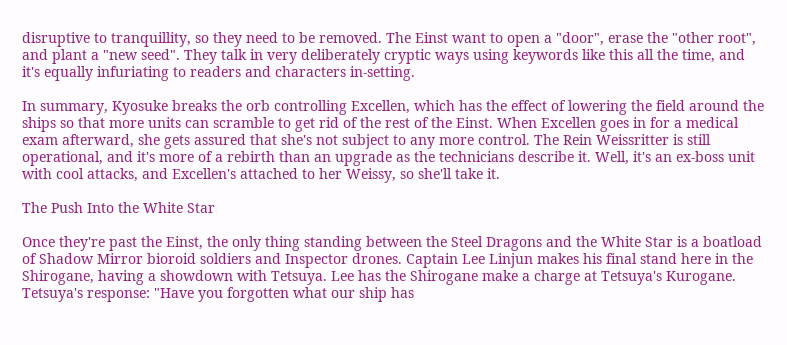disruptive to tranquillity, so they need to be removed. The Einst want to open a "door", erase the "other root", and plant a "new seed". They talk in very deliberately cryptic ways using keywords like this all the time, and it's equally infuriating to readers and characters in-setting.

In summary, Kyosuke breaks the orb controlling Excellen, which has the effect of lowering the field around the ships so that more units can scramble to get rid of the rest of the Einst. When Excellen goes in for a medical exam afterward, she gets assured that she's not subject to any more control. The Rein Weissritter is still operational, and it's more of a rebirth than an upgrade as the technicians describe it. Well, it's an ex-boss unit with cool attacks, and Excellen's attached to her Weissy, so she'll take it.

The Push Into the White Star

Once they're past the Einst, the only thing standing between the Steel Dragons and the White Star is a boatload of Shadow Mirror bioroid soldiers and Inspector drones. Captain Lee Linjun makes his final stand here in the Shirogane, having a showdown with Tetsuya. Lee has the Shirogane make a charge at Tetsuya's Kurogane. Tetsuya's response: "Have you forgotten what our ship has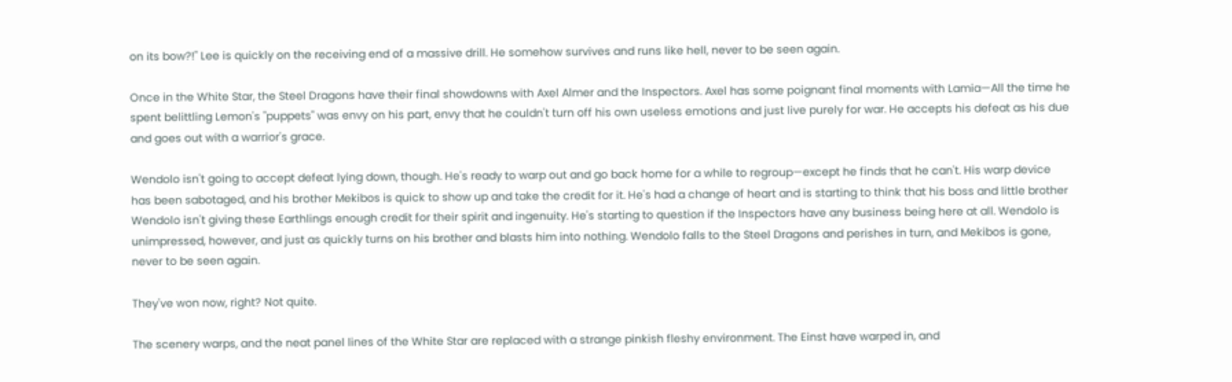on its bow?!" Lee is quickly on the receiving end of a massive drill. He somehow survives and runs like hell, never to be seen again.

Once in the White Star, the Steel Dragons have their final showdowns with Axel Almer and the Inspectors. Axel has some poignant final moments with Lamia—All the time he spent belittling Lemon's "puppets" was envy on his part, envy that he couldn't turn off his own useless emotions and just live purely for war. He accepts his defeat as his due and goes out with a warrior's grace.

Wendolo isn't going to accept defeat lying down, though. He's ready to warp out and go back home for a while to regroup—except he finds that he can't. His warp device has been sabotaged, and his brother Mekibos is quick to show up and take the credit for it. He's had a change of heart and is starting to think that his boss and little brother Wendolo isn't giving these Earthlings enough credit for their spirit and ingenuity. He's starting to question if the Inspectors have any business being here at all. Wendolo is unimpressed, however, and just as quickly turns on his brother and blasts him into nothing. Wendolo falls to the Steel Dragons and perishes in turn, and Mekibos is gone, never to be seen again.

They've won now, right? Not quite.

The scenery warps, and the neat panel lines of the White Star are replaced with a strange pinkish fleshy environment. The Einst have warped in, and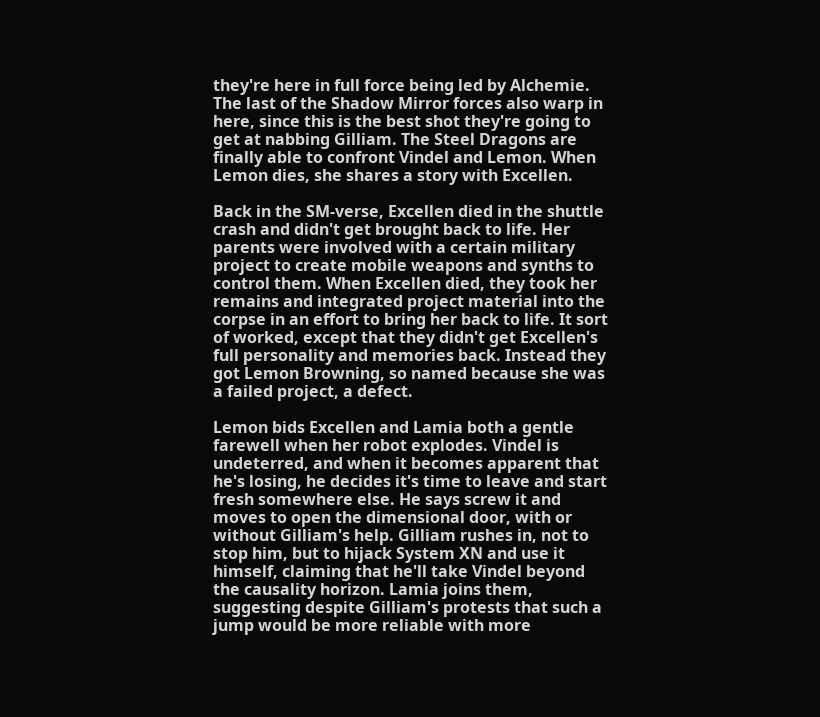they're here in full force being led by Alchemie. The last of the Shadow Mirror forces also warp in here, since this is the best shot they're going to get at nabbing Gilliam. The Steel Dragons are finally able to confront Vindel and Lemon. When Lemon dies, she shares a story with Excellen.

Back in the SM-verse, Excellen died in the shuttle crash and didn't get brought back to life. Her parents were involved with a certain military project to create mobile weapons and synths to control them. When Excellen died, they took her remains and integrated project material into the corpse in an effort to bring her back to life. It sort of worked, except that they didn't get Excellen's full personality and memories back. Instead they got Lemon Browning, so named because she was a failed project, a defect.

Lemon bids Excellen and Lamia both a gentle farewell when her robot explodes. Vindel is undeterred, and when it becomes apparent that he's losing, he decides it's time to leave and start fresh somewhere else. He says screw it and moves to open the dimensional door, with or without Gilliam's help. Gilliam rushes in, not to stop him, but to hijack System XN and use it himself, claiming that he'll take Vindel beyond the causality horizon. Lamia joins them, suggesting despite Gilliam's protests that such a jump would be more reliable with more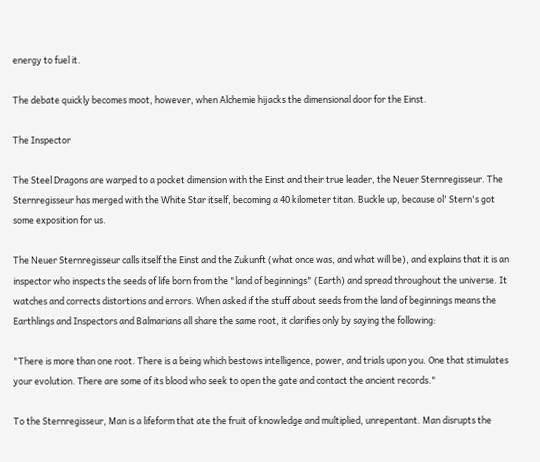energy to fuel it.

The debate quickly becomes moot, however, when Alchemie hijacks the dimensional door for the Einst.

The Inspector

The Steel Dragons are warped to a pocket dimension with the Einst and their true leader, the Neuer Sternregisseur. The Sternregisseur has merged with the White Star itself, becoming a 40 kilometer titan. Buckle up, because ol' Stern's got some exposition for us.

The Neuer Sternregisseur calls itself the Einst and the Zukunft (what once was, and what will be), and explains that it is an inspector who inspects the seeds of life born from the "land of beginnings" (Earth) and spread throughout the universe. It watches and corrects distortions and errors. When asked if the stuff about seeds from the land of beginnings means the Earthlings and Inspectors and Balmarians all share the same root, it clarifies only by saying the following:

"There is more than one root. There is a being which bestows intelligence, power, and trials upon you. One that stimulates your evolution. There are some of its blood who seek to open the gate and contact the ancient records."

To the Sternregisseur, Man is a lifeform that ate the fruit of knowledge and multiplied, unrepentant. Man disrupts the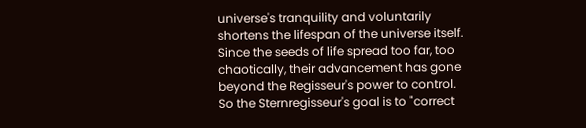universe's tranquility and voluntarily shortens the lifespan of the universe itself. Since the seeds of life spread too far, too chaotically, their advancement has gone beyond the Regisseur's power to control. So the Sternregisseur's goal is to "correct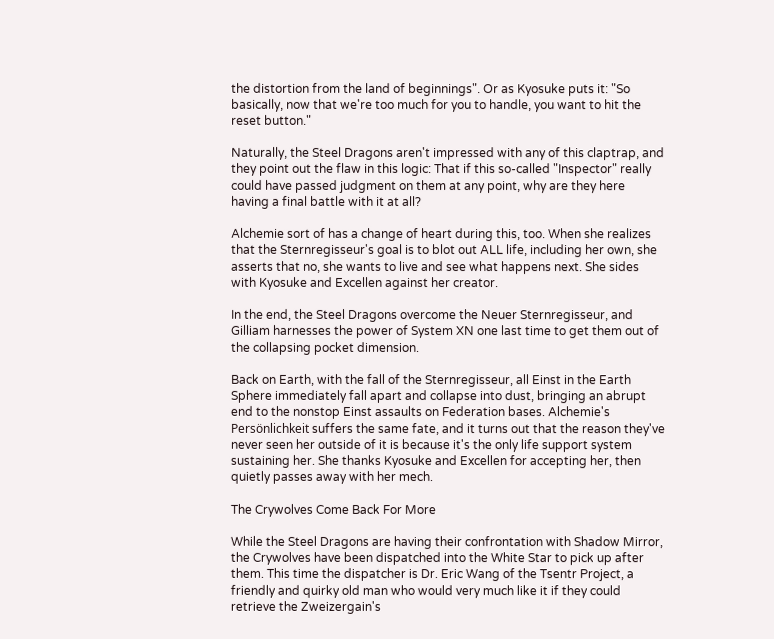the distortion from the land of beginnings". Or as Kyosuke puts it: "So basically, now that we're too much for you to handle, you want to hit the reset button."

Naturally, the Steel Dragons aren't impressed with any of this claptrap, and they point out the flaw in this logic: That if this so-called "Inspector" really could have passed judgment on them at any point, why are they here having a final battle with it at all?

Alchemie sort of has a change of heart during this, too. When she realizes that the Sternregisseur's goal is to blot out ALL life, including her own, she asserts that no, she wants to live and see what happens next. She sides with Kyosuke and Excellen against her creator.

In the end, the Steel Dragons overcome the Neuer Sternregisseur, and Gilliam harnesses the power of System XN one last time to get them out of the collapsing pocket dimension.

Back on Earth, with the fall of the Sternregisseur, all Einst in the Earth Sphere immediately fall apart and collapse into dust, bringing an abrupt end to the nonstop Einst assaults on Federation bases. Alchemie's Persönlichkeit suffers the same fate, and it turns out that the reason they've never seen her outside of it is because it's the only life support system sustaining her. She thanks Kyosuke and Excellen for accepting her, then quietly passes away with her mech.

The Crywolves Come Back For More

While the Steel Dragons are having their confrontation with Shadow Mirror, the Crywolves have been dispatched into the White Star to pick up after them. This time the dispatcher is Dr. Eric Wang of the Tsentr Project, a friendly and quirky old man who would very much like it if they could retrieve the Zweizergain's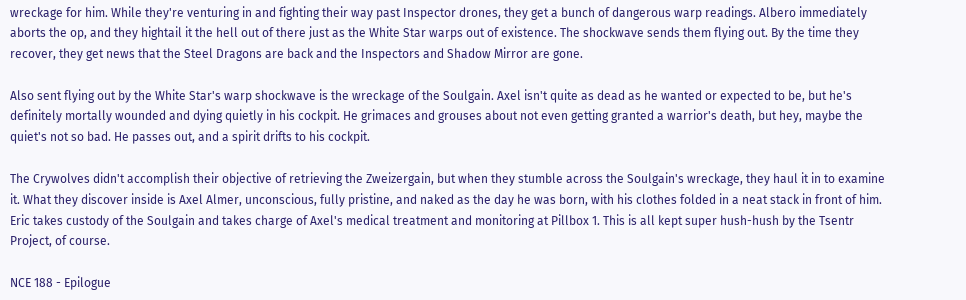wreckage for him. While they're venturing in and fighting their way past Inspector drones, they get a bunch of dangerous warp readings. Albero immediately aborts the op, and they hightail it the hell out of there just as the White Star warps out of existence. The shockwave sends them flying out. By the time they recover, they get news that the Steel Dragons are back and the Inspectors and Shadow Mirror are gone.

Also sent flying out by the White Star's warp shockwave is the wreckage of the Soulgain. Axel isn't quite as dead as he wanted or expected to be, but he's definitely mortally wounded and dying quietly in his cockpit. He grimaces and grouses about not even getting granted a warrior's death, but hey, maybe the quiet's not so bad. He passes out, and a spirit drifts to his cockpit.

The Crywolves didn't accomplish their objective of retrieving the Zweizergain, but when they stumble across the Soulgain's wreckage, they haul it in to examine it. What they discover inside is Axel Almer, unconscious, fully pristine, and naked as the day he was born, with his clothes folded in a neat stack in front of him. Eric takes custody of the Soulgain and takes charge of Axel's medical treatment and monitoring at Pillbox 1. This is all kept super hush-hush by the Tsentr Project, of course.

NCE 188 - Epilogue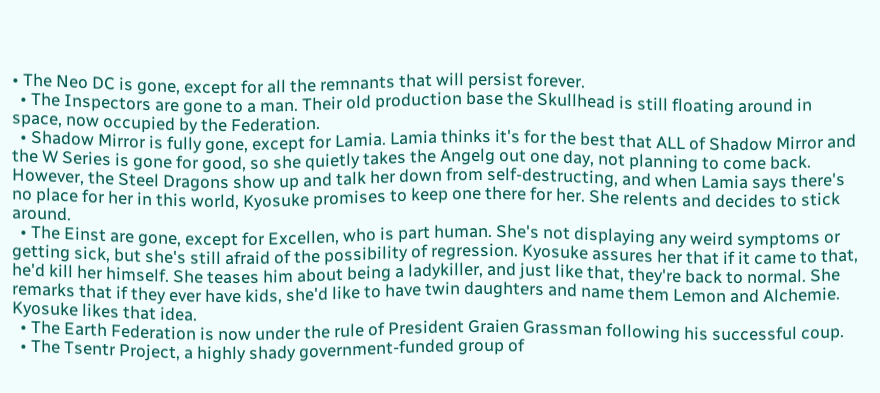• The Neo DC is gone, except for all the remnants that will persist forever.
  • The Inspectors are gone to a man. Their old production base the Skullhead is still floating around in space, now occupied by the Federation.
  • Shadow Mirror is fully gone, except for Lamia. Lamia thinks it's for the best that ALL of Shadow Mirror and the W Series is gone for good, so she quietly takes the Angelg out one day, not planning to come back. However, the Steel Dragons show up and talk her down from self-destructing, and when Lamia says there's no place for her in this world, Kyosuke promises to keep one there for her. She relents and decides to stick around.
  • The Einst are gone, except for Excellen, who is part human. She's not displaying any weird symptoms or getting sick, but she's still afraid of the possibility of regression. Kyosuke assures her that if it came to that, he'd kill her himself. She teases him about being a ladykiller, and just like that, they're back to normal. She remarks that if they ever have kids, she'd like to have twin daughters and name them Lemon and Alchemie. Kyosuke likes that idea.
  • The Earth Federation is now under the rule of President Graien Grassman following his successful coup.
  • The Tsentr Project, a highly shady government-funded group of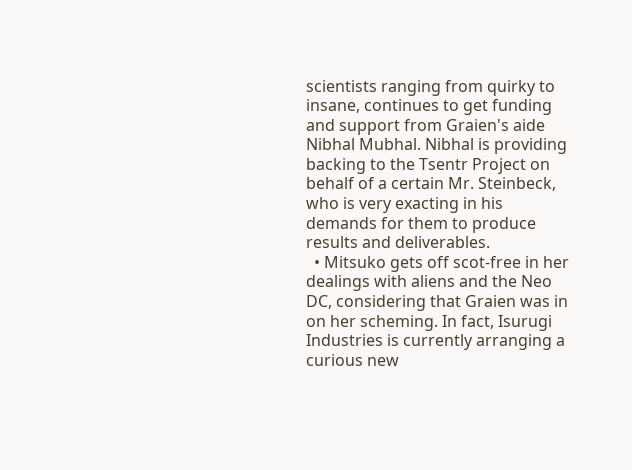scientists ranging from quirky to insane, continues to get funding and support from Graien's aide Nibhal Mubhal. Nibhal is providing backing to the Tsentr Project on behalf of a certain Mr. Steinbeck, who is very exacting in his demands for them to produce results and deliverables.
  • Mitsuko gets off scot-free in her dealings with aliens and the Neo DC, considering that Graien was in on her scheming. In fact, Isurugi Industries is currently arranging a curious new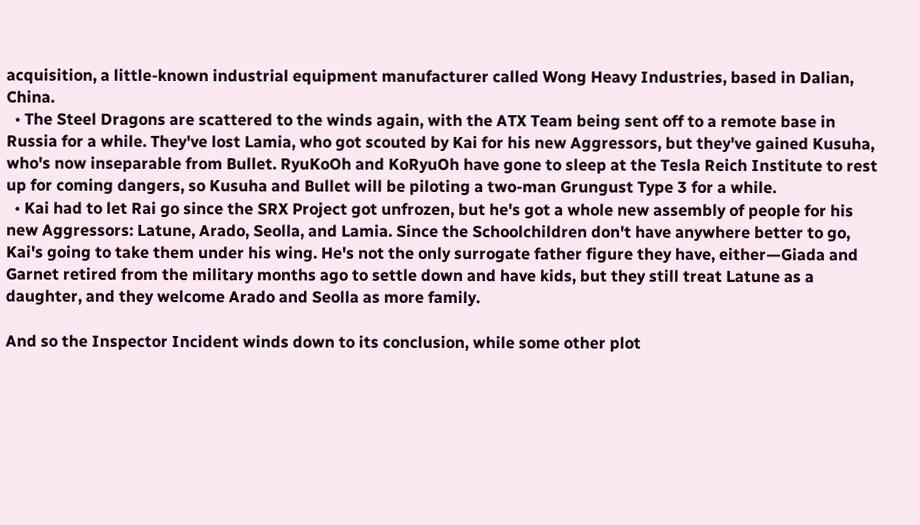acquisition, a little-known industrial equipment manufacturer called Wong Heavy Industries, based in Dalian, China.
  • The Steel Dragons are scattered to the winds again, with the ATX Team being sent off to a remote base in Russia for a while. They've lost Lamia, who got scouted by Kai for his new Aggressors, but they've gained Kusuha, who's now inseparable from Bullet. RyuKoOh and KoRyuOh have gone to sleep at the Tesla Reich Institute to rest up for coming dangers, so Kusuha and Bullet will be piloting a two-man Grungust Type 3 for a while.
  • Kai had to let Rai go since the SRX Project got unfrozen, but he's got a whole new assembly of people for his new Aggressors: Latune, Arado, Seolla, and Lamia. Since the Schoolchildren don't have anywhere better to go, Kai's going to take them under his wing. He's not the only surrogate father figure they have, either—Giada and Garnet retired from the military months ago to settle down and have kids, but they still treat Latune as a daughter, and they welcome Arado and Seolla as more family.

And so the Inspector Incident winds down to its conclusion, while some other plot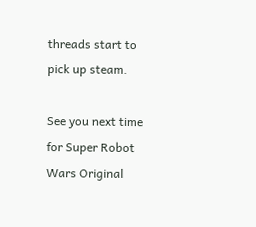threads start to pick up steam.

See you next time for Super Robot Wars Original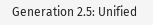Generation 2.5: Unified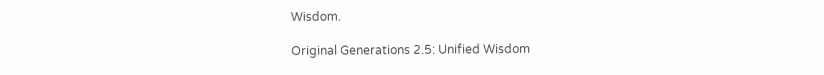Wisdom.

Original Generations 2.5: Unified Wisdom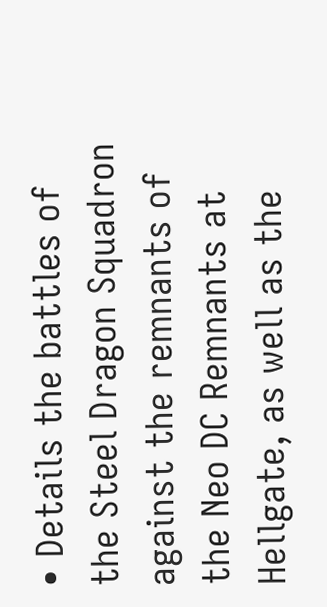• Details the battles of the Steel Dragon Squadron against the remnants of the Neo DC Remnants at Hellgate, as well as the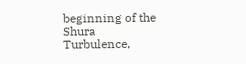beginning of the Shura Turbulence,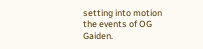setting into motion the events of OG Gaiden.